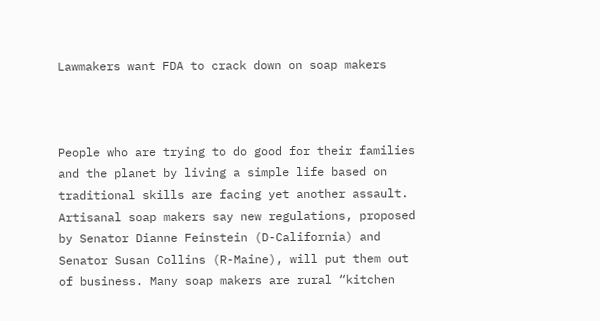Lawmakers want FDA to crack down on soap makers



People who are trying to do good for their families and the planet by living a simple life based on traditional skills are facing yet another assault. Artisanal soap makers say new regulations, proposed by Senator Dianne Feinstein (D-California) and Senator Susan Collins (R-Maine), will put them out of business. Many soap makers are rural “kitchen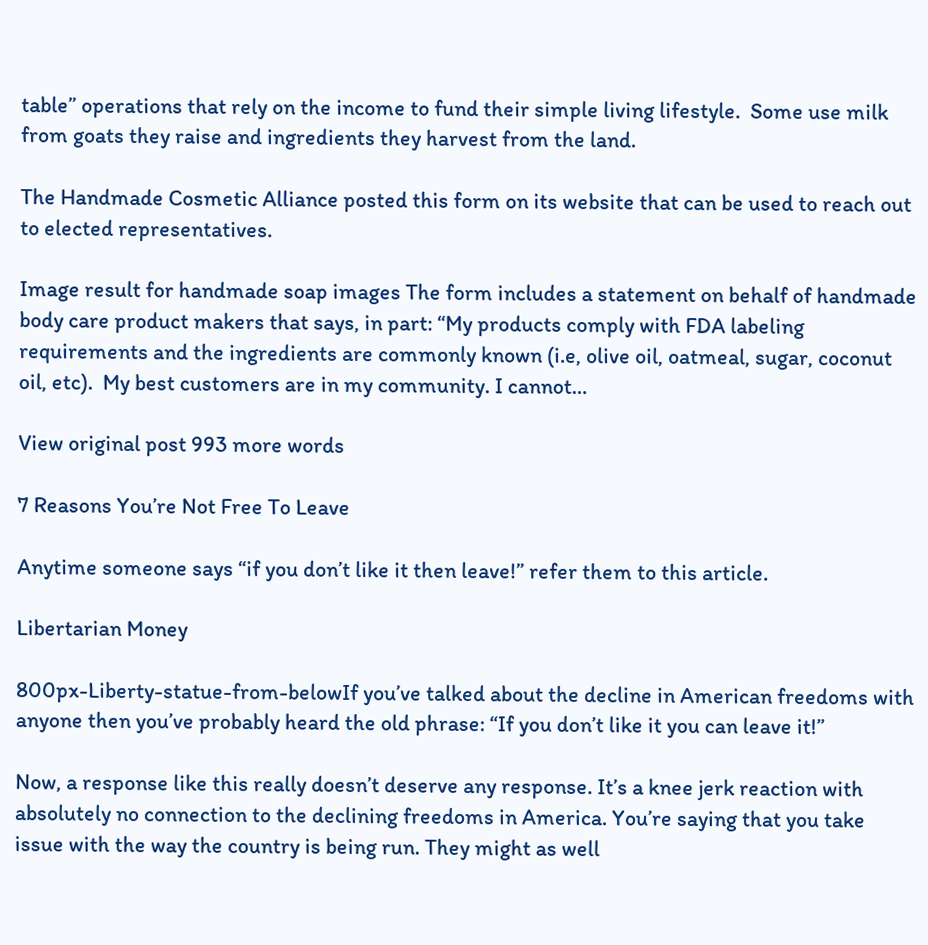table” operations that rely on the income to fund their simple living lifestyle.  Some use milk from goats they raise and ingredients they harvest from the land.

The Handmade Cosmetic Alliance posted this form on its website that can be used to reach out to elected representatives.

Image result for handmade soap images The form includes a statement on behalf of handmade body care product makers that says, in part: “My products comply with FDA labeling requirements and the ingredients are commonly known (i.e, olive oil, oatmeal, sugar, coconut oil, etc).  My best customers are in my community. I cannot…

View original post 993 more words

7 Reasons You’re Not Free To Leave

Anytime someone says “if you don’t like it then leave!” refer them to this article.

Libertarian Money

800px-Liberty-statue-from-belowIf you’ve talked about the decline in American freedoms with anyone then you’ve probably heard the old phrase: “If you don’t like it you can leave it!”

Now, a response like this really doesn’t deserve any response. It’s a knee jerk reaction with absolutely no connection to the declining freedoms in America. You’re saying that you take issue with the way the country is being run. They might as well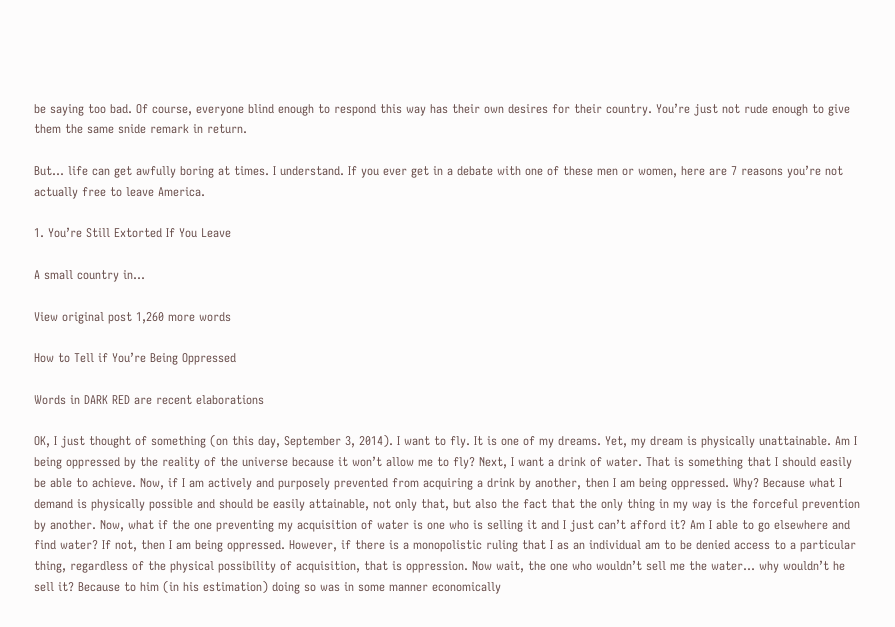be saying too bad. Of course, everyone blind enough to respond this way has their own desires for their country. You’re just not rude enough to give them the same snide remark in return.

But… life can get awfully boring at times. I understand. If you ever get in a debate with one of these men or women, here are 7 reasons you’re not actually free to leave America.

1. You’re Still Extorted If You Leave

A small country in…

View original post 1,260 more words

How to Tell if You’re Being Oppressed

Words in DARK RED are recent elaborations

OK, I just thought of something (on this day, September 3, 2014). I want to fly. It is one of my dreams. Yet, my dream is physically unattainable. Am I being oppressed by the reality of the universe because it won’t allow me to fly? Next, I want a drink of water. That is something that I should easily be able to achieve. Now, if I am actively and purposely prevented from acquiring a drink by another, then I am being oppressed. Why? Because what I demand is physically possible and should be easily attainable, not only that, but also the fact that the only thing in my way is the forceful prevention by another. Now, what if the one preventing my acquisition of water is one who is selling it and I just can’t afford it? Am I able to go elsewhere and find water? If not, then I am being oppressed. However, if there is a monopolistic ruling that I as an individual am to be denied access to a particular thing, regardless of the physical possibility of acquisition, that is oppression. Now wait, the one who wouldn’t sell me the water… why wouldn’t he sell it? Because to him (in his estimation) doing so was in some manner economically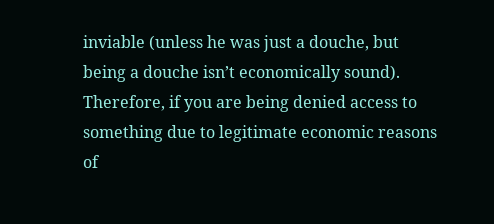inviable (unless he was just a douche, but being a douche isn’t economically sound). Therefore, if you are being denied access to something due to legitimate economic reasons of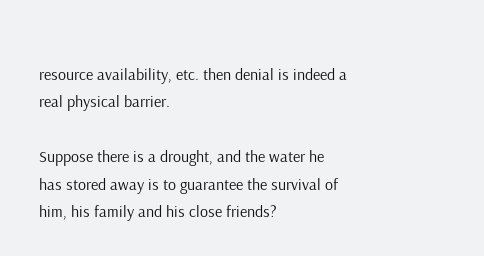resource availability, etc. then denial is indeed a real physical barrier.

Suppose there is a drought, and the water he has stored away is to guarantee the survival of him, his family and his close friends?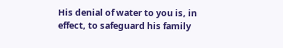His denial of water to you is, in effect, to safeguard his family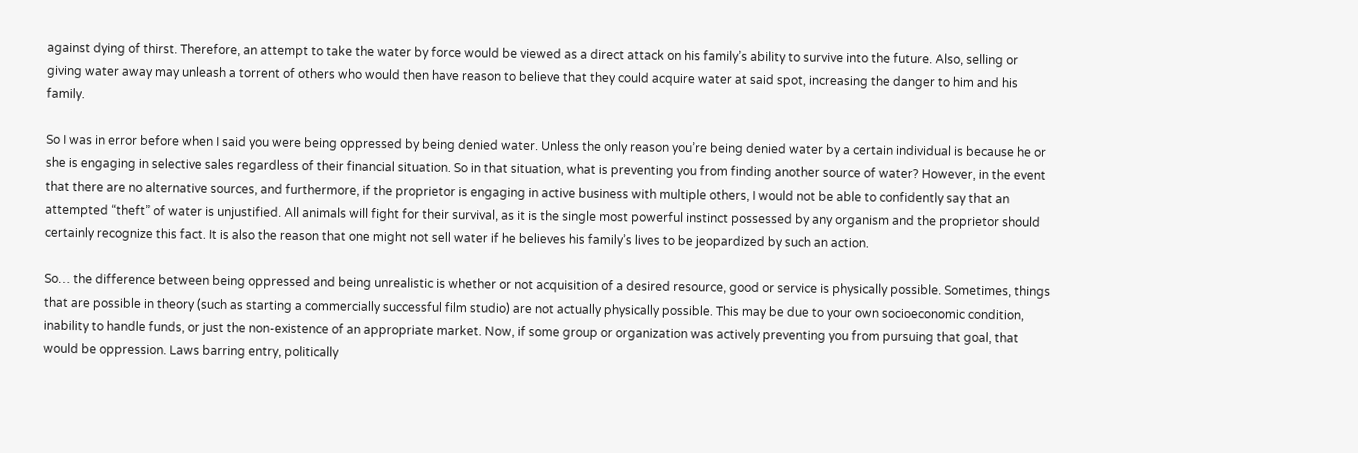against dying of thirst. Therefore, an attempt to take the water by force would be viewed as a direct attack on his family’s ability to survive into the future. Also, selling or giving water away may unleash a torrent of others who would then have reason to believe that they could acquire water at said spot, increasing the danger to him and his family.

So I was in error before when I said you were being oppressed by being denied water. Unless the only reason you’re being denied water by a certain individual is because he or she is engaging in selective sales regardless of their financial situation. So in that situation, what is preventing you from finding another source of water? However, in the event that there are no alternative sources, and furthermore, if the proprietor is engaging in active business with multiple others, I would not be able to confidently say that an attempted “theft” of water is unjustified. All animals will fight for their survival, as it is the single most powerful instinct possessed by any organism and the proprietor should certainly recognize this fact. It is also the reason that one might not sell water if he believes his family’s lives to be jeopardized by such an action.

So… the difference between being oppressed and being unrealistic is whether or not acquisition of a desired resource, good or service is physically possible. Sometimes, things that are possible in theory (such as starting a commercially successful film studio) are not actually physically possible. This may be due to your own socioeconomic condition, inability to handle funds, or just the non-existence of an appropriate market. Now, if some group or organization was actively preventing you from pursuing that goal, that would be oppression. Laws barring entry, politically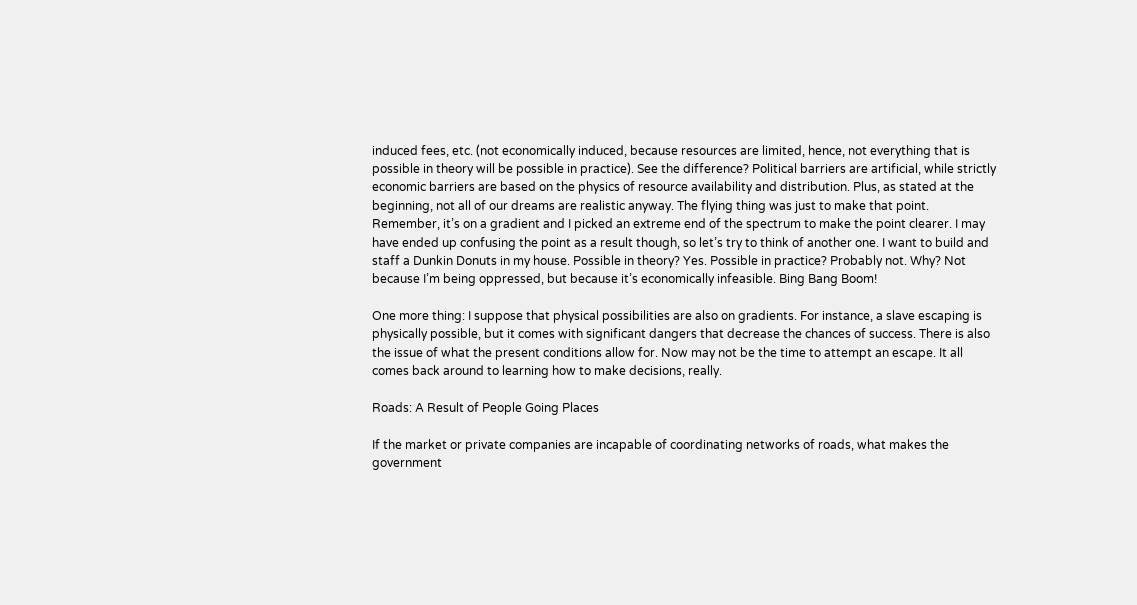induced fees, etc. (not economically induced, because resources are limited, hence, not everything that is possible in theory will be possible in practice). See the difference? Political barriers are artificial, while strictly economic barriers are based on the physics of resource availability and distribution. Plus, as stated at the beginning, not all of our dreams are realistic anyway. The flying thing was just to make that point. Remember, it’s on a gradient and I picked an extreme end of the spectrum to make the point clearer. I may have ended up confusing the point as a result though, so let’s try to think of another one. I want to build and staff a Dunkin Donuts in my house. Possible in theory? Yes. Possible in practice? Probably not. Why? Not because I’m being oppressed, but because it’s economically infeasible. Bing Bang Boom!

One more thing: I suppose that physical possibilities are also on gradients. For instance, a slave escaping is physically possible, but it comes with significant dangers that decrease the chances of success. There is also the issue of what the present conditions allow for. Now may not be the time to attempt an escape. It all comes back around to learning how to make decisions, really.

Roads: A Result of People Going Places

If the market or private companies are incapable of coordinating networks of roads, what makes the government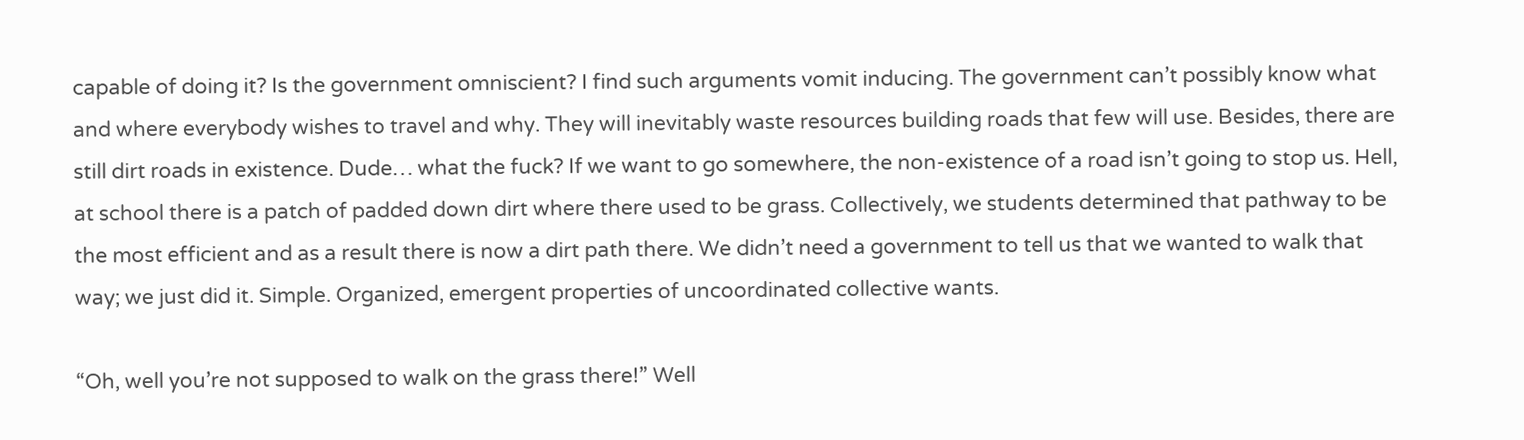capable of doing it? Is the government omniscient? I find such arguments vomit inducing. The government can’t possibly know what and where everybody wishes to travel and why. They will inevitably waste resources building roads that few will use. Besides, there are still dirt roads in existence. Dude… what the fuck? If we want to go somewhere, the non-existence of a road isn’t going to stop us. Hell, at school there is a patch of padded down dirt where there used to be grass. Collectively, we students determined that pathway to be the most efficient and as a result there is now a dirt path there. We didn’t need a government to tell us that we wanted to walk that way; we just did it. Simple. Organized, emergent properties of uncoordinated collective wants.

“Oh, well you’re not supposed to walk on the grass there!” Well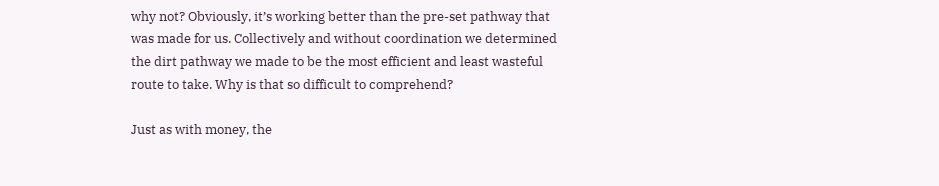why not? Obviously, it’s working better than the pre-set pathway that was made for us. Collectively and without coordination we determined the dirt pathway we made to be the most efficient and least wasteful route to take. Why is that so difficult to comprehend?

Just as with money, the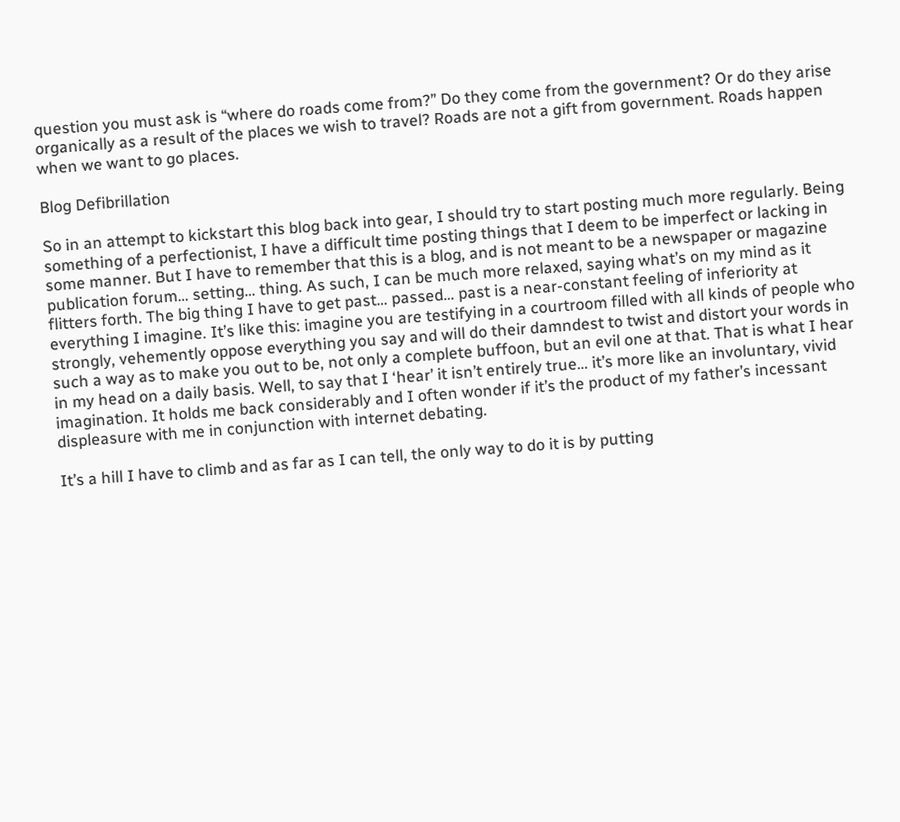question you must ask is “where do roads come from?” Do they come from the government? Or do they arise organically as a result of the places we wish to travel? Roads are not a gift from government. Roads happen when we want to go places.

Blog Defibrillation

So in an attempt to kickstart this blog back into gear, I should try to start posting much more regularly. Being something of a perfectionist, I have a difficult time posting things that I deem to be imperfect or lacking in some manner. But I have to remember that this is a blog, and is not meant to be a newspaper or magazine publication forum… setting… thing. As such, I can be much more relaxed, saying what’s on my mind as it flitters forth. The big thing I have to get past… passed… past is a near-constant feeling of inferiority at everything I imagine. It’s like this: imagine you are testifying in a courtroom filled with all kinds of people who strongly, vehemently oppose everything you say and will do their damndest to twist and distort your words in such a way as to make you out to be, not only a complete buffoon, but an evil one at that. That is what I hear in my head on a daily basis. Well, to say that I ‘hear’ it isn’t entirely true… it’s more like an involuntary, vivid imagination. It holds me back considerably and I often wonder if it’s the product of my father’s incessant displeasure with me in conjunction with internet debating.

It’s a hill I have to climb and as far as I can tell, the only way to do it is by putting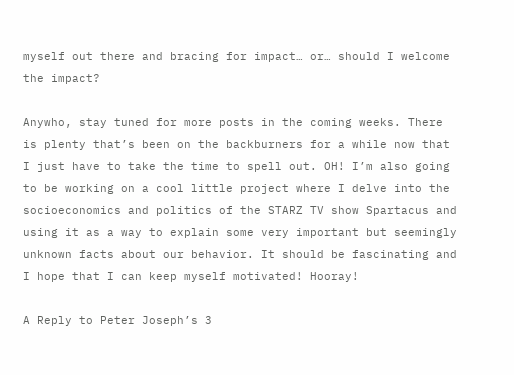myself out there and bracing for impact… or… should I welcome the impact?

Anywho, stay tuned for more posts in the coming weeks. There is plenty that’s been on the backburners for a while now that I just have to take the time to spell out. OH! I’m also going to be working on a cool little project where I delve into the socioeconomics and politics of the STARZ TV show Spartacus and using it as a way to explain some very important but seemingly unknown facts about our behavior. It should be fascinating and I hope that I can keep myself motivated! Hooray!

A Reply to Peter Joseph’s 3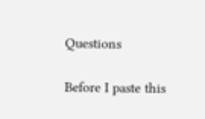Questions

Before I paste this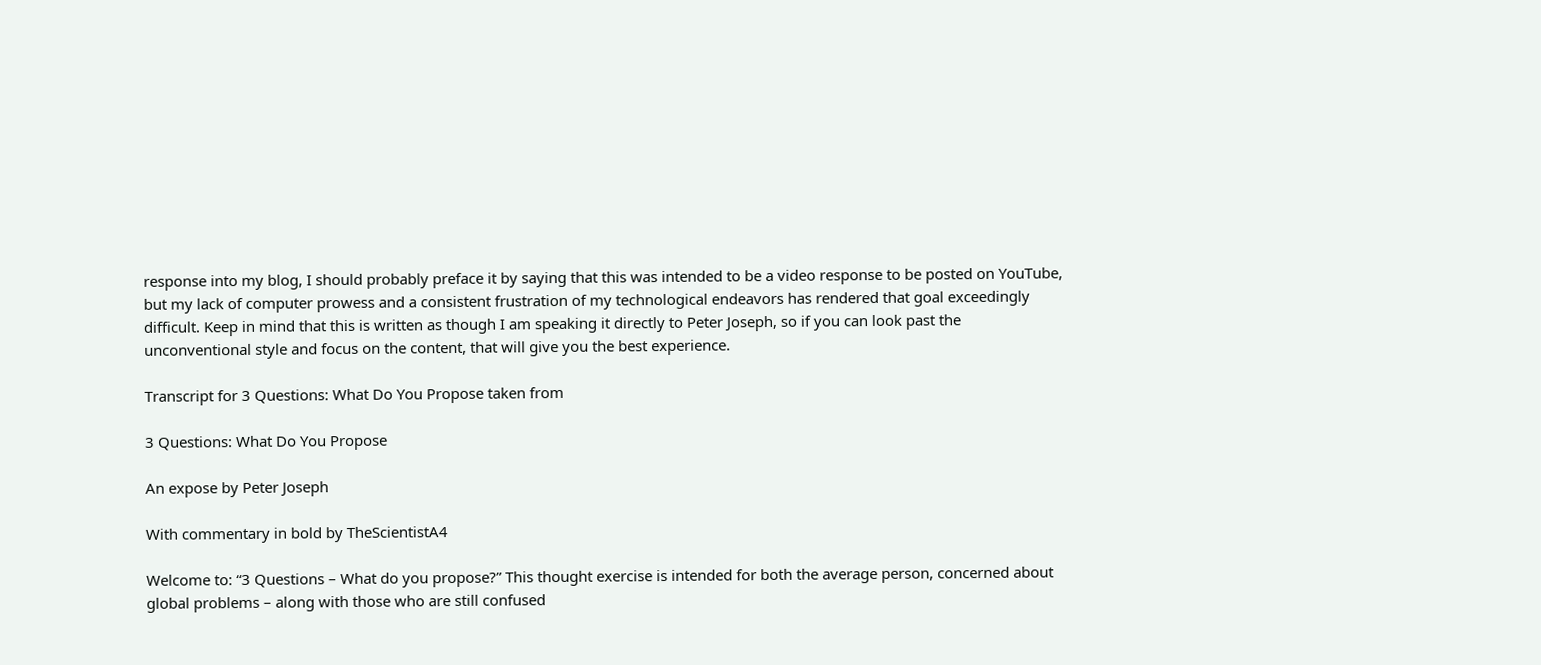response into my blog, I should probably preface it by saying that this was intended to be a video response to be posted on YouTube, but my lack of computer prowess and a consistent frustration of my technological endeavors has rendered that goal exceedingly difficult. Keep in mind that this is written as though I am speaking it directly to Peter Joseph, so if you can look past the unconventional style and focus on the content, that will give you the best experience.

Transcript for 3 Questions: What Do You Propose taken from

3 Questions: What Do You Propose

An expose by Peter Joseph

With commentary in bold by TheScientistA4

Welcome to: “3 Questions – What do you propose?” This thought exercise is intended for both the average person, concerned about global problems – along with those who are still confused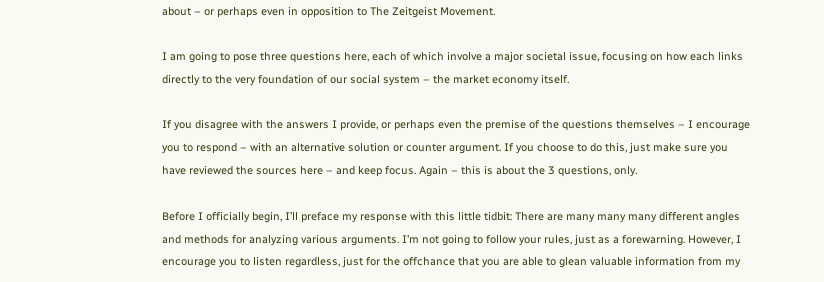about – or perhaps even in opposition to The Zeitgeist Movement.

I am going to pose three questions here, each of which involve a major societal issue, focusing on how each links directly to the very foundation of our social system – the market economy itself.

If you disagree with the answers I provide, or perhaps even the premise of the questions themselves – I encourage you to respond – with an alternative solution or counter argument. If you choose to do this, just make sure you have reviewed the sources here – and keep focus. Again – this is about the 3 questions, only.

Before I officially begin, I’ll preface my response with this little tidbit: There are many many many different angles and methods for analyzing various arguments. I’m not going to follow your rules, just as a forewarning. However, I encourage you to listen regardless, just for the offchance that you are able to glean valuable information from my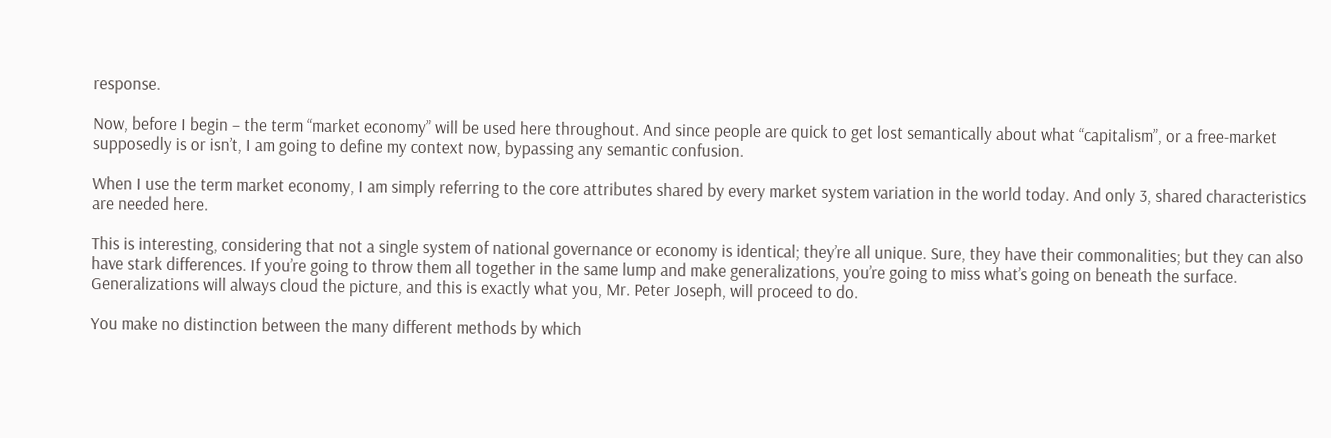response.

Now, before I begin – the term “market economy” will be used here throughout. And since people are quick to get lost semantically about what “capitalism”, or a free-market supposedly is or isn’t, I am going to define my context now, bypassing any semantic confusion.

When I use the term market economy, I am simply referring to the core attributes shared by every market system variation in the world today. And only 3, shared characteristics are needed here.

This is interesting, considering that not a single system of national governance or economy is identical; they’re all unique. Sure, they have their commonalities; but they can also have stark differences. If you’re going to throw them all together in the same lump and make generalizations, you’re going to miss what’s going on beneath the surface. Generalizations will always cloud the picture, and this is exactly what you, Mr. Peter Joseph, will proceed to do.

You make no distinction between the many different methods by which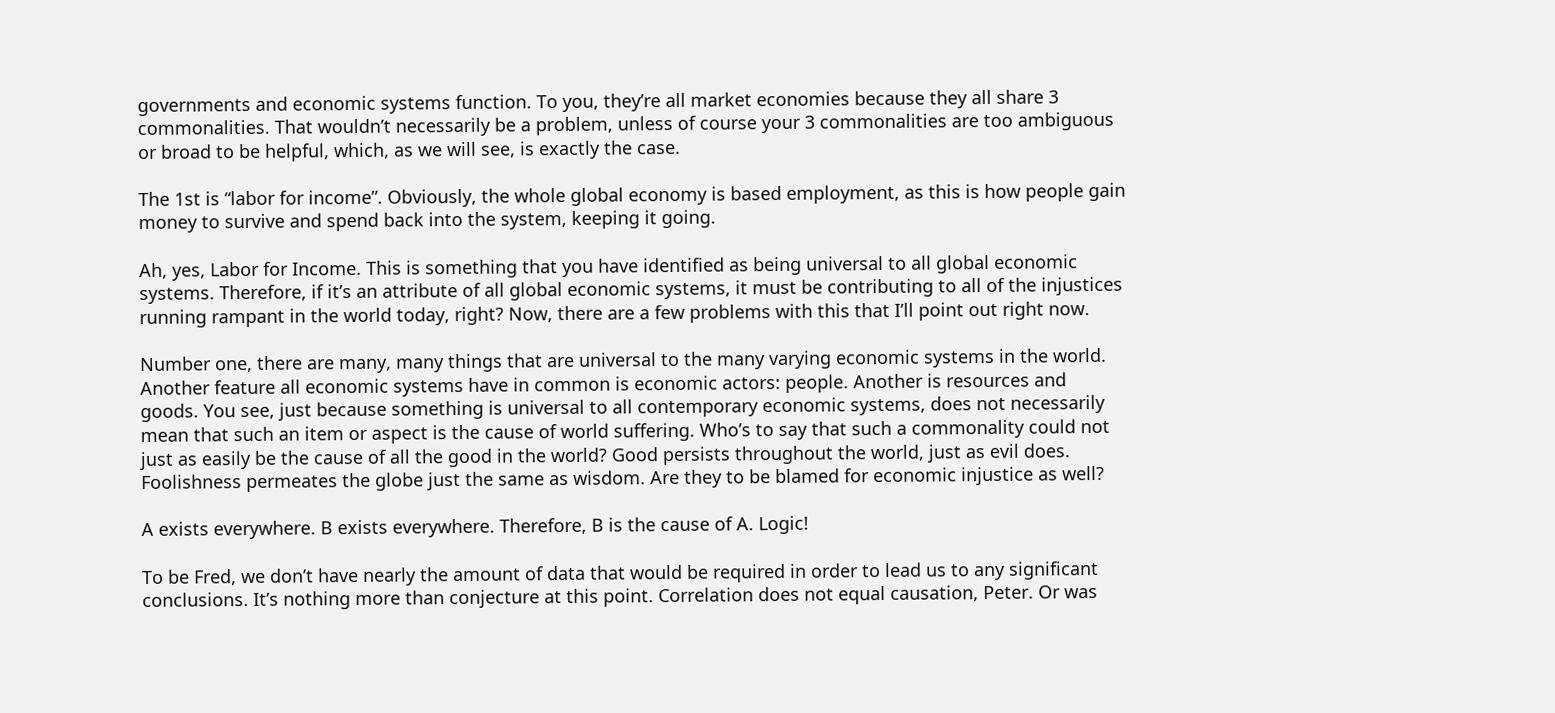governments and economic systems function. To you, they’re all market economies because they all share 3 commonalities. That wouldn’t necessarily be a problem, unless of course your 3 commonalities are too ambiguous or broad to be helpful, which, as we will see, is exactly the case.

The 1st is “labor for income”. Obviously, the whole global economy is based employment, as this is how people gain money to survive and spend back into the system, keeping it going.

Ah, yes, Labor for Income. This is something that you have identified as being universal to all global economic systems. Therefore, if it’s an attribute of all global economic systems, it must be contributing to all of the injustices running rampant in the world today, right? Now, there are a few problems with this that I’ll point out right now.

Number one, there are many, many things that are universal to the many varying economic systems in the world. Another feature all economic systems have in common is economic actors: people. Another is resources and goods. You see, just because something is universal to all contemporary economic systems, does not necessarily mean that such an item or aspect is the cause of world suffering. Who’s to say that such a commonality could not just as easily be the cause of all the good in the world? Good persists throughout the world, just as evil does. Foolishness permeates the globe just the same as wisdom. Are they to be blamed for economic injustice as well?

A exists everywhere. B exists everywhere. Therefore, B is the cause of A. Logic!

To be Fred, we don’t have nearly the amount of data that would be required in order to lead us to any significant conclusions. It’s nothing more than conjecture at this point. Correlation does not equal causation, Peter. Or was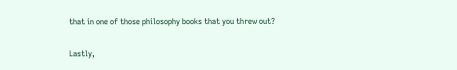that in one of those philosophy books that you threw out?

Lastly,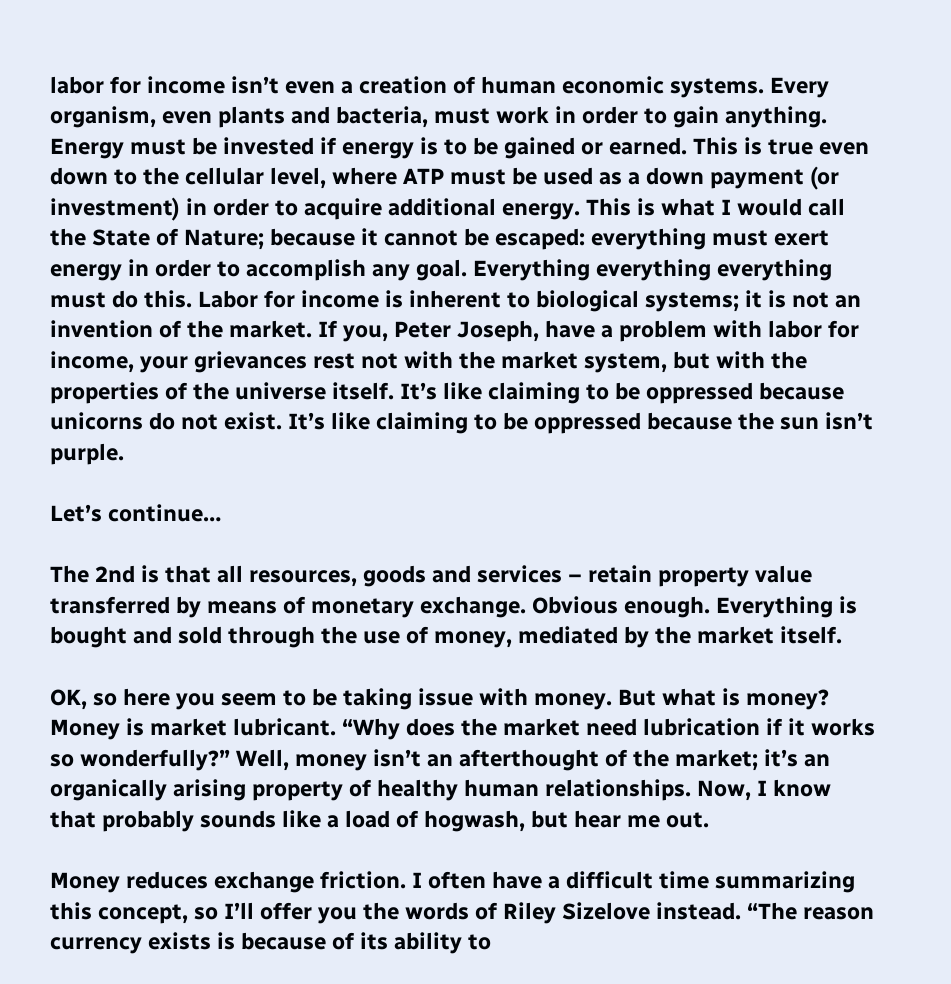labor for income isn’t even a creation of human economic systems. Every organism, even plants and bacteria, must work in order to gain anything. Energy must be invested if energy is to be gained or earned. This is true even down to the cellular level, where ATP must be used as a down payment (or investment) in order to acquire additional energy. This is what I would call the State of Nature; because it cannot be escaped: everything must exert energy in order to accomplish any goal. Everything everything everything must do this. Labor for income is inherent to biological systems; it is not an invention of the market. If you, Peter Joseph, have a problem with labor for income, your grievances rest not with the market system, but with the properties of the universe itself. It’s like claiming to be oppressed because unicorns do not exist. It’s like claiming to be oppressed because the sun isn’t purple.

Let’s continue…

The 2nd is that all resources, goods and services – retain property value transferred by means of monetary exchange. Obvious enough. Everything is bought and sold through the use of money, mediated by the market itself.

OK, so here you seem to be taking issue with money. But what is money? Money is market lubricant. “Why does the market need lubrication if it works so wonderfully?” Well, money isn’t an afterthought of the market; it’s an organically arising property of healthy human relationships. Now, I know that probably sounds like a load of hogwash, but hear me out.

Money reduces exchange friction. I often have a difficult time summarizing this concept, so I’ll offer you the words of Riley Sizelove instead. “The reason currency exists is because of its ability to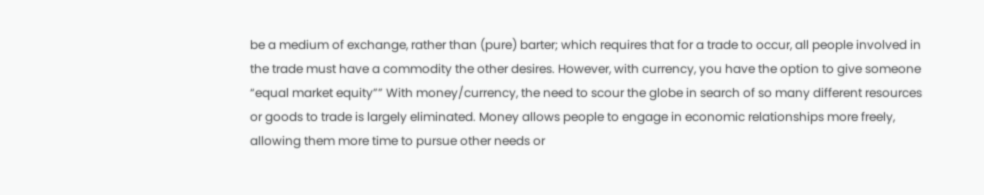be a medium of exchange, rather than (pure) barter; which requires that for a trade to occur, all people involved in the trade must have a commodity the other desires. However, with currency, you have the option to give someone “equal market equity”” With money/currency, the need to scour the globe in search of so many different resources or goods to trade is largely eliminated. Money allows people to engage in economic relationships more freely, allowing them more time to pursue other needs or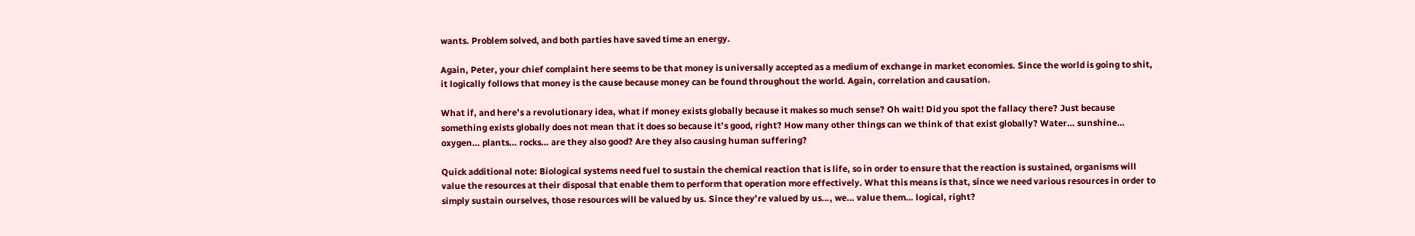wants. Problem solved, and both parties have saved time an energy.

Again, Peter, your chief complaint here seems to be that money is universally accepted as a medium of exchange in market economies. Since the world is going to shit, it logically follows that money is the cause because money can be found throughout the world. Again, correlation and causation.

What if, and here’s a revolutionary idea, what if money exists globally because it makes so much sense? Oh wait! Did you spot the fallacy there? Just because something exists globally does not mean that it does so because it’s good, right? How many other things can we think of that exist globally? Water… sunshine… oxygen… plants… rocks… are they also good? Are they also causing human suffering?

Quick additional note: Biological systems need fuel to sustain the chemical reaction that is life, so in order to ensure that the reaction is sustained, organisms will value the resources at their disposal that enable them to perform that operation more effectively. What this means is that, since we need various resources in order to simply sustain ourselves, those resources will be valued by us. Since they’re valued by us…, we… value them… logical, right?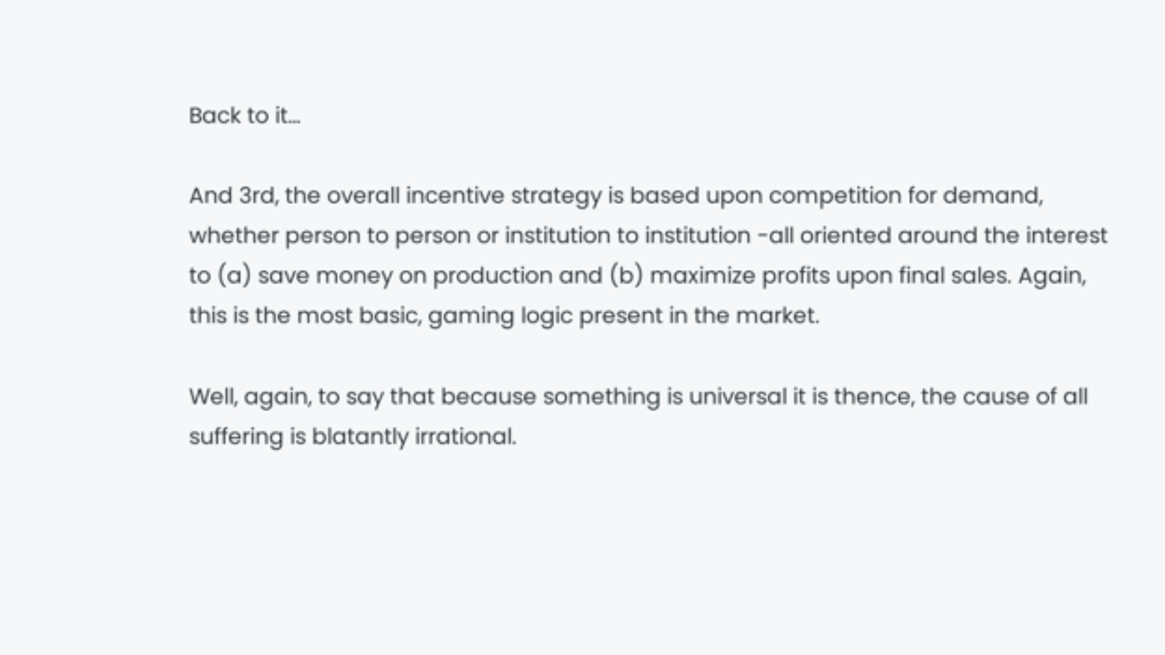Back to it…

And 3rd, the overall incentive strategy is based upon competition for demand, whether person to person or institution to institution -all oriented around the interest to (a) save money on production and (b) maximize profits upon final sales. Again, this is the most basic, gaming logic present in the market.

Well, again, to say that because something is universal it is thence, the cause of all suffering is blatantly irrational.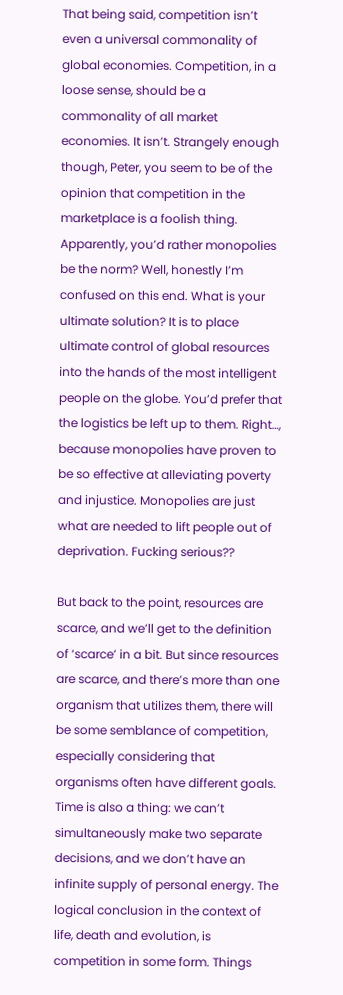That being said, competition isn’t even a universal commonality of global economies. Competition, in a loose sense, should be a commonality of all market economies. It isn’t. Strangely enough though, Peter, you seem to be of the opinion that competition in the marketplace is a foolish thing. Apparently, you’d rather monopolies be the norm? Well, honestly I’m confused on this end. What is your ultimate solution? It is to place ultimate control of global resources into the hands of the most intelligent people on the globe. You’d prefer that the logistics be left up to them. Right…, because monopolies have proven to be so effective at alleviating poverty and injustice. Monopolies are just what are needed to lift people out of deprivation. Fucking serious??

But back to the point, resources are scarce, and we’ll get to the definition of ‘scarce’ in a bit. But since resources are scarce, and there’s more than one organism that utilizes them, there will be some semblance of competition, especially considering that organisms often have different goals. Time is also a thing: we can’t simultaneously make two separate decisions, and we don’t have an infinite supply of personal energy. The logical conclusion in the context of life, death and evolution, is competition in some form. Things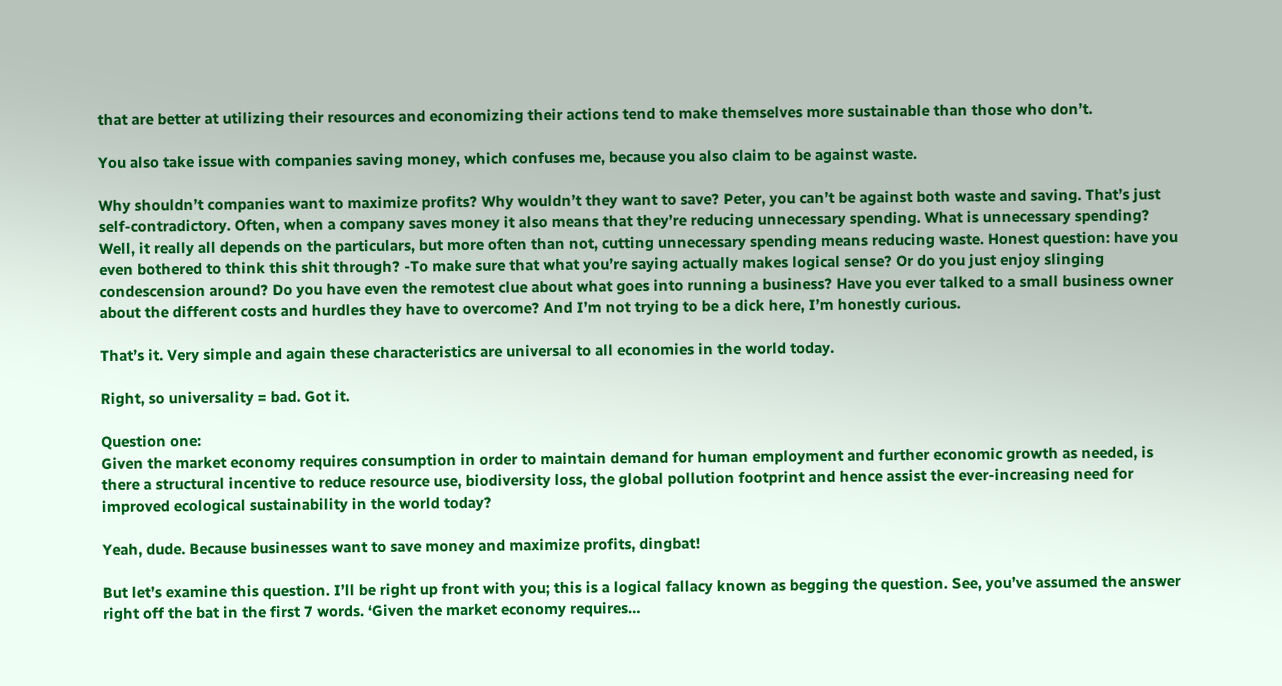that are better at utilizing their resources and economizing their actions tend to make themselves more sustainable than those who don’t.

You also take issue with companies saving money, which confuses me, because you also claim to be against waste.

Why shouldn’t companies want to maximize profits? Why wouldn’t they want to save? Peter, you can’t be against both waste and saving. That’s just self-contradictory. Often, when a company saves money it also means that they’re reducing unnecessary spending. What is unnecessary spending? Well, it really all depends on the particulars, but more often than not, cutting unnecessary spending means reducing waste. Honest question: have you even bothered to think this shit through? -To make sure that what you’re saying actually makes logical sense? Or do you just enjoy slinging condescension around? Do you have even the remotest clue about what goes into running a business? Have you ever talked to a small business owner about the different costs and hurdles they have to overcome? And I’m not trying to be a dick here, I’m honestly curious.

That’s it. Very simple and again these characteristics are universal to all economies in the world today.

Right, so universality = bad. Got it.

Question one:
Given the market economy requires consumption in order to maintain demand for human employment and further economic growth as needed, is there a structural incentive to reduce resource use, biodiversity loss, the global pollution footprint and hence assist the ever-increasing need for improved ecological sustainability in the world today?

Yeah, dude. Because businesses want to save money and maximize profits, dingbat!

But let’s examine this question. I’ll be right up front with you; this is a logical fallacy known as begging the question. See, you’ve assumed the answer right off the bat in the first 7 words. ‘Given the market economy requires…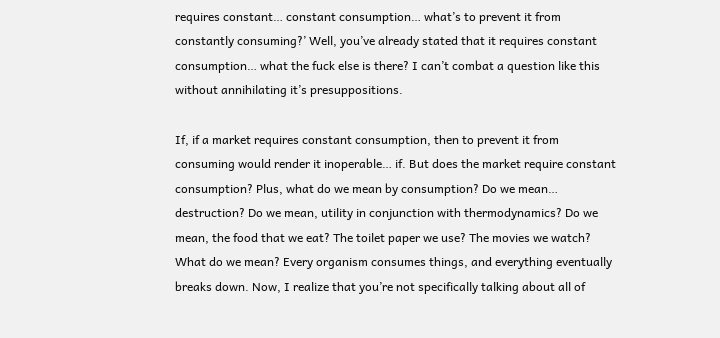requires constant… constant consumption… what’s to prevent it from constantly consuming?’ Well, you’ve already stated that it requires constant consumption… what the fuck else is there? I can’t combat a question like this without annihilating it’s presuppositions.

If, if a market requires constant consumption, then to prevent it from consuming would render it inoperable… if. But does the market require constant consumption? Plus, what do we mean by consumption? Do we mean… destruction? Do we mean, utility in conjunction with thermodynamics? Do we mean, the food that we eat? The toilet paper we use? The movies we watch? What do we mean? Every organism consumes things, and everything eventually breaks down. Now, I realize that you’re not specifically talking about all of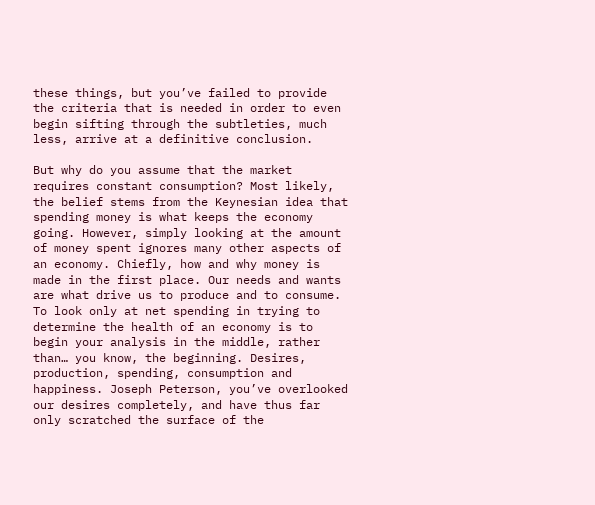these things, but you’ve failed to provide the criteria that is needed in order to even begin sifting through the subtleties, much less, arrive at a definitive conclusion.

But why do you assume that the market requires constant consumption? Most likely, the belief stems from the Keynesian idea that spending money is what keeps the economy going. However, simply looking at the amount of money spent ignores many other aspects of an economy. Chiefly, how and why money is made in the first place. Our needs and wants are what drive us to produce and to consume. To look only at net spending in trying to determine the health of an economy is to begin your analysis in the middle, rather than… you know, the beginning. Desires, production, spending, consumption and happiness. Joseph Peterson, you’ve overlooked our desires completely, and have thus far only scratched the surface of the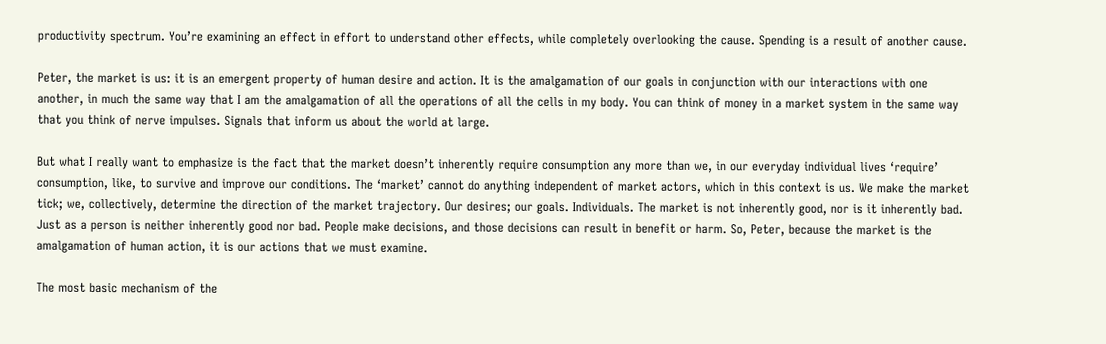productivity spectrum. You’re examining an effect in effort to understand other effects, while completely overlooking the cause. Spending is a result of another cause.

Peter, the market is us: it is an emergent property of human desire and action. It is the amalgamation of our goals in conjunction with our interactions with one another, in much the same way that I am the amalgamation of all the operations of all the cells in my body. You can think of money in a market system in the same way that you think of nerve impulses. Signals that inform us about the world at large.

But what I really want to emphasize is the fact that the market doesn’t inherently require consumption any more than we, in our everyday individual lives ‘require’ consumption, like, to survive and improve our conditions. The ‘market’ cannot do anything independent of market actors, which in this context is us. We make the market tick; we, collectively, determine the direction of the market trajectory. Our desires; our goals. Individuals. The market is not inherently good, nor is it inherently bad. Just as a person is neither inherently good nor bad. People make decisions, and those decisions can result in benefit or harm. So, Peter, because the market is the amalgamation of human action, it is our actions that we must examine.

The most basic mechanism of the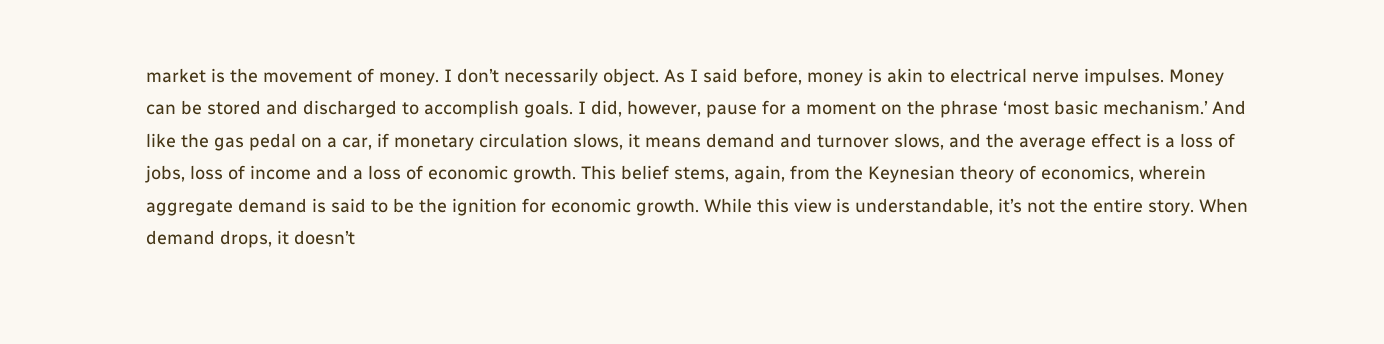market is the movement of money. I don’t necessarily object. As I said before, money is akin to electrical nerve impulses. Money can be stored and discharged to accomplish goals. I did, however, pause for a moment on the phrase ‘most basic mechanism.’ And like the gas pedal on a car, if monetary circulation slows, it means demand and turnover slows, and the average effect is a loss of jobs, loss of income and a loss of economic growth. This belief stems, again, from the Keynesian theory of economics, wherein aggregate demand is said to be the ignition for economic growth. While this view is understandable, it’s not the entire story. When demand drops, it doesn’t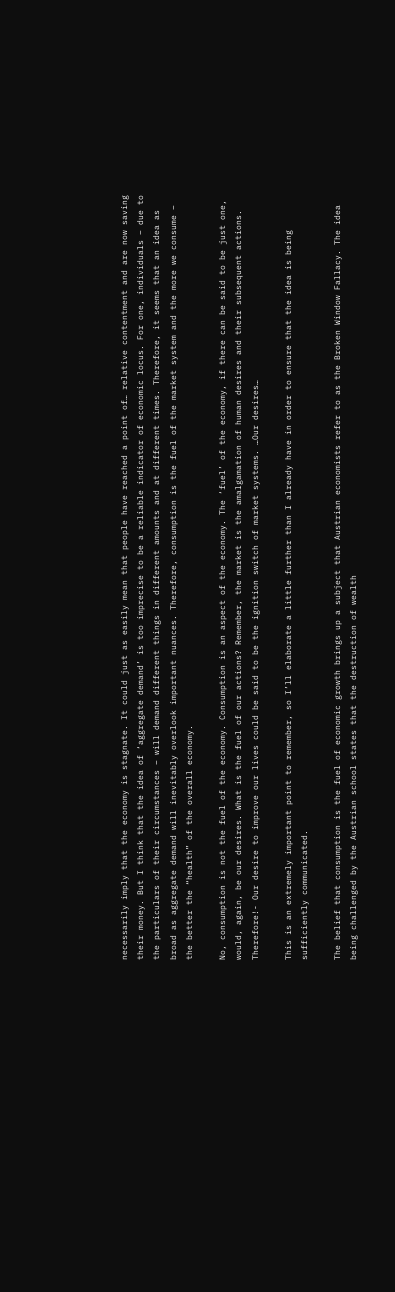necessarily imply that the economy is stagnate. It could just as easily mean that people have reached a point of… relative contentment and are now saving their money. But I think that the idea of ‘aggregate demand’ is too imprecise to be a reliable indicator of economic locus. For one, individuals – due to the particulars of their circumstances – will demand different things in different amounts and at different times. Therefore, it seems that an idea as broad as aggregate demand will inevitably overlook important nuances. Therefore, consumption is the fuel of the market system and the more we consume – the better the “health” of the overall economy.

No, consumption is not the fuel of the economy. Consumption is an aspect of the economy. The ‘fuel’ of the economy, if there can be said to be just one, would, again, be our desires. What is the fuel of our actions? Remember, the market is the amalgamation of human desires and their subsequent actions. Therefore!- Our desire to improve our lives could be said to be the ignition switch of market systems. …Our desires…

This is an extremely important point to remember, so I’ll elaborate a little further than I already have in order to ensure that the idea is being sufficiently communicated.

The belief that consumption is the fuel of economic growth brings up a subject that Austrian economists refer to as the Broken Window Fallacy. The idea being challenged by the Austrian school states that the destruction of wealth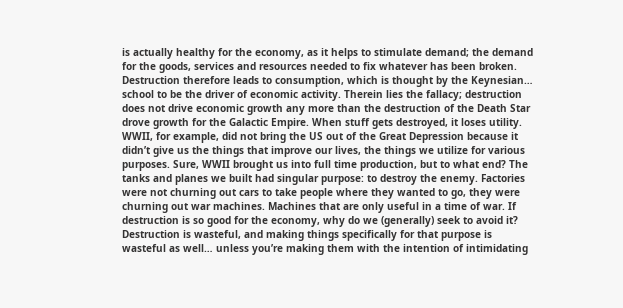is actually healthy for the economy, as it helps to stimulate demand; the demand for the goods, services and resources needed to fix whatever has been broken. Destruction therefore leads to consumption, which is thought by the Keynesian… school to be the driver of economic activity. Therein lies the fallacy; destruction does not drive economic growth any more than the destruction of the Death Star drove growth for the Galactic Empire. When stuff gets destroyed, it loses utility. WWII, for example, did not bring the US out of the Great Depression because it didn’t give us the things that improve our lives, the things we utilize for various purposes. Sure, WWII brought us into full time production, but to what end? The tanks and planes we built had singular purpose: to destroy the enemy. Factories were not churning out cars to take people where they wanted to go, they were churning out war machines. Machines that are only useful in a time of war. If destruction is so good for the economy, why do we (generally) seek to avoid it? Destruction is wasteful, and making things specifically for that purpose is wasteful as well… unless you’re making them with the intention of intimidating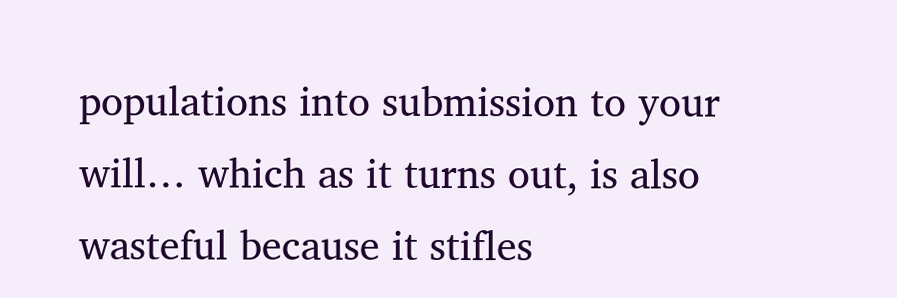populations into submission to your will… which as it turns out, is also wasteful because it stifles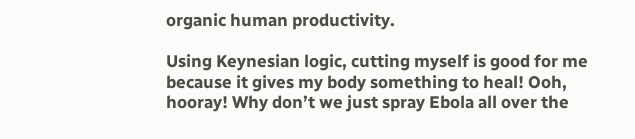organic human productivity.

Using Keynesian logic, cutting myself is good for me because it gives my body something to heal! Ooh, hooray! Why don’t we just spray Ebola all over the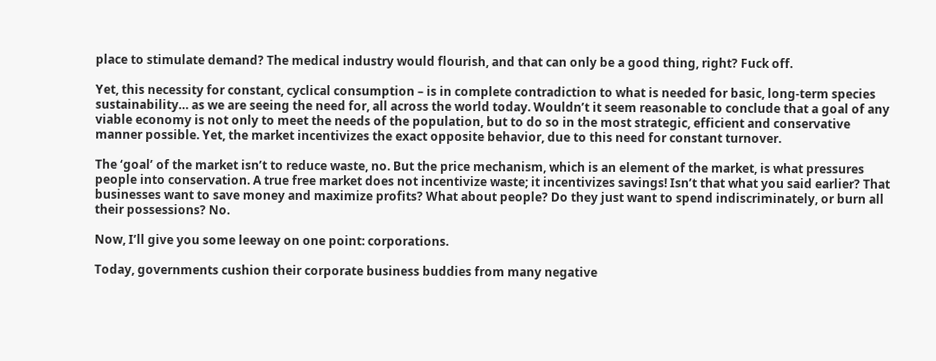place to stimulate demand? The medical industry would flourish, and that can only be a good thing, right? Fuck off.

Yet, this necessity for constant, cyclical consumption – is in complete contradiction to what is needed for basic, long-term species sustainability… as we are seeing the need for, all across the world today. Wouldn’t it seem reasonable to conclude that a goal of any viable economy is not only to meet the needs of the population, but to do so in the most strategic, efficient and conservative manner possible. Yet, the market incentivizes the exact opposite behavior, due to this need for constant turnover.

The ‘goal’ of the market isn’t to reduce waste, no. But the price mechanism, which is an element of the market, is what pressures people into conservation. A true free market does not incentivize waste; it incentivizes savings! Isn’t that what you said earlier? That businesses want to save money and maximize profits? What about people? Do they just want to spend indiscriminately, or burn all their possessions? No.

Now, I’ll give you some leeway on one point: corporations.

Today, governments cushion their corporate business buddies from many negative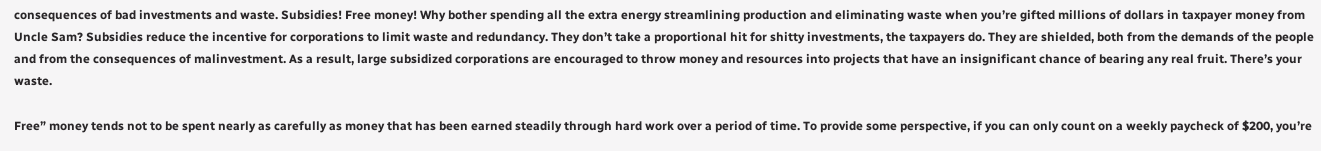consequences of bad investments and waste. Subsidies! Free money! Why bother spending all the extra energy streamlining production and eliminating waste when you’re gifted millions of dollars in taxpayer money from Uncle Sam? Subsidies reduce the incentive for corporations to limit waste and redundancy. They don’t take a proportional hit for shitty investments, the taxpayers do. They are shielded, both from the demands of the people and from the consequences of malinvestment. As a result, large subsidized corporations are encouraged to throw money and resources into projects that have an insignificant chance of bearing any real fruit. There’s your waste.

Free” money tends not to be spent nearly as carefully as money that has been earned steadily through hard work over a period of time. To provide some perspective, if you can only count on a weekly paycheck of $200, you’re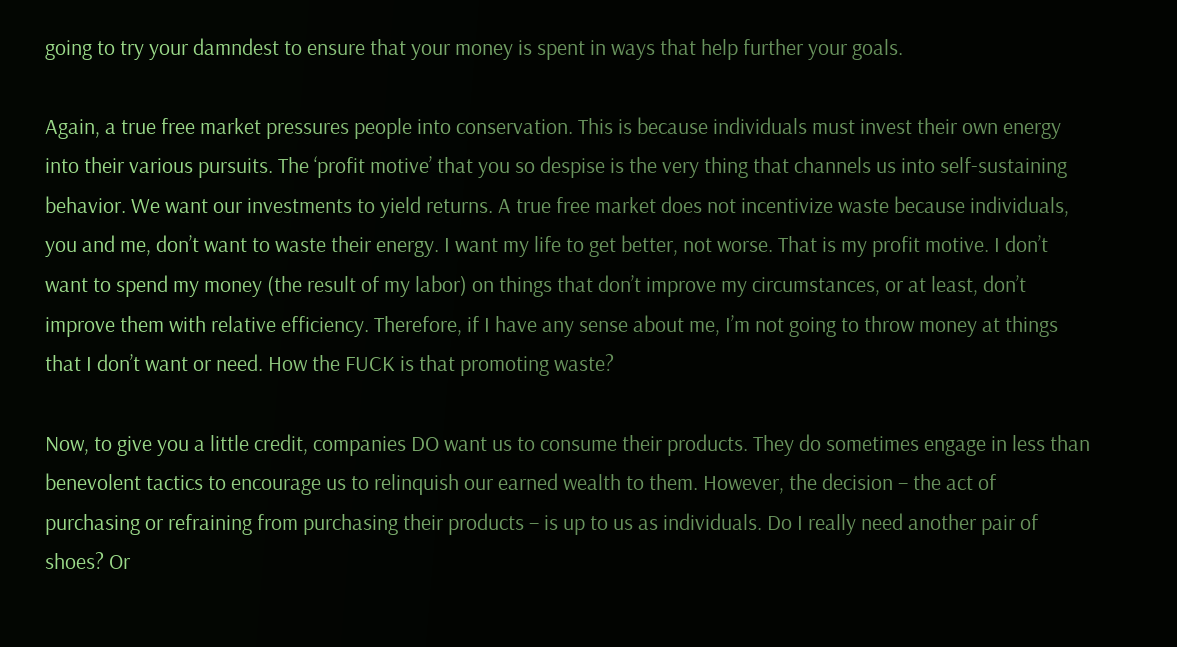going to try your damndest to ensure that your money is spent in ways that help further your goals.

Again, a true free market pressures people into conservation. This is because individuals must invest their own energy into their various pursuits. The ‘profit motive’ that you so despise is the very thing that channels us into self-sustaining behavior. We want our investments to yield returns. A true free market does not incentivize waste because individuals, you and me, don’t want to waste their energy. I want my life to get better, not worse. That is my profit motive. I don’t want to spend my money (the result of my labor) on things that don’t improve my circumstances, or at least, don’t improve them with relative efficiency. Therefore, if I have any sense about me, I’m not going to throw money at things that I don’t want or need. How the FUCK is that promoting waste?

Now, to give you a little credit, companies DO want us to consume their products. They do sometimes engage in less than benevolent tactics to encourage us to relinquish our earned wealth to them. However, the decision – the act of purchasing or refraining from purchasing their products – is up to us as individuals. Do I really need another pair of shoes? Or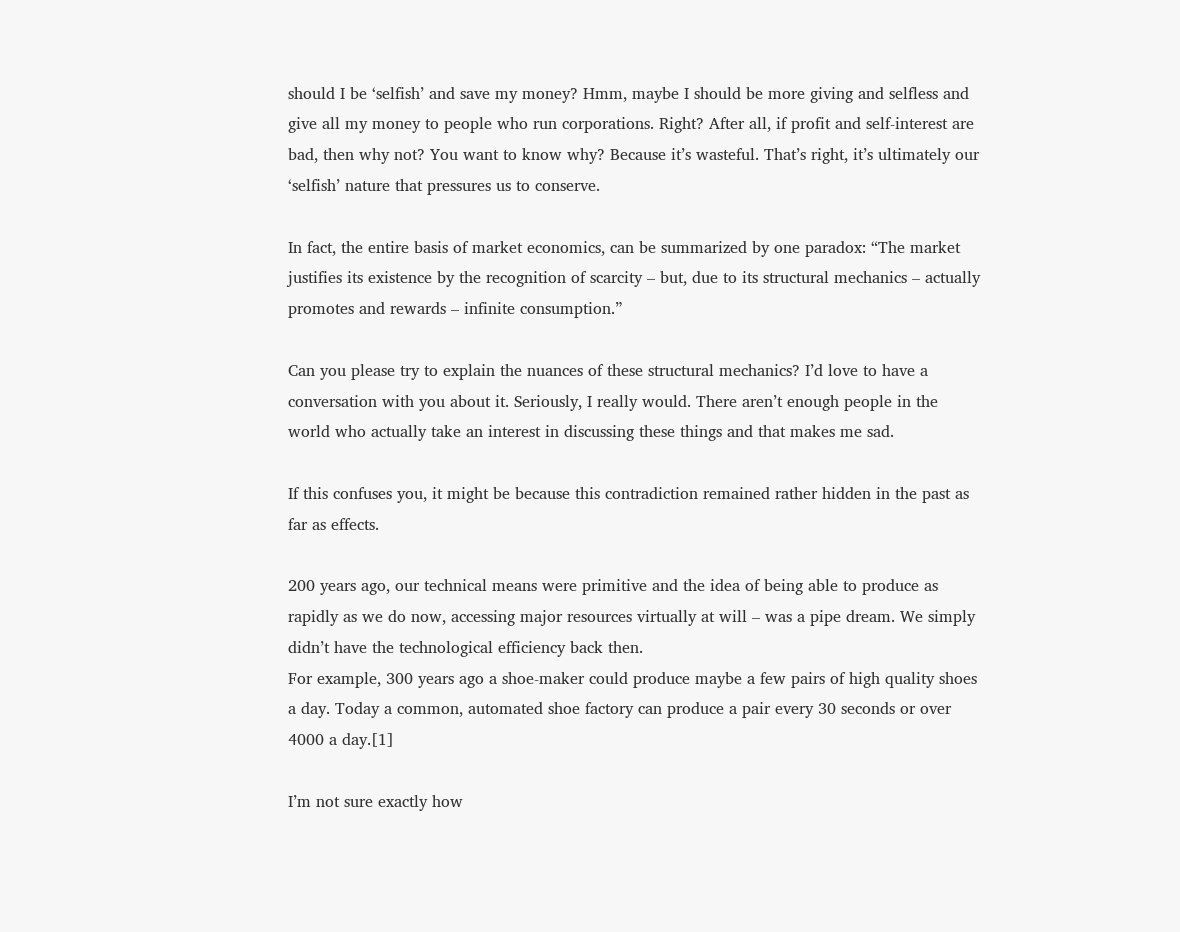should I be ‘selfish’ and save my money? Hmm, maybe I should be more giving and selfless and give all my money to people who run corporations. Right? After all, if profit and self-interest are bad, then why not? You want to know why? Because it’s wasteful. That’s right, it’s ultimately our ‘selfish’ nature that pressures us to conserve.

In fact, the entire basis of market economics, can be summarized by one paradox: “The market justifies its existence by the recognition of scarcity – but, due to its structural mechanics – actually promotes and rewards – infinite consumption.”

Can you please try to explain the nuances of these structural mechanics? I’d love to have a conversation with you about it. Seriously, I really would. There aren’t enough people in the world who actually take an interest in discussing these things and that makes me sad.

If this confuses you, it might be because this contradiction remained rather hidden in the past as far as effects.

200 years ago, our technical means were primitive and the idea of being able to produce as rapidly as we do now, accessing major resources virtually at will – was a pipe dream. We simply didn’t have the technological efficiency back then.
For example, 300 years ago a shoe-maker could produce maybe a few pairs of high quality shoes a day. Today a common, automated shoe factory can produce a pair every 30 seconds or over 4000 a day.[1]

I’m not sure exactly how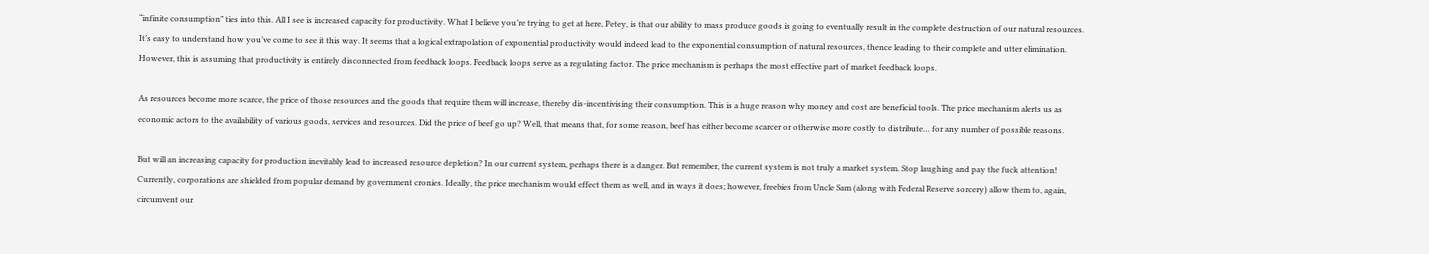“infinite consumption” ties into this. All I see is increased capacity for productivity. What I believe you’re trying to get at here, Petey, is that our ability to mass produce goods is going to eventually result in the complete destruction of our natural resources. It’s easy to understand how you’ve come to see it this way. It seems that a logical extrapolation of exponential productivity would indeed lead to the exponential consumption of natural resources, thence leading to their complete and utter elimination. However, this is assuming that productivity is entirely disconnected from feedback loops. Feedback loops serve as a regulating factor. The price mechanism is perhaps the most effective part of market feedback loops.

As resources become more scarce, the price of those resources and the goods that require them will increase, thereby dis-incentivising their consumption. This is a huge reason why money and cost are beneficial tools. The price mechanism alerts us as economic actors to the availability of various goods, services and resources. Did the price of beef go up? Well, that means that, for some reason, beef has either become scarcer or otherwise more costly to distribute… for any number of possible reasons.

But will an increasing capacity for production inevitably lead to increased resource depletion? In our current system, perhaps there is a danger. But remember, the current system is not truly a market system. Stop laughing and pay the fuck attention! Currently, corporations are shielded from popular demand by government cronies. Ideally, the price mechanism would effect them as well, and in ways it does; however, freebies from Uncle Sam (along with Federal Reserve sorcery) allow them to, again, circumvent our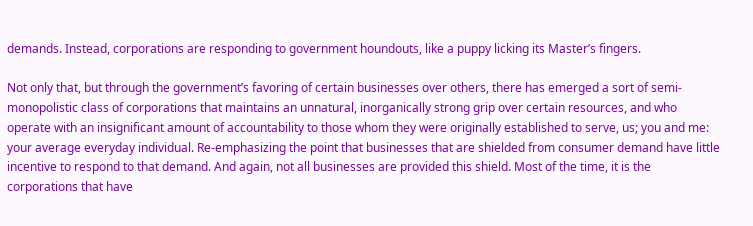demands. Instead, corporations are responding to government houndouts, like a puppy licking its Master’s fingers.

Not only that, but through the government’s favoring of certain businesses over others, there has emerged a sort of semi-monopolistic class of corporations that maintains an unnatural, inorganically strong grip over certain resources, and who operate with an insignificant amount of accountability to those whom they were originally established to serve, us; you and me: your average everyday individual. Re-emphasizing the point that businesses that are shielded from consumer demand have little incentive to respond to that demand. And again, not all businesses are provided this shield. Most of the time, it is the corporations that have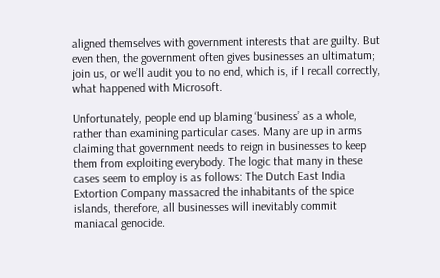aligned themselves with government interests that are guilty. But even then, the government often gives businesses an ultimatum; join us, or we’ll audit you to no end, which is, if I recall correctly, what happened with Microsoft.

Unfortunately, people end up blaming ‘business’ as a whole, rather than examining particular cases. Many are up in arms claiming that government needs to reign in businesses to keep them from exploiting everybody. The logic that many in these cases seem to employ is as follows: The Dutch East India Extortion Company massacred the inhabitants of the spice islands, therefore, all businesses will inevitably commit maniacal genocide.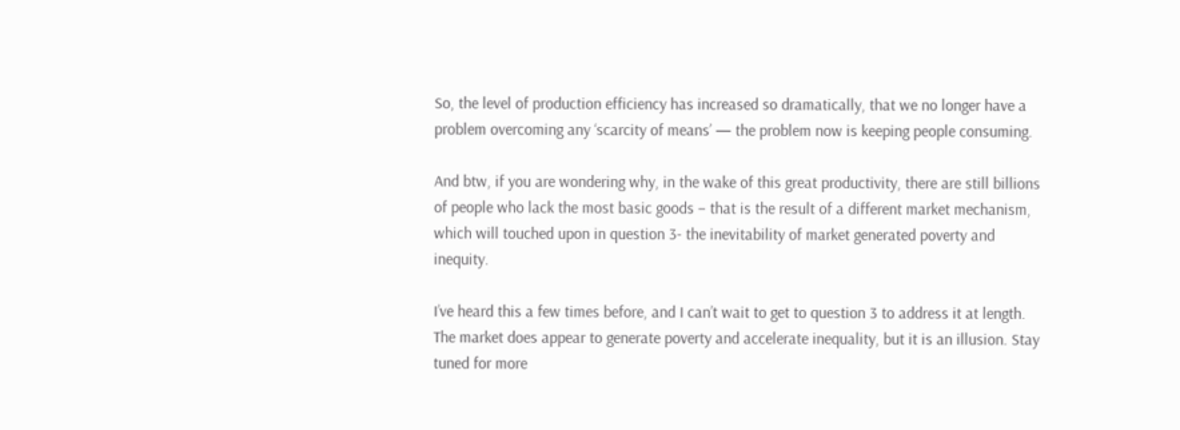So, the level of production efficiency has increased so dramatically, that we no longer have a problem overcoming any ‘scarcity of means’ — the problem now is keeping people consuming.

And btw, if you are wondering why, in the wake of this great productivity, there are still billions of people who lack the most basic goods – that is the result of a different market mechanism, which will touched upon in question 3- the inevitability of market generated poverty and inequity.

I’ve heard this a few times before, and I can’t wait to get to question 3 to address it at length. The market does appear to generate poverty and accelerate inequality, but it is an illusion. Stay tuned for more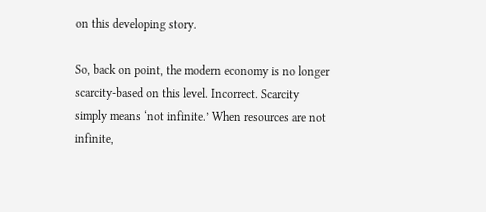on this developing story.

So, back on point, the modern economy is no longer scarcity-based on this level. Incorrect. Scarcity simply means ‘not infinite.’ When resources are not infinite,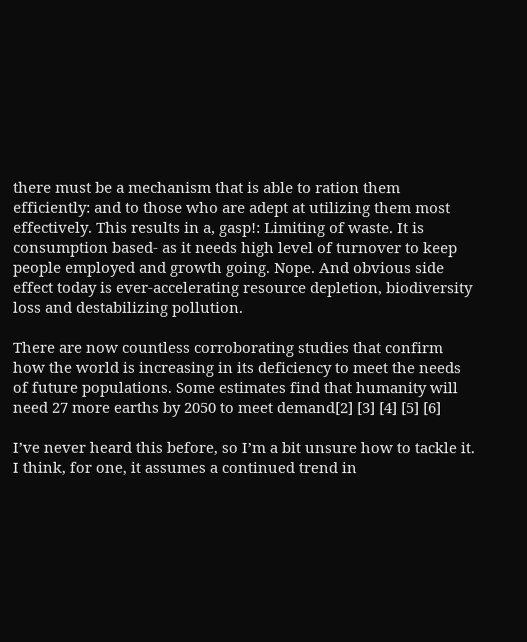there must be a mechanism that is able to ration them efficiently: and to those who are adept at utilizing them most effectively. This results in a, gasp!: Limiting of waste. It is consumption based- as it needs high level of turnover to keep people employed and growth going. Nope. And obvious side effect today is ever-accelerating resource depletion, biodiversity loss and destabilizing pollution.

There are now countless corroborating studies that confirm how the world is increasing in its deficiency to meet the needs of future populations. Some estimates find that humanity will need 27 more earths by 2050 to meet demand[2] [3] [4] [5] [6]

I’ve never heard this before, so I’m a bit unsure how to tackle it. I think, for one, it assumes a continued trend in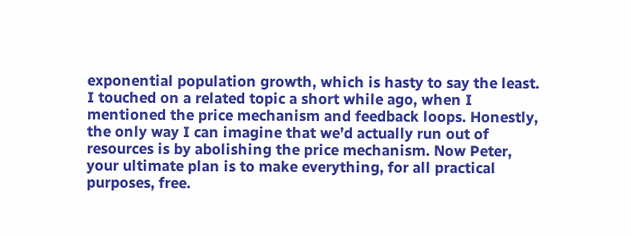exponential population growth, which is hasty to say the least. I touched on a related topic a short while ago, when I mentioned the price mechanism and feedback loops. Honestly, the only way I can imagine that we’d actually run out of resources is by abolishing the price mechanism. Now Peter, your ultimate plan is to make everything, for all practical purposes, free.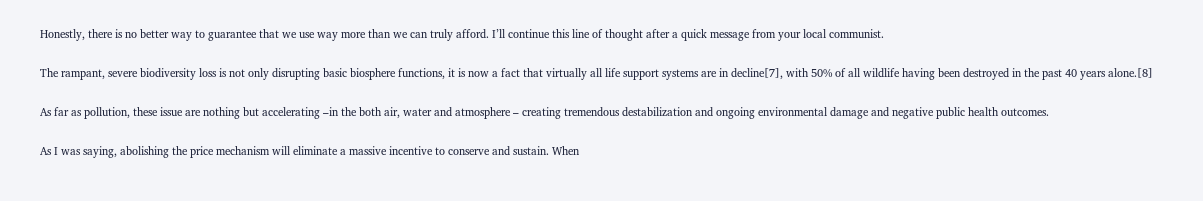Honestly, there is no better way to guarantee that we use way more than we can truly afford. I’ll continue this line of thought after a quick message from your local communist.

The rampant, severe biodiversity loss is not only disrupting basic biosphere functions, it is now a fact that virtually all life support systems are in decline[7], with 50% of all wildlife having been destroyed in the past 40 years alone.[8]

As far as pollution, these issue are nothing but accelerating –in the both air, water and atmosphere – creating tremendous destabilization and ongoing environmental damage and negative public health outcomes.

As I was saying, abolishing the price mechanism will eliminate a massive incentive to conserve and sustain. When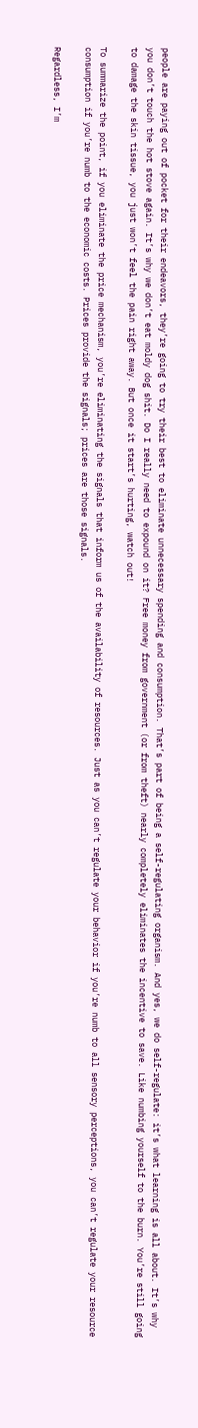people are paying out of pocket for their endeavors, they’re going to try their best to eliminate unnecessary spending and consumption. That’s part of being a self-regulating organism. And yes, we do self-regulate: it’s what learning is all about. It’s why you don’t touch the hot stove again. It’s why we don’t eat moldy dog shit. Do I really need to expound on it? Free money from government (or from theft) nearly completely eliminates the incentive to save. Like numbing yourself to the burn. You’re still going to damage the skin tissue, you just won’t feel the pain right away. But once it start’s hurting, watch out!

To summarize the point, if you eliminate the price mechanism, you’re eliminating the signals that inform us of the availability of resources. Just as you can’t regulate your behavior if you’re numb to all sensory perceptions, you can’t regulate your resource consumption if you’re numb to the economic costs. Prices provide the signals; prices are those signals.

Regardless, I’m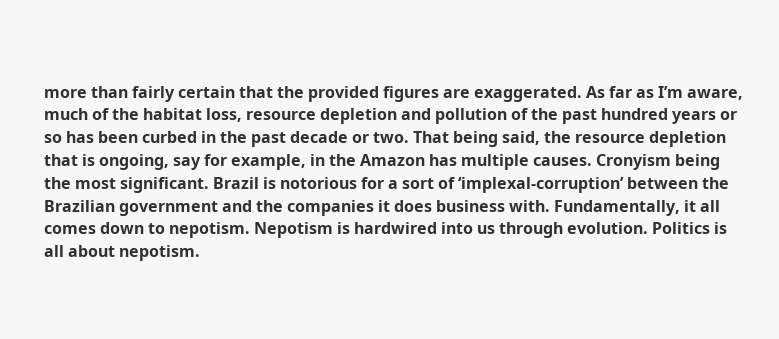more than fairly certain that the provided figures are exaggerated. As far as I’m aware, much of the habitat loss, resource depletion and pollution of the past hundred years or so has been curbed in the past decade or two. That being said, the resource depletion that is ongoing, say for example, in the Amazon has multiple causes. Cronyism being the most significant. Brazil is notorious for a sort of ‘implexal-corruption’ between the Brazilian government and the companies it does business with. Fundamentally, it all comes down to nepotism. Nepotism is hardwired into us through evolution. Politics is all about nepotism.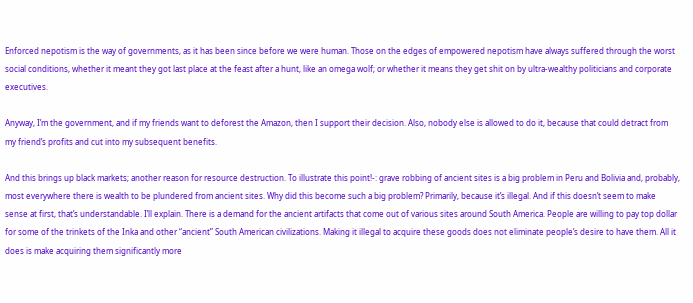Enforced nepotism is the way of governments, as it has been since before we were human. Those on the edges of empowered nepotism have always suffered through the worst social conditions, whether it meant they got last place at the feast after a hunt, like an omega wolf; or whether it means they get shit on by ultra-wealthy politicians and corporate executives.

Anyway, I’m the government, and if my friends want to deforest the Amazon, then I support their decision. Also, nobody else is allowed to do it, because that could detract from my friend’s profits and cut into my subsequent benefits.

And this brings up black markets; another reason for resource destruction. To illustrate this point!-: grave robbing of ancient sites is a big problem in Peru and Bolivia and, probably, most everywhere there is wealth to be plundered from ancient sites. Why did this become such a big problem? Primarily, because it’s illegal. And if this doesn’t seem to make sense at first, that’s understandable. I’ll explain. There is a demand for the ancient artifacts that come out of various sites around South America. People are willing to pay top dollar for some of the trinkets of the Inka and other “ancient” South American civilizations. Making it illegal to acquire these goods does not eliminate people’s desire to have them. All it does is make acquiring them significantly more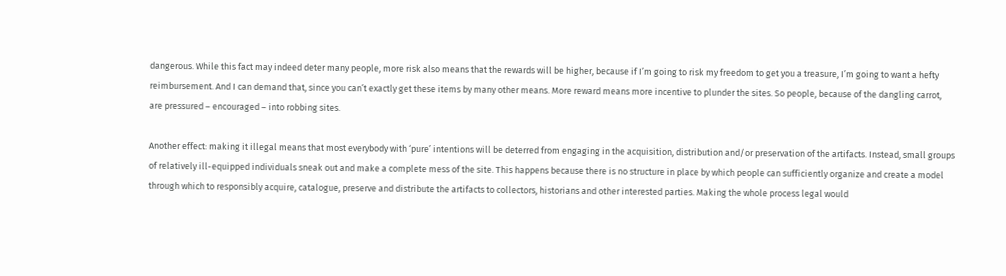dangerous. While this fact may indeed deter many people, more risk also means that the rewards will be higher, because if I’m going to risk my freedom to get you a treasure, I’m going to want a hefty reimbursement. And I can demand that, since you can’t exactly get these items by many other means. More reward means more incentive to plunder the sites. So people, because of the dangling carrot, are pressured – encouraged – into robbing sites.

Another effect: making it illegal means that most everybody with ‘pure’ intentions will be deterred from engaging in the acquisition, distribution and/or preservation of the artifacts. Instead, small groups of relatively ill-equipped individuals sneak out and make a complete mess of the site. This happens because there is no structure in place by which people can sufficiently organize and create a model through which to responsibly acquire, catalogue, preserve and distribute the artifacts to collectors, historians and other interested parties. Making the whole process legal would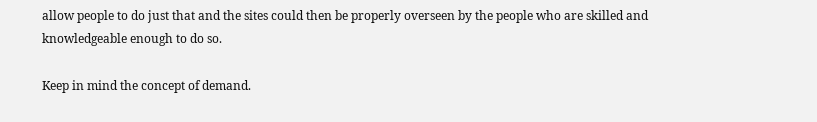allow people to do just that and the sites could then be properly overseen by the people who are skilled and knowledgeable enough to do so.

Keep in mind the concept of demand.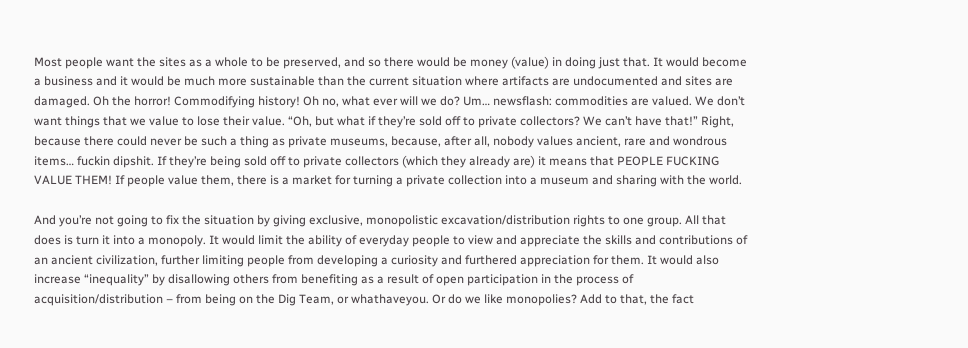Most people want the sites as a whole to be preserved, and so there would be money (value) in doing just that. It would become a business and it would be much more sustainable than the current situation where artifacts are undocumented and sites are damaged. Oh the horror! Commodifying history! Oh no, what ever will we do? Um… newsflash: commodities are valued. We don’t want things that we value to lose their value. “Oh, but what if they’re sold off to private collectors? We can’t have that!” Right, because there could never be such a thing as private museums, because, after all, nobody values ancient, rare and wondrous items… fuckin dipshit. If they’re being sold off to private collectors (which they already are) it means that PEOPLE FUCKING VALUE THEM! If people value them, there is a market for turning a private collection into a museum and sharing with the world.

And you’re not going to fix the situation by giving exclusive, monopolistic excavation/distribution rights to one group. All that does is turn it into a monopoly. It would limit the ability of everyday people to view and appreciate the skills and contributions of an ancient civilization, further limiting people from developing a curiosity and furthered appreciation for them. It would also increase “inequality” by disallowing others from benefiting as a result of open participation in the process of acquisition/distribution – from being on the Dig Team, or whathaveyou. Or do we like monopolies? Add to that, the fact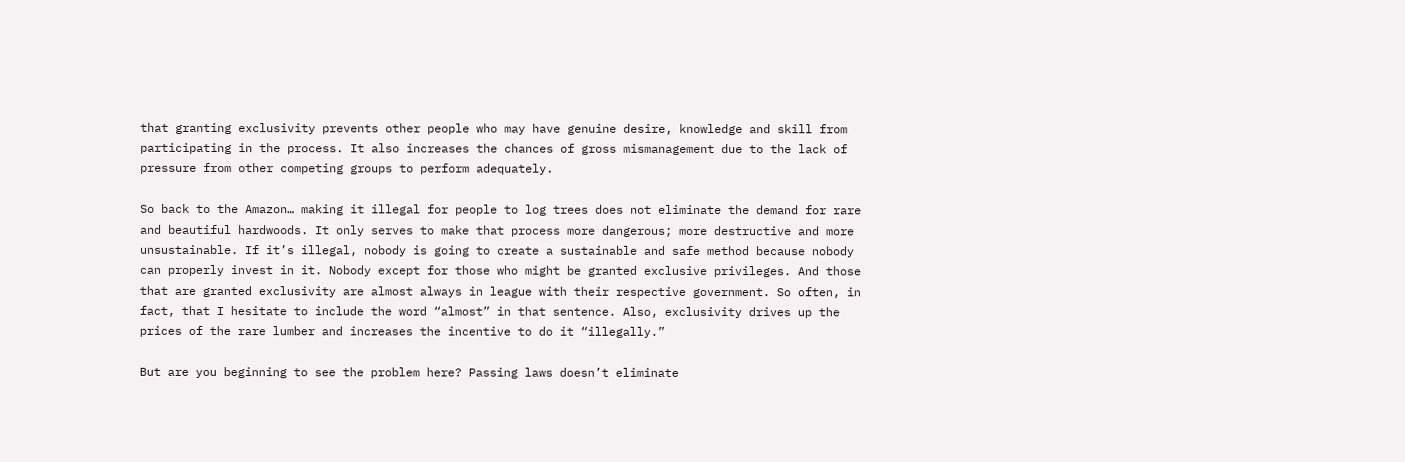that granting exclusivity prevents other people who may have genuine desire, knowledge and skill from participating in the process. It also increases the chances of gross mismanagement due to the lack of pressure from other competing groups to perform adequately.

So back to the Amazon… making it illegal for people to log trees does not eliminate the demand for rare and beautiful hardwoods. It only serves to make that process more dangerous; more destructive and more unsustainable. If it’s illegal, nobody is going to create a sustainable and safe method because nobody can properly invest in it. Nobody except for those who might be granted exclusive privileges. And those that are granted exclusivity are almost always in league with their respective government. So often, in fact, that I hesitate to include the word “almost” in that sentence. Also, exclusivity drives up the prices of the rare lumber and increases the incentive to do it “illegally.”

But are you beginning to see the problem here? Passing laws doesn’t eliminate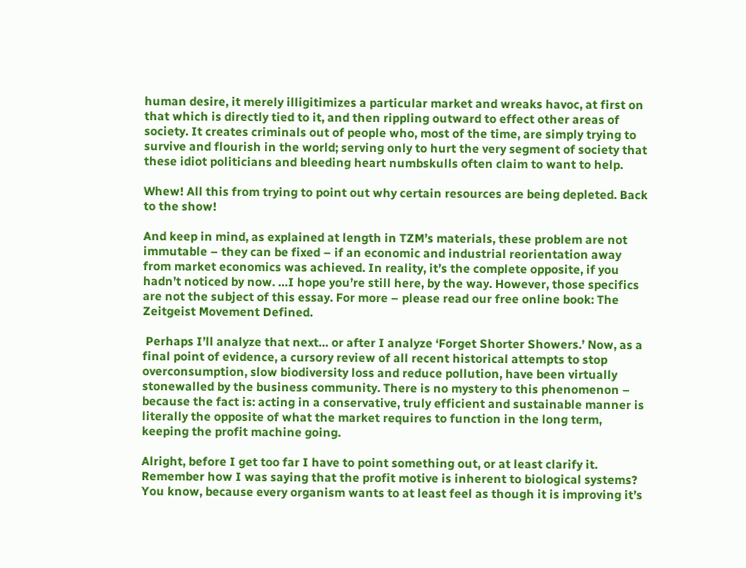human desire, it merely illigitimizes a particular market and wreaks havoc, at first on that which is directly tied to it, and then rippling outward to effect other areas of society. It creates criminals out of people who, most of the time, are simply trying to survive and flourish in the world; serving only to hurt the very segment of society that these idiot politicians and bleeding heart numbskulls often claim to want to help.

Whew! All this from trying to point out why certain resources are being depleted. Back to the show!

And keep in mind, as explained at length in TZM’s materials, these problem are not immutable – they can be fixed – if an economic and industrial reorientation away from market economics was achieved. In reality, it’s the complete opposite, if you hadn’t noticed by now. …I hope you’re still here, by the way. However, those specifics are not the subject of this essay. For more – please read our free online book: The Zeitgeist Movement Defined.

 Perhaps I’ll analyze that next… or after I analyze ‘Forget Shorter Showers.’ Now, as a final point of evidence, a cursory review of all recent historical attempts to stop overconsumption, slow biodiversity loss and reduce pollution, have been virtually stonewalled by the business community. There is no mystery to this phenomenon – because the fact is: acting in a conservative, truly efficient and sustainable manner is literally the opposite of what the market requires to function in the long term, keeping the profit machine going.

Alright, before I get too far I have to point something out, or at least clarify it. Remember how I was saying that the profit motive is inherent to biological systems? You know, because every organism wants to at least feel as though it is improving it’s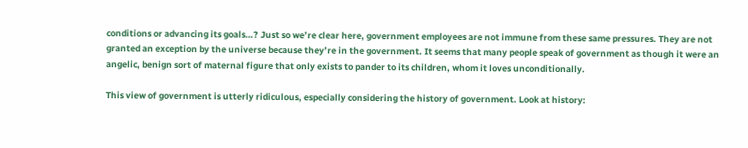conditions or advancing its goals…? Just so we’re clear here, government employees are not immune from these same pressures. They are not granted an exception by the universe because they’re in the government. It seems that many people speak of government as though it were an angelic, benign sort of maternal figure that only exists to pander to its children, whom it loves unconditionally.

This view of government is utterly ridiculous, especially considering the history of government. Look at history: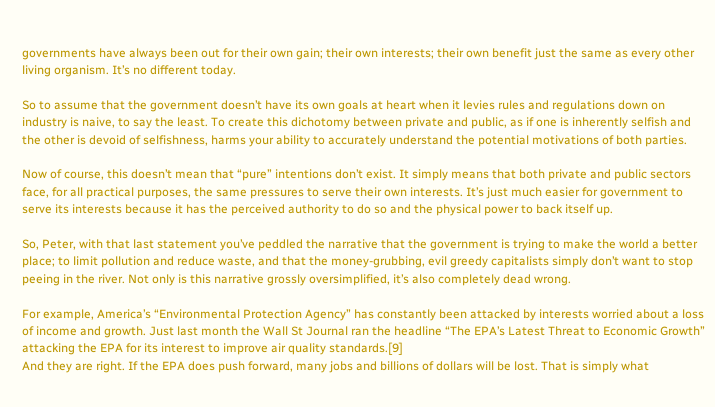governments have always been out for their own gain; their own interests; their own benefit just the same as every other living organism. It’s no different today.

So to assume that the government doesn’t have its own goals at heart when it levies rules and regulations down on industry is naive, to say the least. To create this dichotomy between private and public, as if one is inherently selfish and the other is devoid of selfishness, harms your ability to accurately understand the potential motivations of both parties.

Now of course, this doesn’t mean that “pure” intentions don’t exist. It simply means that both private and public sectors face, for all practical purposes, the same pressures to serve their own interests. It’s just much easier for government to serve its interests because it has the perceived authority to do so and the physical power to back itself up.

So, Peter, with that last statement you’ve peddled the narrative that the government is trying to make the world a better place; to limit pollution and reduce waste, and that the money-grubbing, evil greedy capitalists simply don’t want to stop peeing in the river. Not only is this narrative grossly oversimplified, it’s also completely dead wrong.

For example, America’s “Environmental Protection Agency” has constantly been attacked by interests worried about a loss of income and growth. Just last month the Wall St Journal ran the headline “The EPA’s Latest Threat to Economic Growth” attacking the EPA for its interest to improve air quality standards.[9]
And they are right. If the EPA does push forward, many jobs and billions of dollars will be lost. That is simply what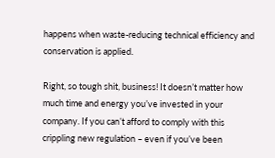happens when waste-reducing technical efficiency and conservation is applied.

Right, so tough shit, business! It doesn’t matter how much time and energy you’ve invested in your company. If you can’t afford to comply with this crippling new regulation – even if you’ve been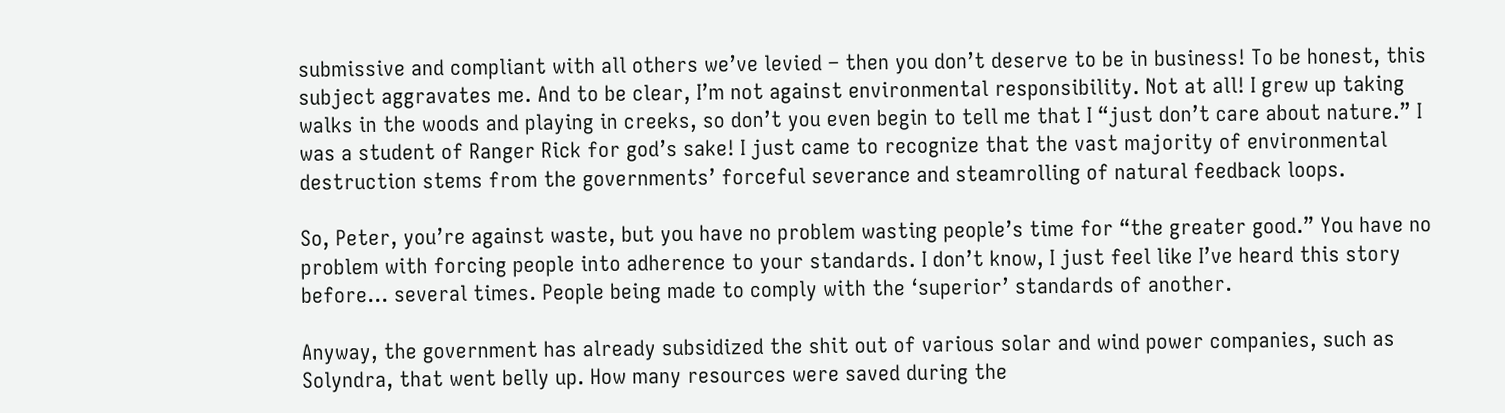submissive and compliant with all others we’ve levied – then you don’t deserve to be in business! To be honest, this subject aggravates me. And to be clear, I’m not against environmental responsibility. Not at all! I grew up taking walks in the woods and playing in creeks, so don’t you even begin to tell me that I “just don’t care about nature.” I was a student of Ranger Rick for god’s sake! I just came to recognize that the vast majority of environmental destruction stems from the governments’ forceful severance and steamrolling of natural feedback loops.

So, Peter, you’re against waste, but you have no problem wasting people’s time for “the greater good.” You have no problem with forcing people into adherence to your standards. I don’t know, I just feel like I’ve heard this story before… several times. People being made to comply with the ‘superior’ standards of another.

Anyway, the government has already subsidized the shit out of various solar and wind power companies, such as Solyndra, that went belly up. How many resources were saved during the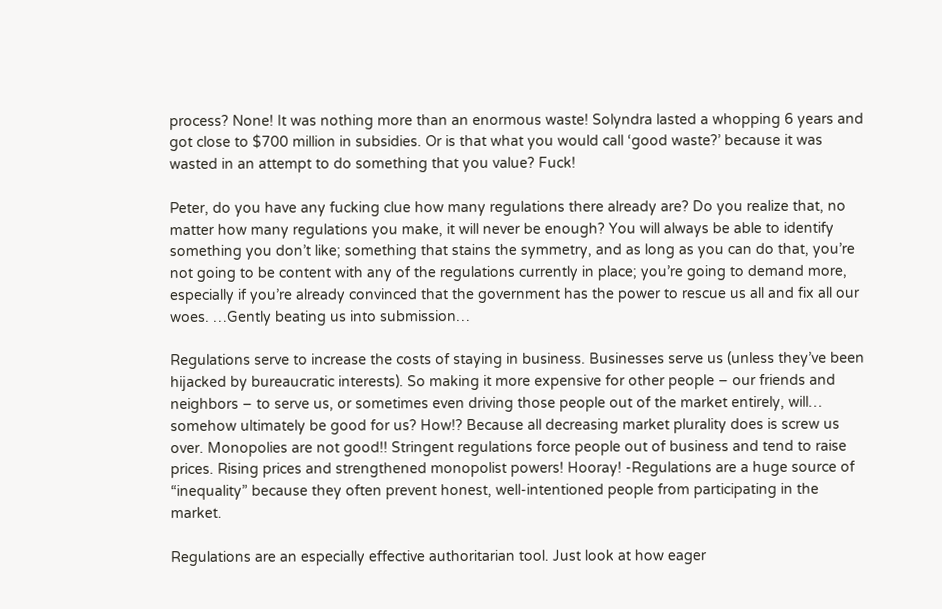process? None! It was nothing more than an enormous waste! Solyndra lasted a whopping 6 years and got close to $700 million in subsidies. Or is that what you would call ‘good waste?’ because it was wasted in an attempt to do something that you value? Fuck!

Peter, do you have any fucking clue how many regulations there already are? Do you realize that, no matter how many regulations you make, it will never be enough? You will always be able to identify something you don’t like; something that stains the symmetry, and as long as you can do that, you’re not going to be content with any of the regulations currently in place; you’re going to demand more, especially if you’re already convinced that the government has the power to rescue us all and fix all our woes. …Gently beating us into submission…

Regulations serve to increase the costs of staying in business. Businesses serve us (unless they’ve been hijacked by bureaucratic interests). So making it more expensive for other people – our friends and neighbors – to serve us, or sometimes even driving those people out of the market entirely, will… somehow ultimately be good for us? How!? Because all decreasing market plurality does is screw us over. Monopolies are not good!! Stringent regulations force people out of business and tend to raise prices. Rising prices and strengthened monopolist powers! Hooray! -Regulations are a huge source of “inequality” because they often prevent honest, well-intentioned people from participating in the market.

Regulations are an especially effective authoritarian tool. Just look at how eager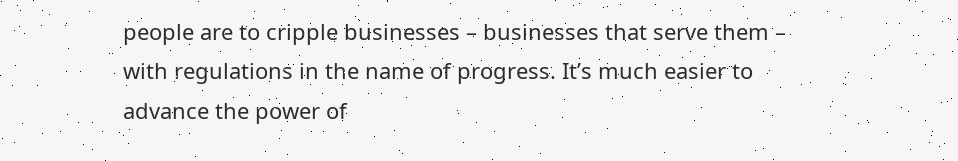people are to cripple businesses – businesses that serve them – with regulations in the name of progress. It’s much easier to advance the power of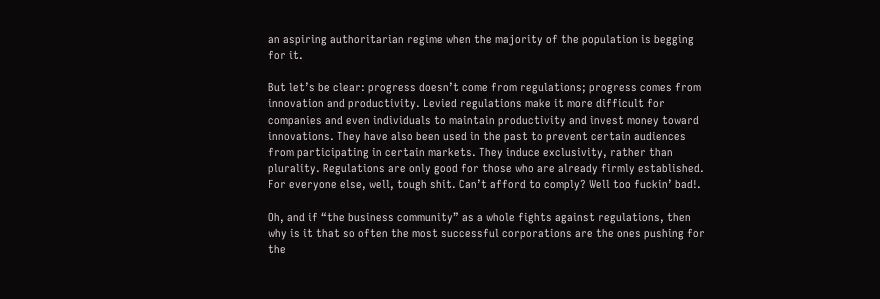an aspiring authoritarian regime when the majority of the population is begging for it.

But let’s be clear: progress doesn’t come from regulations; progress comes from innovation and productivity. Levied regulations make it more difficult for companies and even individuals to maintain productivity and invest money toward innovations. They have also been used in the past to prevent certain audiences from participating in certain markets. They induce exclusivity, rather than plurality. Regulations are only good for those who are already firmly established. For everyone else, well, tough shit. Can’t afford to comply? Well too fuckin’ bad!.

Oh, and if “the business community” as a whole fights against regulations, then why is it that so often the most successful corporations are the ones pushing for the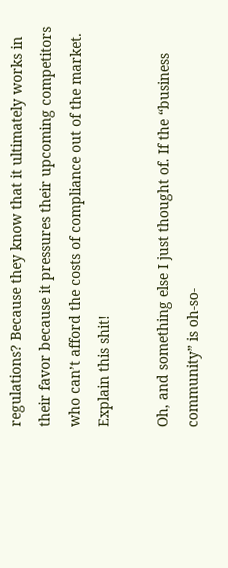regulations? Because they know that it ultimately works in their favor because it pressures their upcoming competitors who can’t afford the costs of compliance out of the market. Explain this shit!

Oh, and something else I just thought of. If the “business community” is oh-so-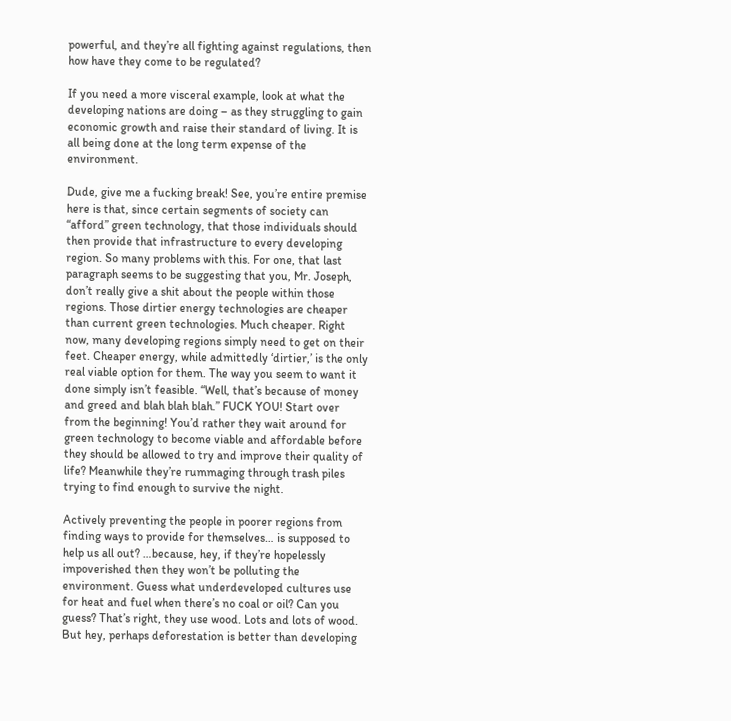powerful, and they’re all fighting against regulations, then how have they come to be regulated?

If you need a more visceral example, look at what the developing nations are doing – as they struggling to gain economic growth and raise their standard of living. It is all being done at the long term expense of the environment.

Dude, give me a fucking break! See, you’re entire premise here is that, since certain segments of society can “afford” green technology, that those individuals should then provide that infrastructure to every developing region. So many problems with this. For one, that last paragraph seems to be suggesting that you, Mr. Joseph, don’t really give a shit about the people within those regions. Those dirtier energy technologies are cheaper than current green technologies. Much cheaper. Right now, many developing regions simply need to get on their feet. Cheaper energy, while admittedly ‘dirtier,’ is the only real viable option for them. The way you seem to want it done simply isn’t feasible. “Well, that’s because of money and greed and blah blah blah.” FUCK YOU! Start over from the beginning! You’d rather they wait around for green technology to become viable and affordable before they should be allowed to try and improve their quality of life? Meanwhile they’re rummaging through trash piles trying to find enough to survive the night.

Actively preventing the people in poorer regions from finding ways to provide for themselves… is supposed to help us all out? …because, hey, if they’re hopelessly impoverished then they won’t be polluting the environment. Guess what underdeveloped cultures use for heat and fuel when there’s no coal or oil? Can you guess? That’s right, they use wood. Lots and lots of wood. But hey, perhaps deforestation is better than developing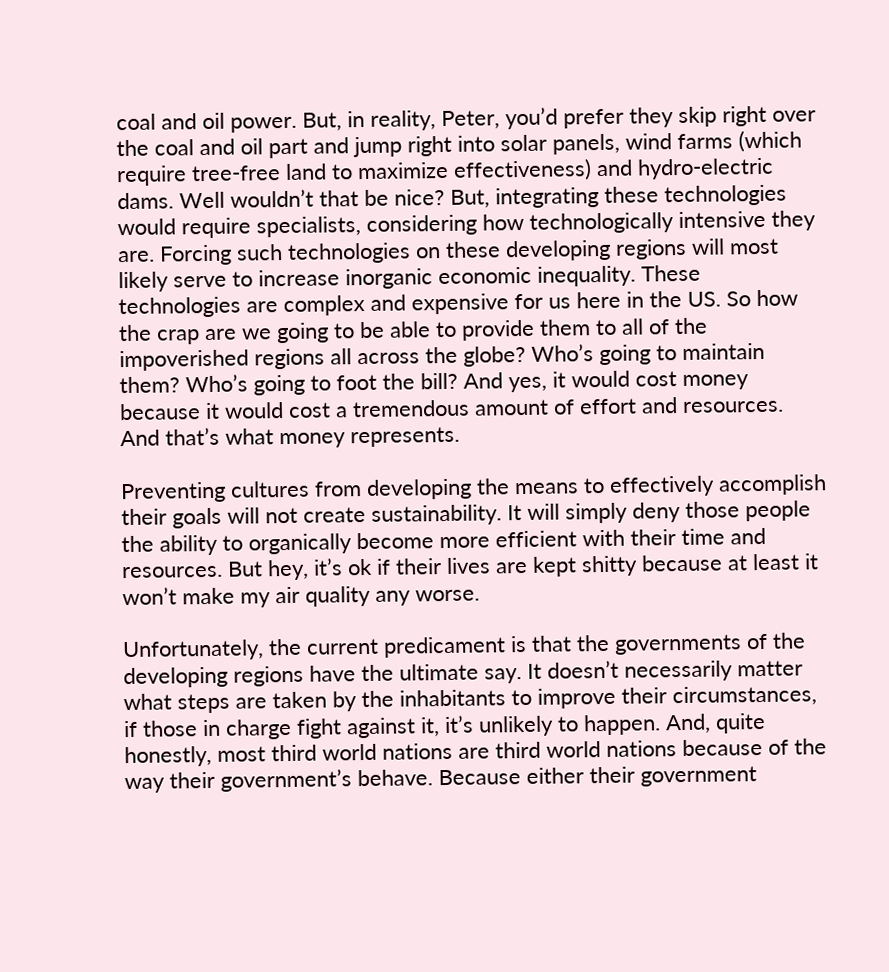coal and oil power. But, in reality, Peter, you’d prefer they skip right over the coal and oil part and jump right into solar panels, wind farms (which require tree-free land to maximize effectiveness) and hydro-electric dams. Well wouldn’t that be nice? But, integrating these technologies would require specialists, considering how technologically intensive they are. Forcing such technologies on these developing regions will most likely serve to increase inorganic economic inequality. These technologies are complex and expensive for us here in the US. So how the crap are we going to be able to provide them to all of the impoverished regions all across the globe? Who’s going to maintain them? Who’s going to foot the bill? And yes, it would cost money because it would cost a tremendous amount of effort and resources. And that’s what money represents.

Preventing cultures from developing the means to effectively accomplish their goals will not create sustainability. It will simply deny those people the ability to organically become more efficient with their time and resources. But hey, it’s ok if their lives are kept shitty because at least it won’t make my air quality any worse.

Unfortunately, the current predicament is that the governments of the developing regions have the ultimate say. It doesn’t necessarily matter what steps are taken by the inhabitants to improve their circumstances, if those in charge fight against it, it’s unlikely to happen. And, quite honestly, most third world nations are third world nations because of the way their government’s behave. Because either their government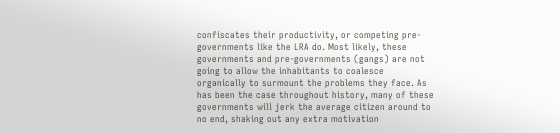confiscates their productivity, or competing pre-governments like the LRA do. Most likely, these governments and pre-governments (gangs) are not going to allow the inhabitants to coalesce organically to surmount the problems they face. As has been the case throughout history, many of these governments will jerk the average citizen around to no end, shaking out any extra motivation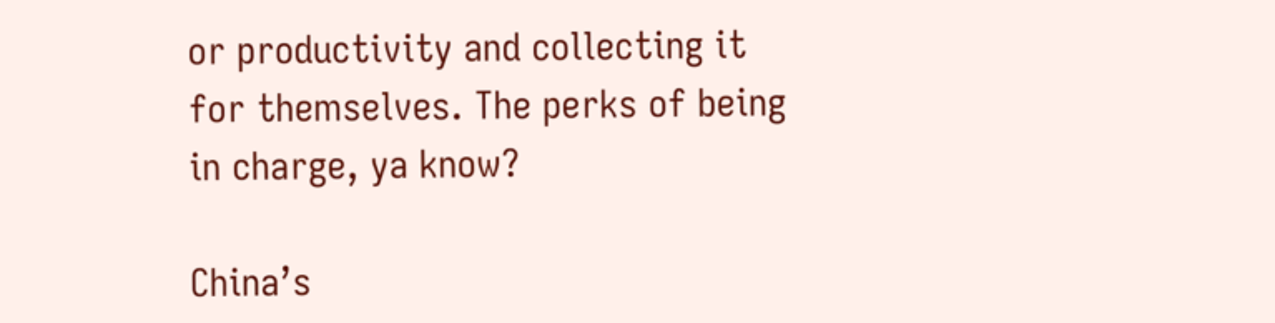or productivity and collecting it for themselves. The perks of being in charge, ya know?

China’s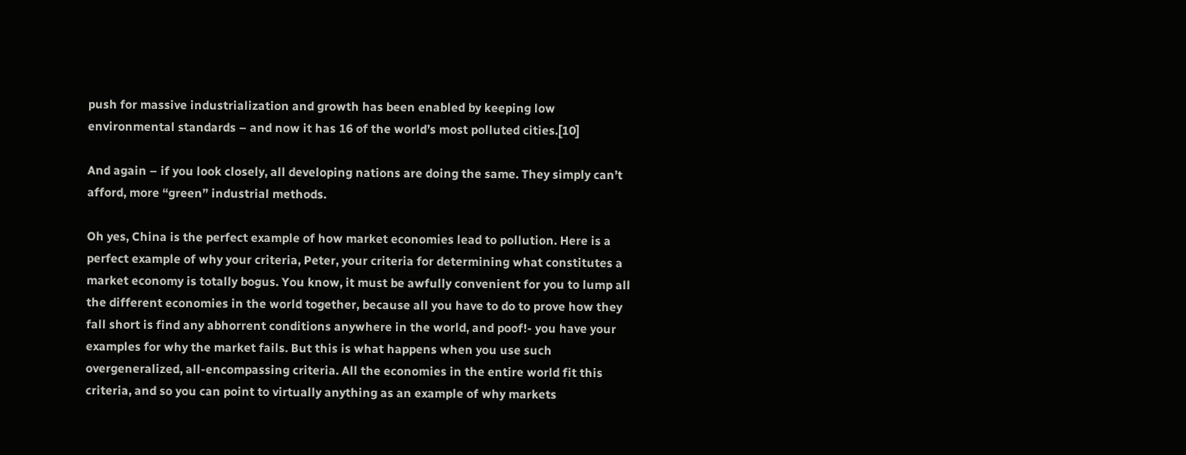push for massive industrialization and growth has been enabled by keeping low environmental standards – and now it has 16 of the world’s most polluted cities.[10]

And again – if you look closely, all developing nations are doing the same. They simply can’t afford, more “green” industrial methods.

Oh yes, China is the perfect example of how market economies lead to pollution. Here is a perfect example of why your criteria, Peter, your criteria for determining what constitutes a market economy is totally bogus. You know, it must be awfully convenient for you to lump all the different economies in the world together, because all you have to do to prove how they fall short is find any abhorrent conditions anywhere in the world, and poof!- you have your examples for why the market fails. But this is what happens when you use such overgeneralized, all-encompassing criteria. All the economies in the entire world fit this criteria, and so you can point to virtually anything as an example of why markets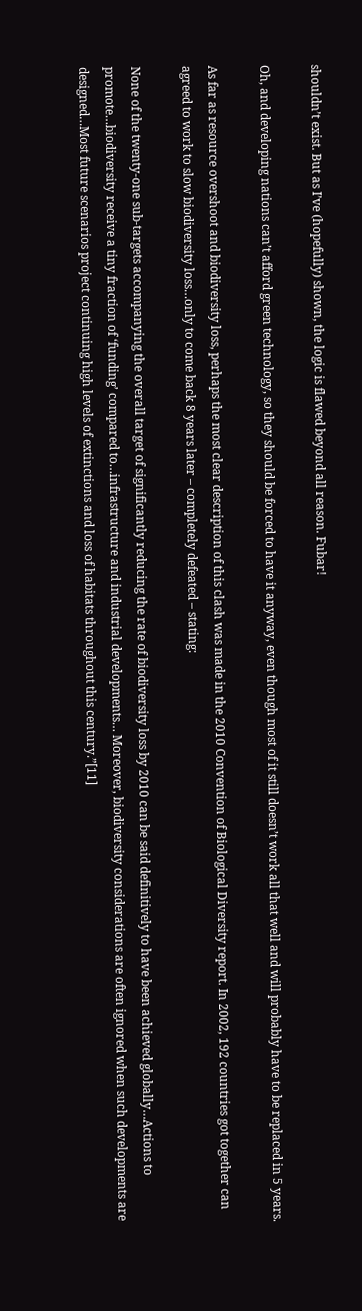shouldn’t exist. But as I’ve (hopefully) shown, the logic is flawed beyond all reason. Fubar!

Oh, and developing nations can’t afford green technology, so they should be forced to have it anyway, even though most of it still doesn’t work all that well and will probably have to be replaced in 5 years.

As far as resource overshoot and biodiversity loss, perhaps the most clear description of this clash was made in the 2010 Convention of Biological Diversity report. In 2002, 192 countries got together can agreed to work to slow biodiversity loss…only to come back 8 years later – completely defeated – stating:

None of the twenty-one sub-targets accompanying the overall target of significantly reducing the rate of biodiversity loss by 2010 can be said definitively to have been achieved globally…Actions to promote…biodiversity receive a tiny fraction of ‘funding’ compared to…infrastructure and industrial developments… Moreover, biodiversity considerations are often ignored when such developments are designed…Most future scenarios project continuing high levels of extinctions and loss of habitats throughout this century.”[11]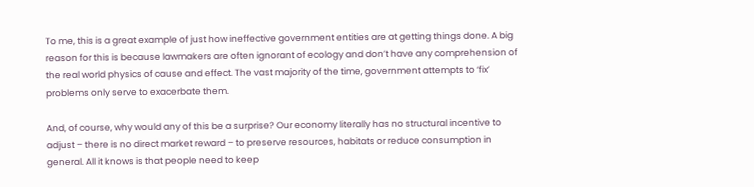To me, this is a great example of just how ineffective government entities are at getting things done. A big reason for this is because lawmakers are often ignorant of ecology and don’t have any comprehension of the real world physics of cause and effect. The vast majority of the time, government attempts to ‘fix’ problems only serve to exacerbate them.

And, of course, why would any of this be a surprise? Our economy literally has no structural incentive to adjust – there is no direct market reward – to preserve resources, habitats or reduce consumption in general. All it knows is that people need to keep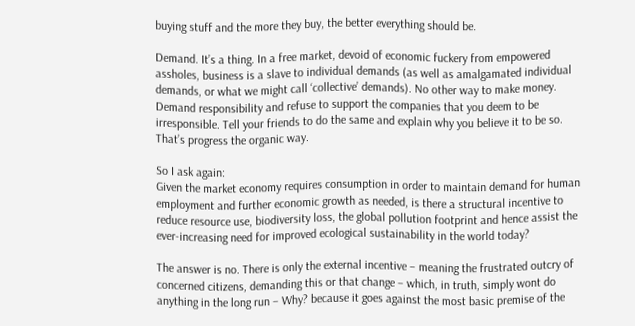buying stuff and the more they buy, the better everything should be.

Demand. It’s a thing. In a free market, devoid of economic fuckery from empowered assholes, business is a slave to individual demands (as well as amalgamated individual demands, or what we might call ‘collective’ demands). No other way to make money. Demand responsibility and refuse to support the companies that you deem to be irresponsible. Tell your friends to do the same and explain why you believe it to be so. That’s progress the organic way.

So I ask again:
Given the market economy requires consumption in order to maintain demand for human employment and further economic growth as needed, is there a structural incentive to reduce resource use, biodiversity loss, the global pollution footprint and hence assist the ever-increasing need for improved ecological sustainability in the world today?

The answer is no. There is only the external incentive – meaning the frustrated outcry of concerned citizens, demanding this or that change – which, in truth, simply wont do anything in the long run – Why? because it goes against the most basic premise of the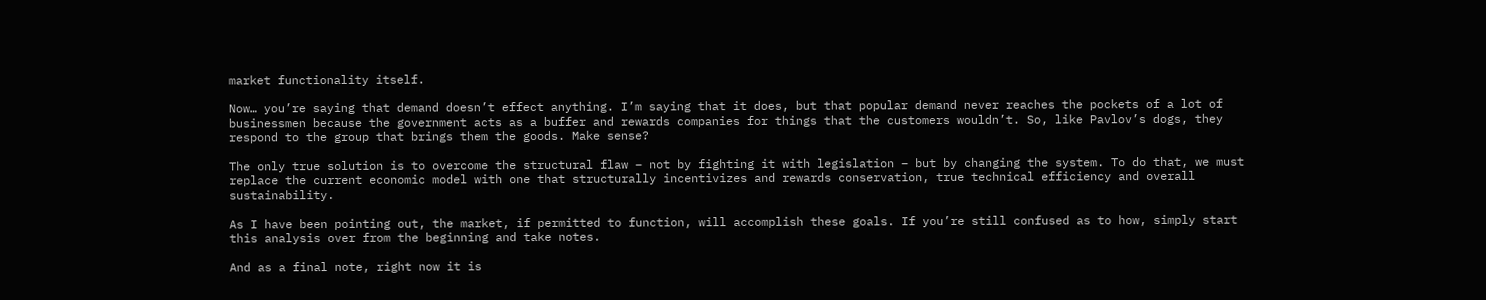market functionality itself.

Now… you’re saying that demand doesn’t effect anything. I’m saying that it does, but that popular demand never reaches the pockets of a lot of businessmen because the government acts as a buffer and rewards companies for things that the customers wouldn’t. So, like Pavlov’s dogs, they respond to the group that brings them the goods. Make sense?

The only true solution is to overcome the structural flaw – not by fighting it with legislation – but by changing the system. To do that, we must replace the current economic model with one that structurally incentivizes and rewards conservation, true technical efficiency and overall sustainability.

As I have been pointing out, the market, if permitted to function, will accomplish these goals. If you’re still confused as to how, simply start this analysis over from the beginning and take notes.

And as a final note, right now it is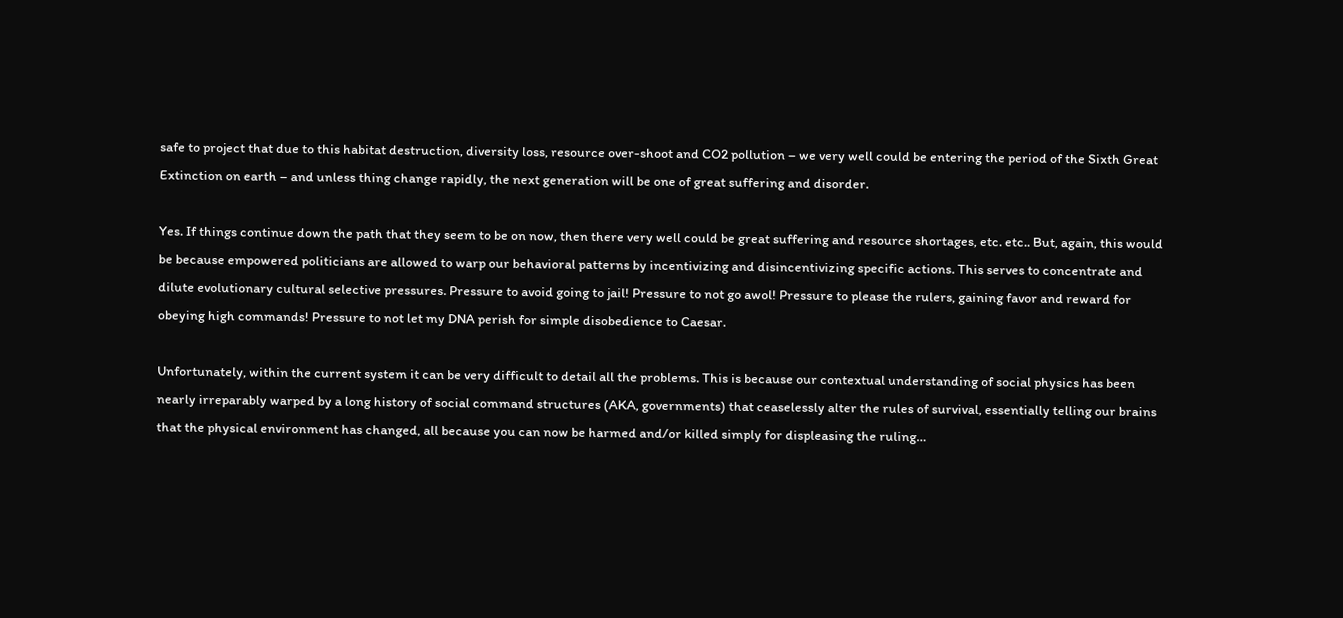safe to project that due to this habitat destruction, diversity loss, resource over-shoot and CO2 pollution – we very well could be entering the period of the Sixth Great Extinction on earth – and unless thing change rapidly, the next generation will be one of great suffering and disorder.

Yes. If things continue down the path that they seem to be on now, then there very well could be great suffering and resource shortages, etc. etc.. But, again, this would be because empowered politicians are allowed to warp our behavioral patterns by incentivizing and disincentivizing specific actions. This serves to concentrate and dilute evolutionary cultural selective pressures. Pressure to avoid going to jail! Pressure to not go awol! Pressure to please the rulers, gaining favor and reward for obeying high commands! Pressure to not let my DNA perish for simple disobedience to Caesar.

Unfortunately, within the current system it can be very difficult to detail all the problems. This is because our contextual understanding of social physics has been nearly irreparably warped by a long history of social command structures (AKA, governments) that ceaselessly alter the rules of survival, essentially telling our brains that the physical environment has changed, all because you can now be harmed and/or killed simply for displeasing the ruling…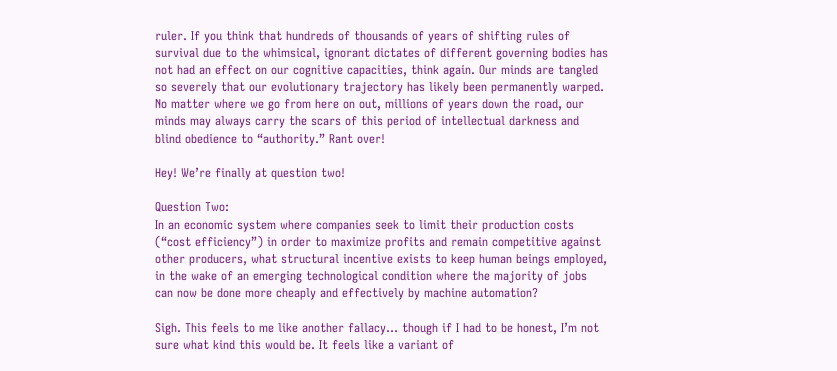ruler. If you think that hundreds of thousands of years of shifting rules of survival due to the whimsical, ignorant dictates of different governing bodies has not had an effect on our cognitive capacities, think again. Our minds are tangled so severely that our evolutionary trajectory has likely been permanently warped. No matter where we go from here on out, millions of years down the road, our minds may always carry the scars of this period of intellectual darkness and blind obedience to “authority.” Rant over!

Hey! We’re finally at question two!

Question Two:
In an economic system where companies seek to limit their production costs (“cost efficiency”) in order to maximize profits and remain competitive against other producers, what structural incentive exists to keep human beings employed, in the wake of an emerging technological condition where the majority of jobs can now be done more cheaply and effectively by machine automation?

Sigh. This feels to me like another fallacy… though if I had to be honest, I’m not sure what kind this would be. It feels like a variant of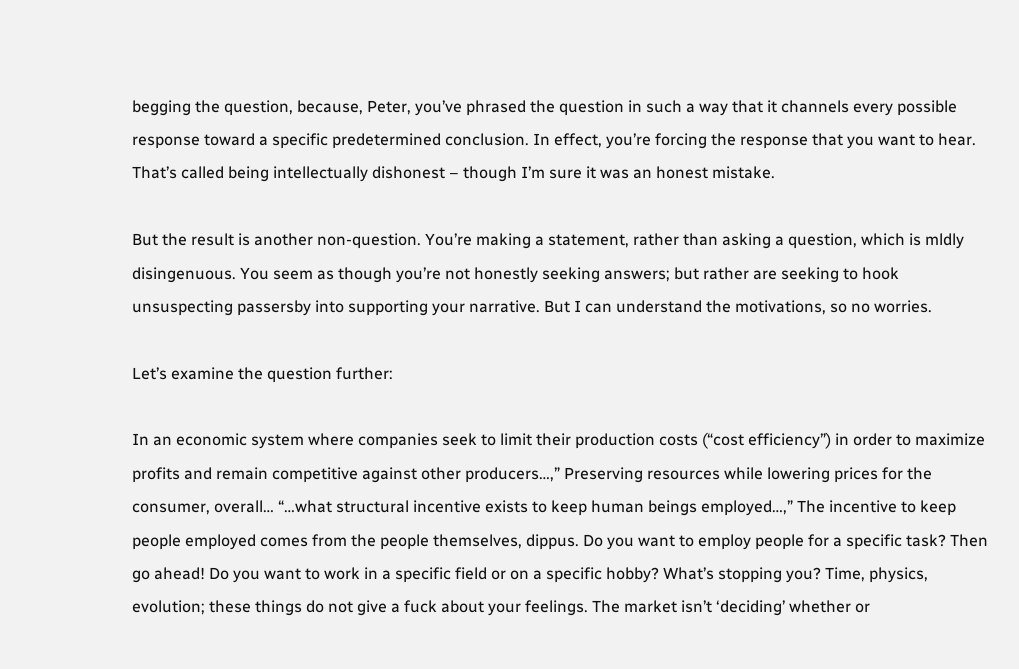begging the question, because, Peter, you’ve phrased the question in such a way that it channels every possible response toward a specific predetermined conclusion. In effect, you’re forcing the response that you want to hear. That’s called being intellectually dishonest – though I’m sure it was an honest mistake.

But the result is another non-question. You’re making a statement, rather than asking a question, which is mldly disingenuous. You seem as though you’re not honestly seeking answers; but rather are seeking to hook unsuspecting passersby into supporting your narrative. But I can understand the motivations, so no worries.

Let’s examine the question further:

In an economic system where companies seek to limit their production costs (“cost efficiency”) in order to maximize profits and remain competitive against other producers…,” Preserving resources while lowering prices for the consumer, overall… “…what structural incentive exists to keep human beings employed…,” The incentive to keep people employed comes from the people themselves, dippus. Do you want to employ people for a specific task? Then go ahead! Do you want to work in a specific field or on a specific hobby? What’s stopping you? Time, physics, evolution; these things do not give a fuck about your feelings. The market isn’t ‘deciding’ whether or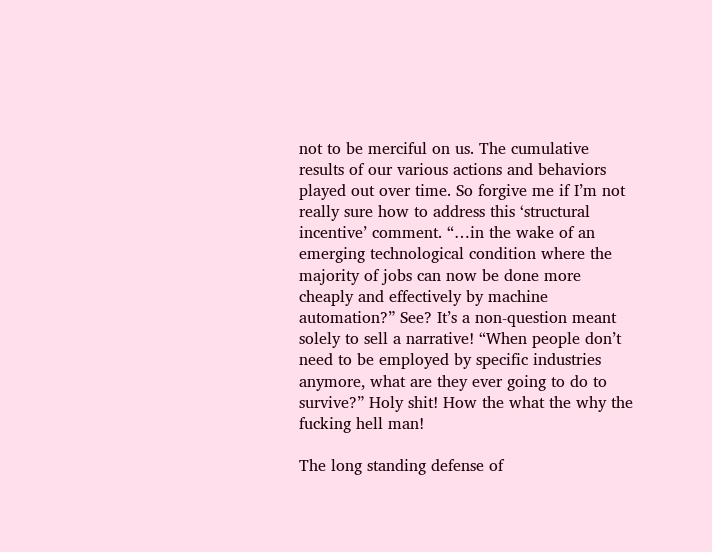not to be merciful on us. The cumulative results of our various actions and behaviors played out over time. So forgive me if I’m not really sure how to address this ‘structural incentive’ comment. “…in the wake of an emerging technological condition where the majority of jobs can now be done more cheaply and effectively by machine automation?” See? It’s a non-question meant solely to sell a narrative! “When people don’t need to be employed by specific industries anymore, what are they ever going to do to survive?” Holy shit! How the what the why the fucking hell man!

The long standing defense of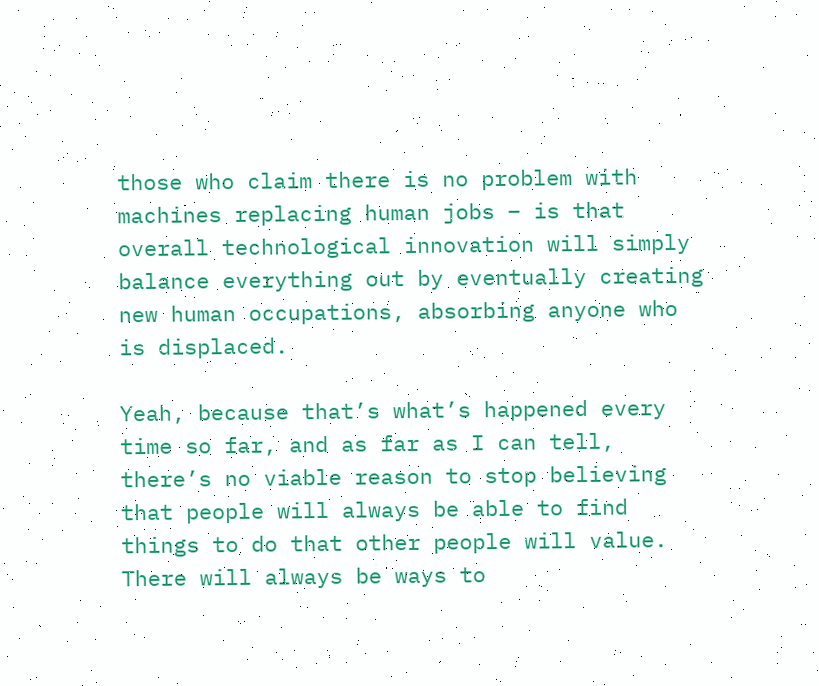those who claim there is no problem with machines replacing human jobs – is that overall technological innovation will simply balance everything out by eventually creating new human occupations, absorbing anyone who is displaced.

Yeah, because that’s what’s happened every time so far, and as far as I can tell, there’s no viable reason to stop believing that people will always be able to find things to do that other people will value. There will always be ways to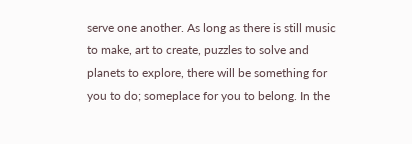serve one another. As long as there is still music to make, art to create, puzzles to solve and planets to explore, there will be something for you to do; someplace for you to belong. In the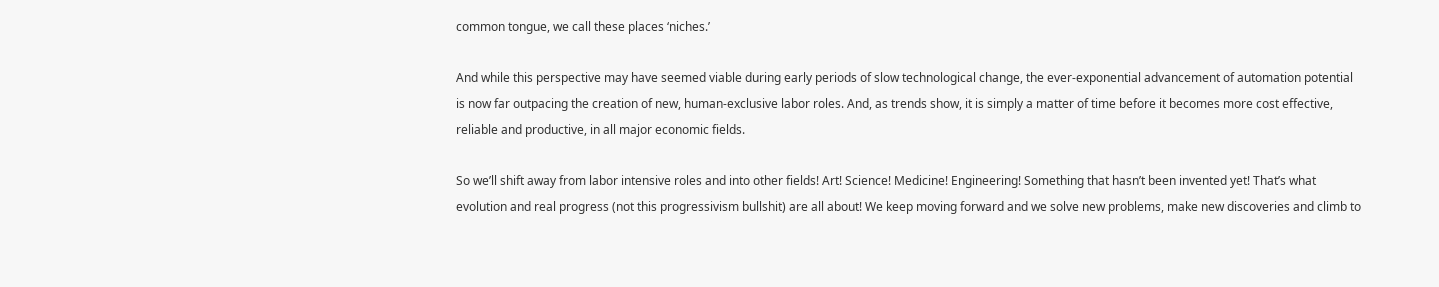common tongue, we call these places ‘niches.’

And while this perspective may have seemed viable during early periods of slow technological change, the ever-exponential advancement of automation potential is now far outpacing the creation of new, human-exclusive labor roles. And, as trends show, it is simply a matter of time before it becomes more cost effective, reliable and productive, in all major economic fields.

So we’ll shift away from labor intensive roles and into other fields! Art! Science! Medicine! Engineering! Something that hasn’t been invented yet! That’s what evolution and real progress (not this progressivism bullshit) are all about! We keep moving forward and we solve new problems, make new discoveries and climb to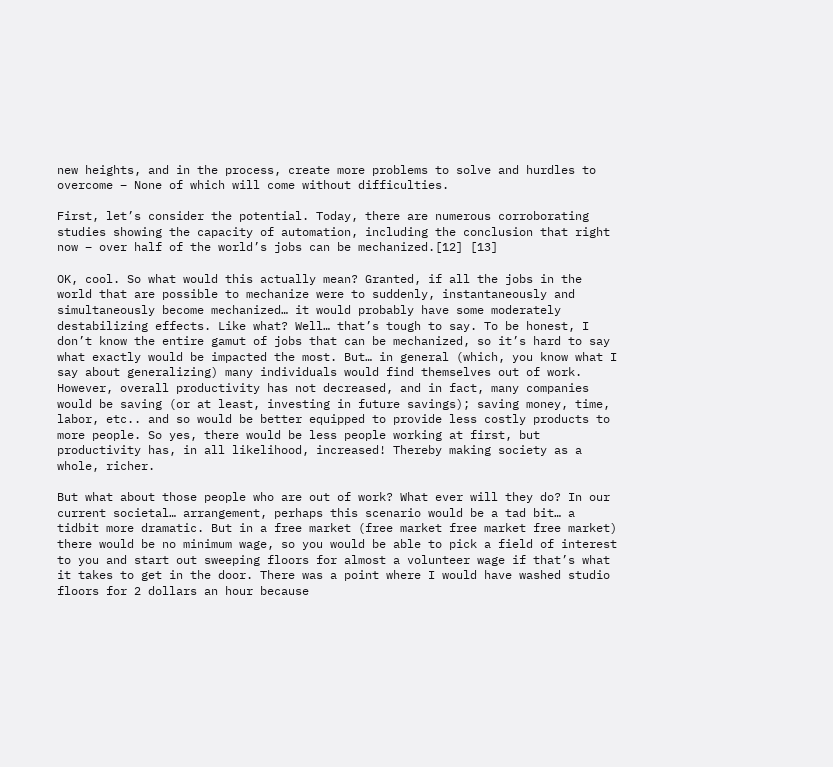new heights, and in the process, create more problems to solve and hurdles to overcome – None of which will come without difficulties.

First, let’s consider the potential. Today, there are numerous corroborating studies showing the capacity of automation, including the conclusion that right now – over half of the world’s jobs can be mechanized.[12] [13]

OK, cool. So what would this actually mean? Granted, if all the jobs in the world that are possible to mechanize were to suddenly, instantaneously and simultaneously become mechanized… it would probably have some moderately destabilizing effects. Like what? Well… that’s tough to say. To be honest, I don’t know the entire gamut of jobs that can be mechanized, so it’s hard to say what exactly would be impacted the most. But… in general (which, you know what I say about generalizing) many individuals would find themselves out of work. However, overall productivity has not decreased, and in fact, many companies would be saving (or at least, investing in future savings); saving money, time, labor, etc.. and so would be better equipped to provide less costly products to more people. So yes, there would be less people working at first, but productivity has, in all likelihood, increased! Thereby making society as a whole, richer.

But what about those people who are out of work? What ever will they do? In our current societal… arrangement, perhaps this scenario would be a tad bit… a tidbit more dramatic. But in a free market (free market free market free market) there would be no minimum wage, so you would be able to pick a field of interest to you and start out sweeping floors for almost a volunteer wage if that’s what it takes to get in the door. There was a point where I would have washed studio floors for 2 dollars an hour because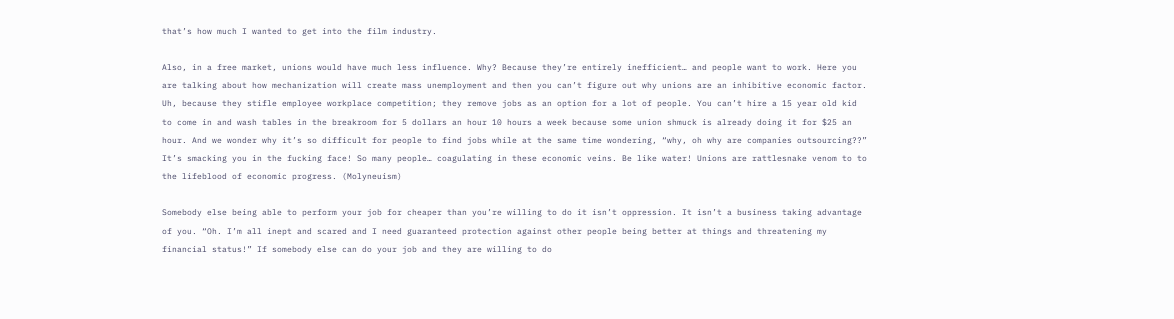that’s how much I wanted to get into the film industry.

Also, in a free market, unions would have much less influence. Why? Because they’re entirely inefficient… and people want to work. Here you are talking about how mechanization will create mass unemployment and then you can’t figure out why unions are an inhibitive economic factor. Uh, because they stifle employee workplace competition; they remove jobs as an option for a lot of people. You can’t hire a 15 year old kid to come in and wash tables in the breakroom for 5 dollars an hour 10 hours a week because some union shmuck is already doing it for $25 an hour. And we wonder why it’s so difficult for people to find jobs while at the same time wondering, “why, oh why are companies outsourcing??” It’s smacking you in the fucking face! So many people… coagulating in these economic veins. Be like water! Unions are rattlesnake venom to to the lifeblood of economic progress. (Molyneuism)

Somebody else being able to perform your job for cheaper than you’re willing to do it isn’t oppression. It isn’t a business taking advantage of you. “Oh. I’m all inept and scared and I need guaranteed protection against other people being better at things and threatening my financial status!” If somebody else can do your job and they are willing to do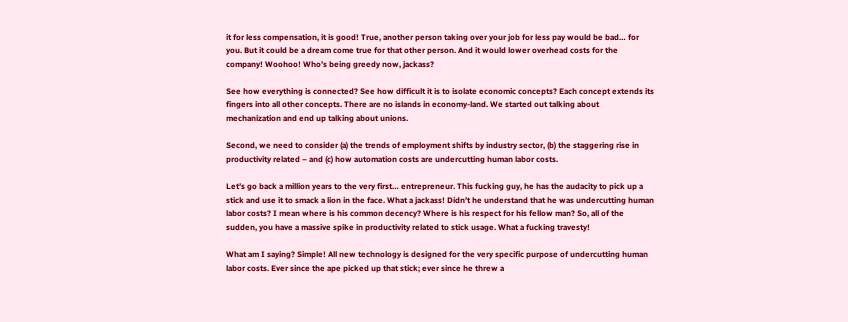it for less compensation, it is good! True, another person taking over your job for less pay would be bad… for you. But it could be a dream come true for that other person. And it would lower overhead costs for the company! Woohoo! Who’s being greedy now, jackass?

See how everything is connected? See how difficult it is to isolate economic concepts? Each concept extends its fingers into all other concepts. There are no islands in economy-land. We started out talking about mechanization and end up talking about unions.

Second, we need to consider (a) the trends of employment shifts by industry sector, (b) the staggering rise in productivity related – and (c) how automation costs are undercutting human labor costs.

Let’s go back a million years to the very first… entrepreneur. This fucking guy, he has the audacity to pick up a stick and use it to smack a lion in the face. What a jackass! Didn’t he understand that he was undercutting human labor costs? I mean where is his common decency? Where is his respect for his fellow man? So, all of the sudden, you have a massive spike in productivity related to stick usage. What a fucking travesty!

What am I saying? Simple! All new technology is designed for the very specific purpose of undercutting human labor costs. Ever since the ape picked up that stick; ever since he threw a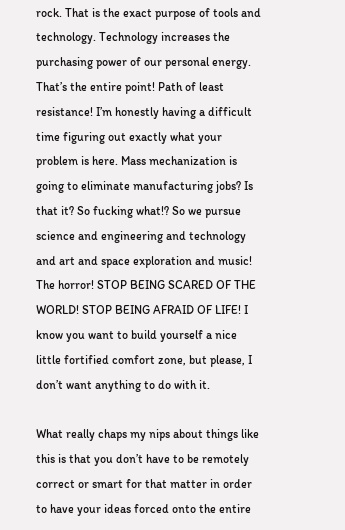rock. That is the exact purpose of tools and technology. Technology increases the purchasing power of our personal energy. That’s the entire point! Path of least resistance! I’m honestly having a difficult time figuring out exactly what your problem is here. Mass mechanization is going to eliminate manufacturing jobs? Is that it? So fucking what!? So we pursue science and engineering and technology and art and space exploration and music! The horror! STOP BEING SCARED OF THE WORLD! STOP BEING AFRAID OF LIFE! I know you want to build yourself a nice little fortified comfort zone, but please, I don’t want anything to do with it.

What really chaps my nips about things like this is that you don’t have to be remotely correct or smart for that matter in order to have your ideas forced onto the entire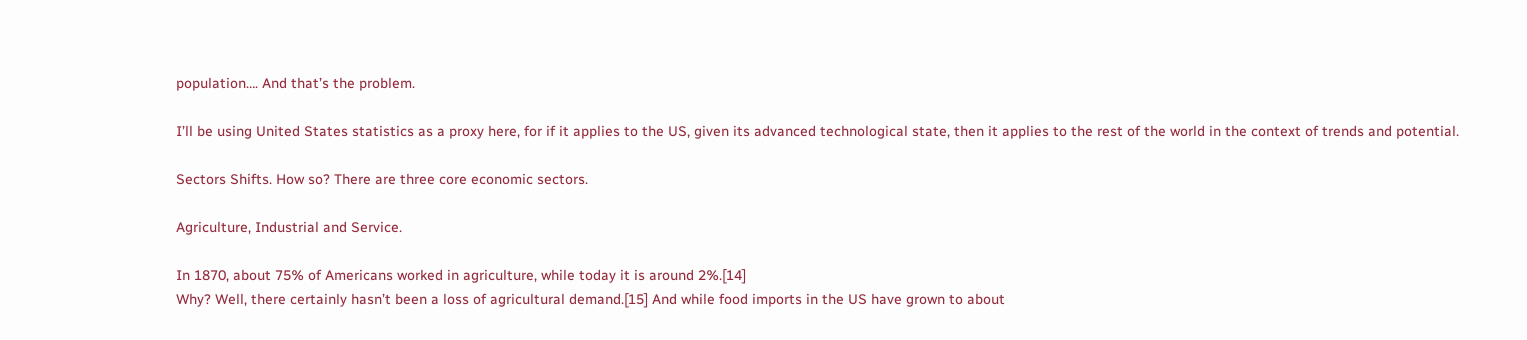population…. And that’s the problem.

I’ll be using United States statistics as a proxy here, for if it applies to the US, given its advanced technological state, then it applies to the rest of the world in the context of trends and potential.

Sectors Shifts. How so? There are three core economic sectors.

Agriculture, Industrial and Service.

In 1870, about 75% of Americans worked in agriculture, while today it is around 2%.[14]
Why? Well, there certainly hasn’t been a loss of agricultural demand.[15] And while food imports in the US have grown to about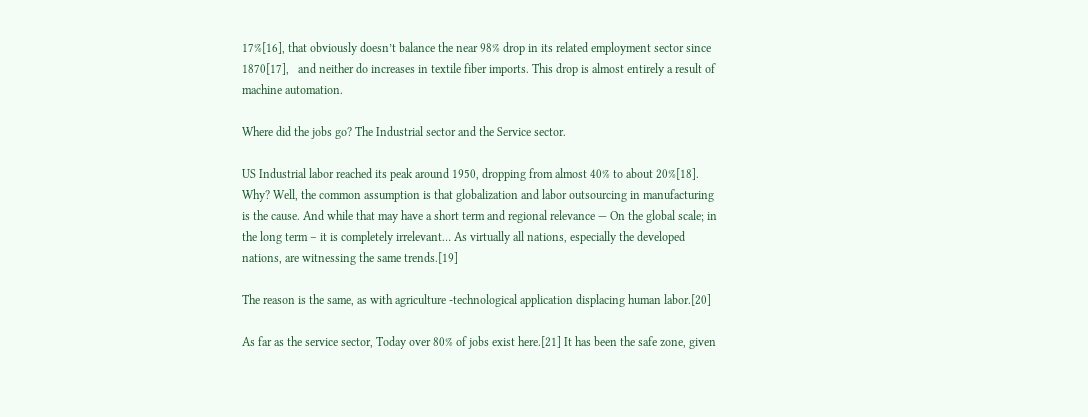17%[16], that obviously doesn’t balance the near 98% drop in its related employment sector since 1870[17],   and neither do increases in textile fiber imports. This drop is almost entirely a result of machine automation.

Where did the jobs go? The Industrial sector and the Service sector.

US Industrial labor reached its peak around 1950, dropping from almost 40% to about 20%[18]. Why? Well, the common assumption is that globalization and labor outsourcing in manufacturing is the cause. And while that may have a short term and regional relevance — On the global scale; in the long term – it is completely irrelevant… As virtually all nations, especially the developed nations, are witnessing the same trends.[19]

The reason is the same, as with agriculture -technological application displacing human labor.[20]

As far as the service sector, Today over 80% of jobs exist here.[21] It has been the safe zone, given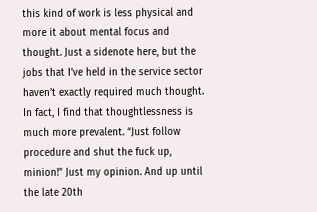this kind of work is less physical and more it about mental focus and thought. Just a sidenote here, but the jobs that I’ve held in the service sector haven’t exactly required much thought. In fact, I find that thoughtlessness is much more prevalent. “Just follow procedure and shut the fuck up, minion!” Just my opinion. And up until the late 20th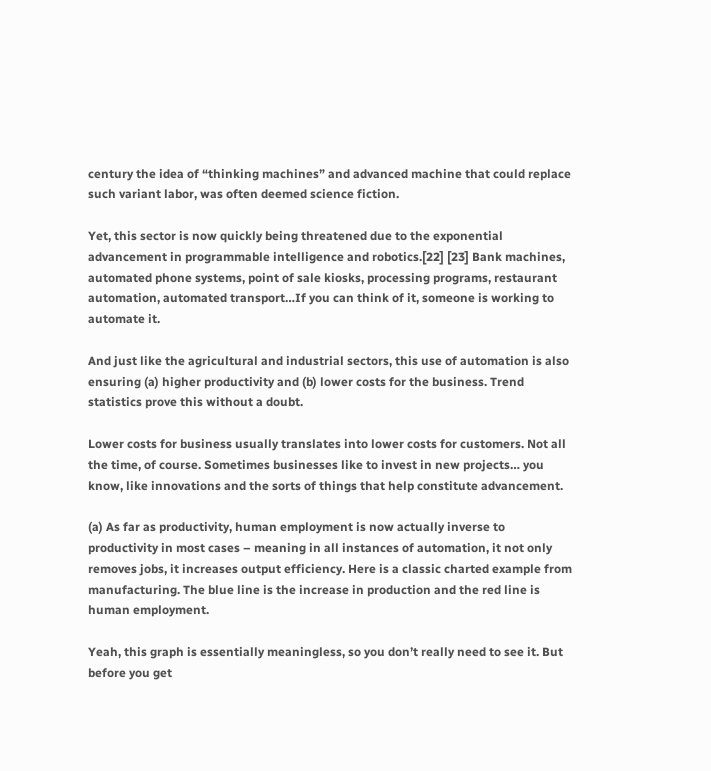century the idea of “thinking machines” and advanced machine that could replace such variant labor, was often deemed science fiction.

Yet, this sector is now quickly being threatened due to the exponential advancement in programmable intelligence and robotics.[22] [23] Bank machines, automated phone systems, point of sale kiosks, processing programs, restaurant automation, automated transport…If you can think of it, someone is working to automate it.

And just like the agricultural and industrial sectors, this use of automation is also ensuring (a) higher productivity and (b) lower costs for the business. Trend statistics prove this without a doubt.

Lower costs for business usually translates into lower costs for customers. Not all the time, of course. Sometimes businesses like to invest in new projects… you know, like innovations and the sorts of things that help constitute advancement.

(a) As far as productivity, human employment is now actually inverse to productivity in most cases – meaning in all instances of automation, it not only removes jobs, it increases output efficiency. Here is a classic charted example from manufacturing. The blue line is the increase in production and the red line is human employment.

Yeah, this graph is essentially meaningless, so you don’t really need to see it. But before you get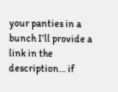your panties in a bunch I’ll provide a link in the description… if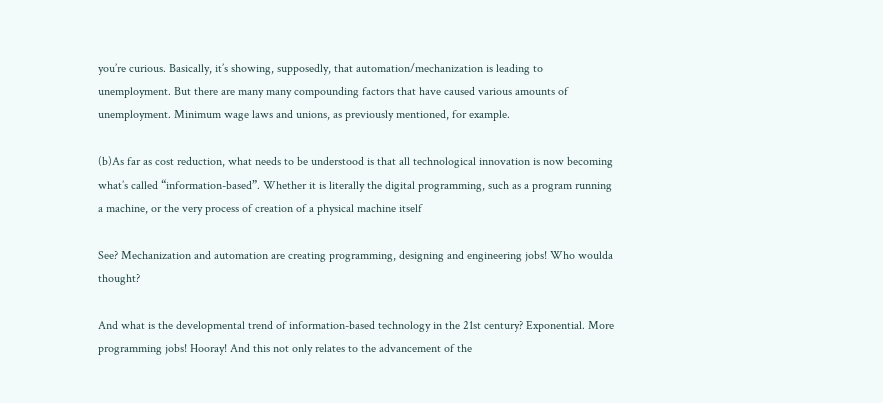you’re curious. Basically, it’s showing, supposedly, that automation/mechanization is leading to unemployment. But there are many many compounding factors that have caused various amounts of unemployment. Minimum wage laws and unions, as previously mentioned, for example.

(b)As far as cost reduction, what needs to be understood is that all technological innovation is now becoming what’s called “information-based”. Whether it is literally the digital programming, such as a program running a machine, or the very process of creation of a physical machine itself

See? Mechanization and automation are creating programming, designing and engineering jobs! Who woulda thought?

And what is the developmental trend of information-based technology in the 21st century? Exponential. More programming jobs! Hooray! And this not only relates to the advancement of the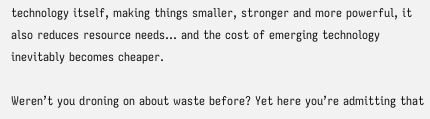technology itself, making things smaller, stronger and more powerful, it also reduces resource needs… and the cost of emerging technology inevitably becomes cheaper.

Weren’t you droning on about waste before? Yet here you’re admitting that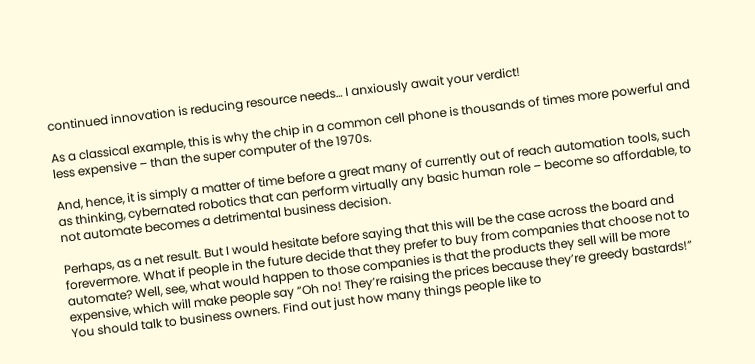continued innovation is reducing resource needs… I anxiously await your verdict!

As a classical example, this is why the chip in a common cell phone is thousands of times more powerful and less expensive – than the super computer of the 1970s.

And, hence, it is simply a matter of time before a great many of currently out of reach automation tools, such as thinking, cybernated robotics that can perform virtually any basic human role – become so affordable, to not automate becomes a detrimental business decision.

Perhaps, as a net result. But I would hesitate before saying that this will be the case across the board and forevermore. What if people in the future decide that they prefer to buy from companies that choose not to automate? Well, see, what would happen to those companies is that the products they sell will be more expensive, which will make people say “Oh no! They’re raising the prices because they’re greedy bastards!” You should talk to business owners. Find out just how many things people like to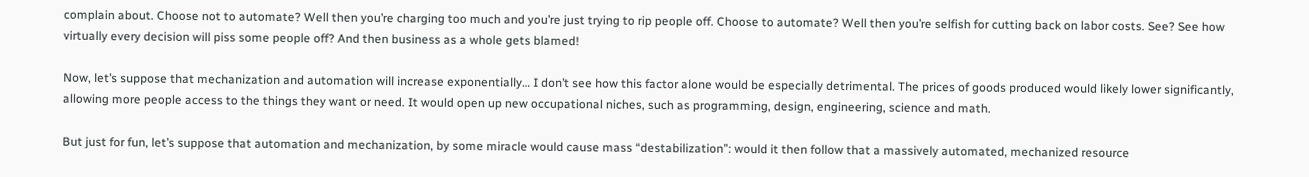complain about. Choose not to automate? Well then you’re charging too much and you’re just trying to rip people off. Choose to automate? Well then you’re selfish for cutting back on labor costs. See? See how virtually every decision will piss some people off? And then business as a whole gets blamed!

Now, let’s suppose that mechanization and automation will increase exponentially… I don’t see how this factor alone would be especially detrimental. The prices of goods produced would likely lower significantly, allowing more people access to the things they want or need. It would open up new occupational niches, such as programming, design, engineering, science and math.

But just for fun, let’s suppose that automation and mechanization, by some miracle would cause mass “destabilization”: would it then follow that a massively automated, mechanized resource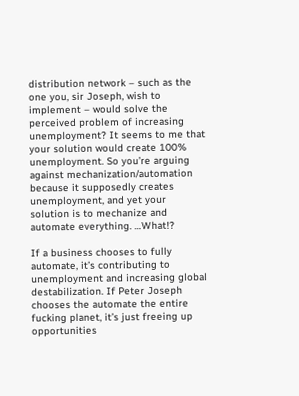distribution network – such as the one you, sir Joseph, wish to implement – would solve the perceived problem of increasing unemployment? It seems to me that your solution would create 100% unemployment. So you’re arguing against mechanization/automation because it supposedly creates unemployment, and yet your solution is to mechanize and automate everything. …What!?

If a business chooses to fully automate, it’s contributing to unemployment and increasing global destabilization. If Peter Joseph chooses the automate the entire fucking planet, it’s just freeing up opportunities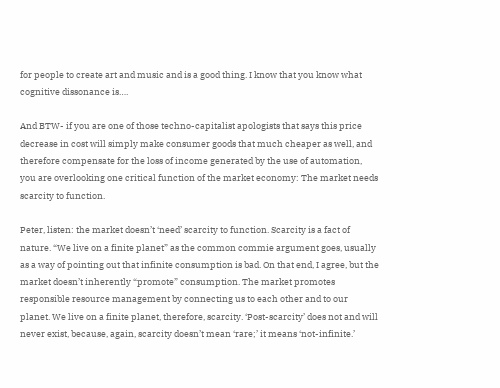for people to create art and music and is a good thing. I know that you know what cognitive dissonance is….

And BTW- if you are one of those techno-capitalist apologists that says this price decrease in cost will simply make consumer goods that much cheaper as well, and therefore compensate for the loss of income generated by the use of automation, you are overlooking one critical function of the market economy: The market needs scarcity to function.

Peter, listen: the market doesn’t ‘need’ scarcity to function. Scarcity is a fact of nature. “We live on a finite planet” as the common commie argument goes, usually as a way of pointing out that infinite consumption is bad. On that end, I agree, but the market doesn’t inherently “promote” consumption. The market promotes responsible resource management by connecting us to each other and to our planet. We live on a finite planet, therefore, scarcity. ‘Post-scarcity’ does not and will never exist, because, again, scarcity doesn’t mean ‘rare;’ it means ‘not-infinite.’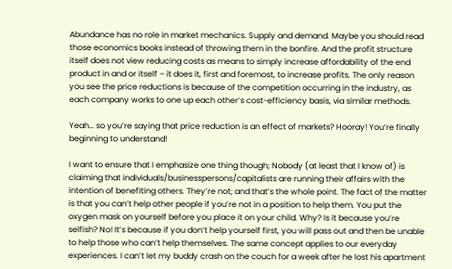Abundance has no role in market mechanics. Supply and demand. Maybe you should read those economics books instead of throwing them in the bonfire. And the profit structure itself does not view reducing costs as means to simply increase affordability of the end product in and or itself – it does it, first and foremost, to increase profits. The only reason you see the price reductions is because of the competition occurring in the industry, as each company works to one up each other’s cost-efficiency basis, via similar methods.

Yeah… so you’re saying that price reduction is an effect of markets? Hooray! You’re finally beginning to understand!

I want to ensure that I emphasize one thing though; Nobody (at least that I know of) is claiming that individuals/businesspersons/capitalists are running their affairs with the intention of benefiting others. They’re not; and that’s the whole point. The fact of the matter is that you can’t help other people if you’re not in a position to help them. You put the oxygen mask on yourself before you place it on your child. Why? Is it because you’re selfish? No! It’s because if you don’t help yourself first, you will pass out and then be unable to help those who can’t help themselves. The same concept applies to our everyday experiences. I can’t let my buddy crash on the couch for a week after he lost his apartment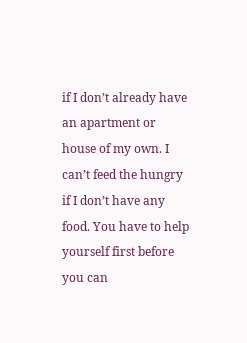if I don’t already have an apartment or house of my own. I can’t feed the hungry if I don’t have any food. You have to help yourself first before you can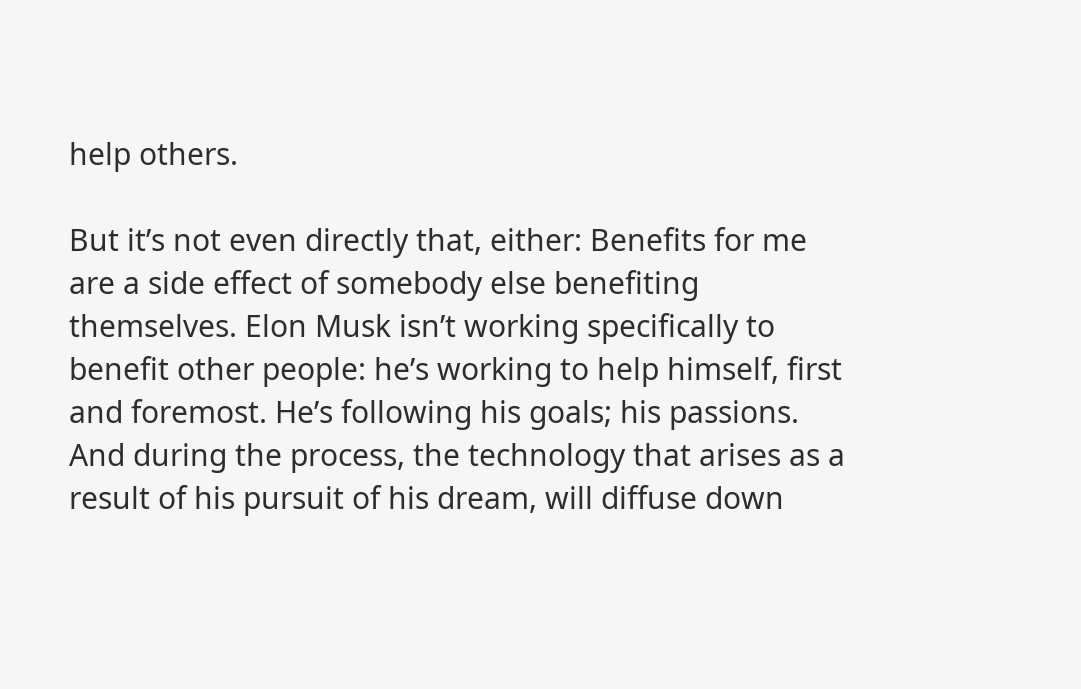help others.

But it’s not even directly that, either: Benefits for me are a side effect of somebody else benefiting themselves. Elon Musk isn’t working specifically to benefit other people: he’s working to help himself, first and foremost. He’s following his goals; his passions. And during the process, the technology that arises as a result of his pursuit of his dream, will diffuse down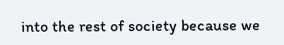into the rest of society because we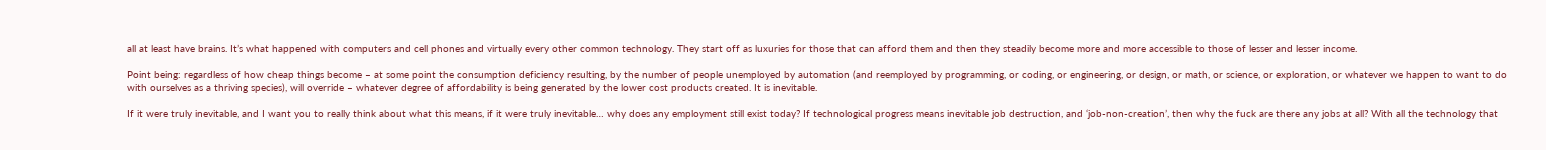all at least have brains. It’s what happened with computers and cell phones and virtually every other common technology. They start off as luxuries for those that can afford them and then they steadily become more and more accessible to those of lesser and lesser income.

Point being: regardless of how cheap things become – at some point the consumption deficiency resulting, by the number of people unemployed by automation (and reemployed by programming, or coding, or engineering, or design, or math, or science, or exploration, or whatever we happen to want to do with ourselves as a thriving species), will override – whatever degree of affordability is being generated by the lower cost products created. It is inevitable.

If it were truly inevitable, and I want you to really think about what this means, if it were truly inevitable… why does any employment still exist today? If technological progress means inevitable job destruction, and ‘job-non-creation’, then why the fuck are there any jobs at all? With all the technology that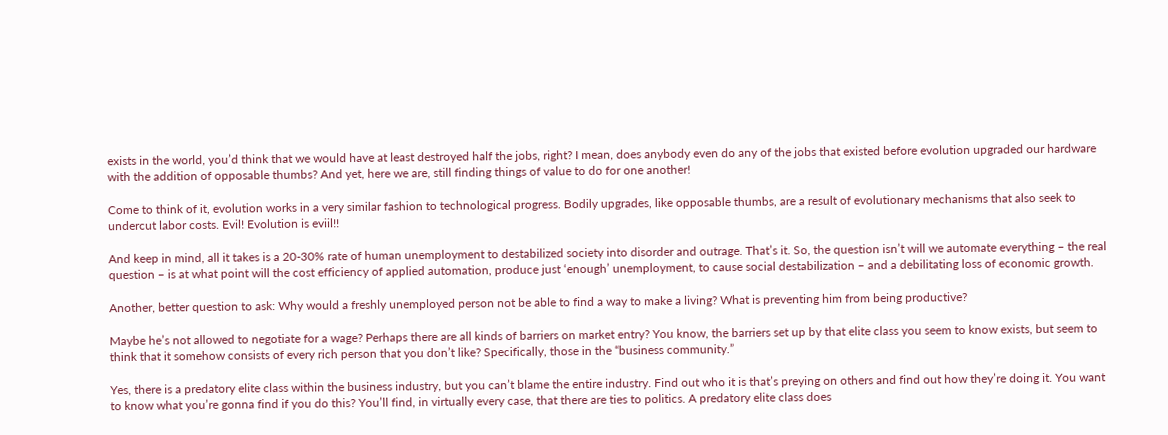exists in the world, you’d think that we would have at least destroyed half the jobs, right? I mean, does anybody even do any of the jobs that existed before evolution upgraded our hardware with the addition of opposable thumbs? And yet, here we are, still finding things of value to do for one another!

Come to think of it, evolution works in a very similar fashion to technological progress. Bodily upgrades, like opposable thumbs, are a result of evolutionary mechanisms that also seek to undercut labor costs. Evil! Evolution is eviil!!

And keep in mind, all it takes is a 20-30% rate of human unemployment to destabilized society into disorder and outrage. That’s it. So, the question isn’t will we automate everything – the real question – is at what point will the cost efficiency of applied automation, produce just ‘enough’ unemployment, to cause social destabilization – and a debilitating loss of economic growth.

Another, better question to ask: Why would a freshly unemployed person not be able to find a way to make a living? What is preventing him from being productive?

Maybe he’s not allowed to negotiate for a wage? Perhaps there are all kinds of barriers on market entry? You know, the barriers set up by that elite class you seem to know exists, but seem to think that it somehow consists of every rich person that you don’t like? Specifically, those in the “business community.”

Yes, there is a predatory elite class within the business industry, but you can’t blame the entire industry. Find out who it is that’s preying on others and find out how they’re doing it. You want to know what you’re gonna find if you do this? You’ll find, in virtually every case, that there are ties to politics. A predatory elite class does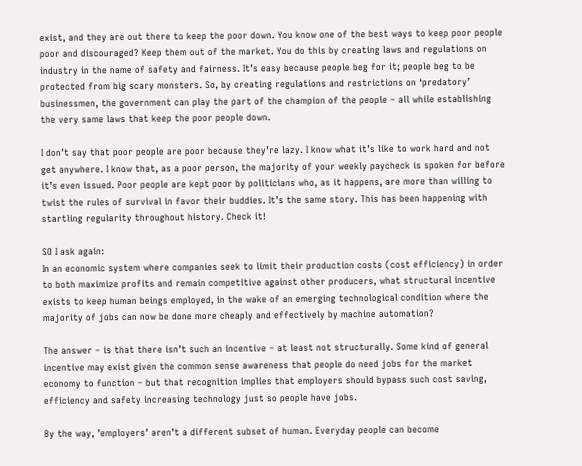exist, and they are out there to keep the poor down. You know one of the best ways to keep poor people poor and discouraged? Keep them out of the market. You do this by creating laws and regulations on industry in the name of safety and fairness. It’s easy because people beg for it; people beg to be protected from big scary monsters. So, by creating regulations and restrictions on ‘predatory’ businessmen, the government can play the part of the champion of the people – all while establishing the very same laws that keep the poor people down.

I don’t say that poor people are poor because they’re lazy. I know what it’s like to work hard and not get anywhere. I know that, as a poor person, the majority of your weekly paycheck is spoken for before it’s even issued. Poor people are kept poor by politicians who, as it happens, are more than willing to twist the rules of survival in favor their buddies. It’s the same story. This has been happening with startling regularity throughout history. Check it!

SO I ask again:
In an economic system where companies seek to limit their production costs (cost efficiency) in order to both maximize profits and remain competitive against other producers, what structural incentive exists to keep human beings employed, in the wake of an emerging technological condition where the majority of jobs can now be done more cheaply and effectively by machine automation?

The answer – is that there isn’t such an incentive – at least not structurally. Some kind of general incentive may exist given the common sense awareness that people do need jobs for the market economy to function – but that recognition implies that employers should bypass such cost saving, efficiency and safety increasing technology just so people have jobs.

By the way, ’employers’ aren’t a different subset of human. Everyday people can become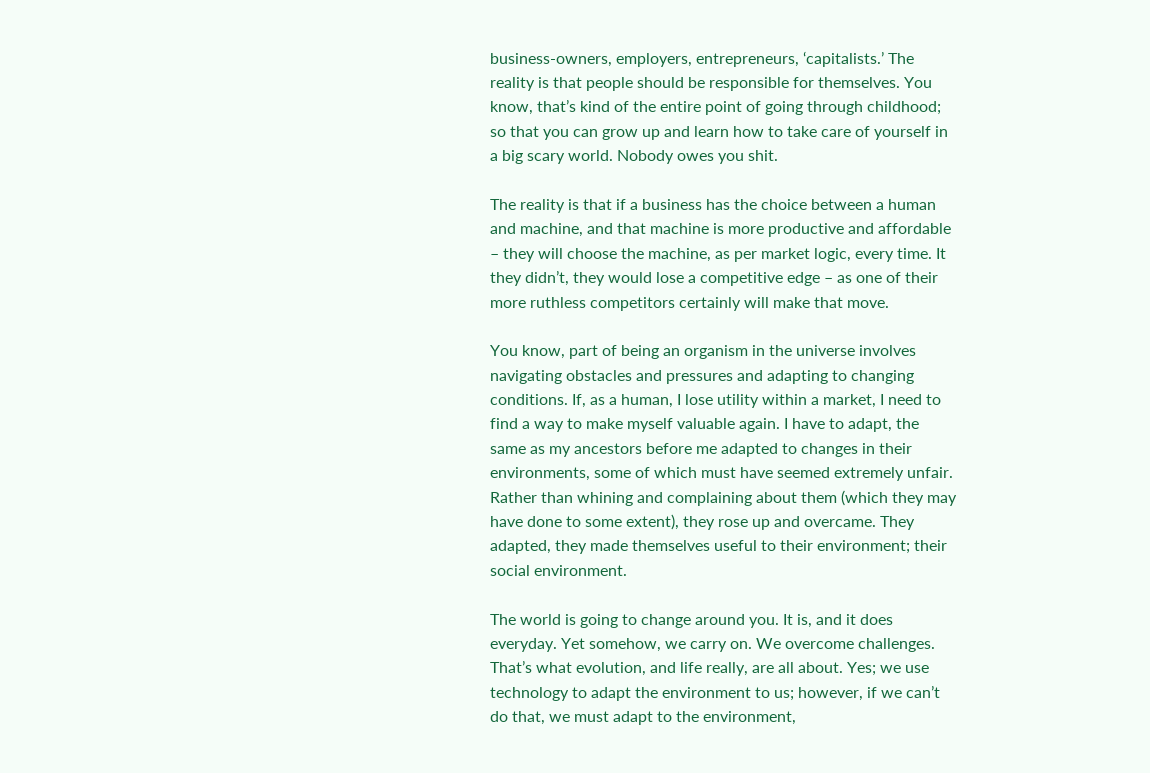business-owners, employers, entrepreneurs, ‘capitalists.’ The reality is that people should be responsible for themselves. You know, that’s kind of the entire point of going through childhood; so that you can grow up and learn how to take care of yourself in a big scary world. Nobody owes you shit.

The reality is that if a business has the choice between a human and machine, and that machine is more productive and affordable – they will choose the machine, as per market logic, every time. It they didn’t, they would lose a competitive edge – as one of their more ruthless competitors certainly will make that move.

You know, part of being an organism in the universe involves navigating obstacles and pressures and adapting to changing conditions. If, as a human, I lose utility within a market, I need to find a way to make myself valuable again. I have to adapt, the same as my ancestors before me adapted to changes in their environments, some of which must have seemed extremely unfair. Rather than whining and complaining about them (which they may have done to some extent), they rose up and overcame. They adapted, they made themselves useful to their environment; their social environment.

The world is going to change around you. It is, and it does everyday. Yet somehow, we carry on. We overcome challenges. That’s what evolution, and life really, are all about. Yes; we use technology to adapt the environment to us; however, if we can’t do that, we must adapt to the environment,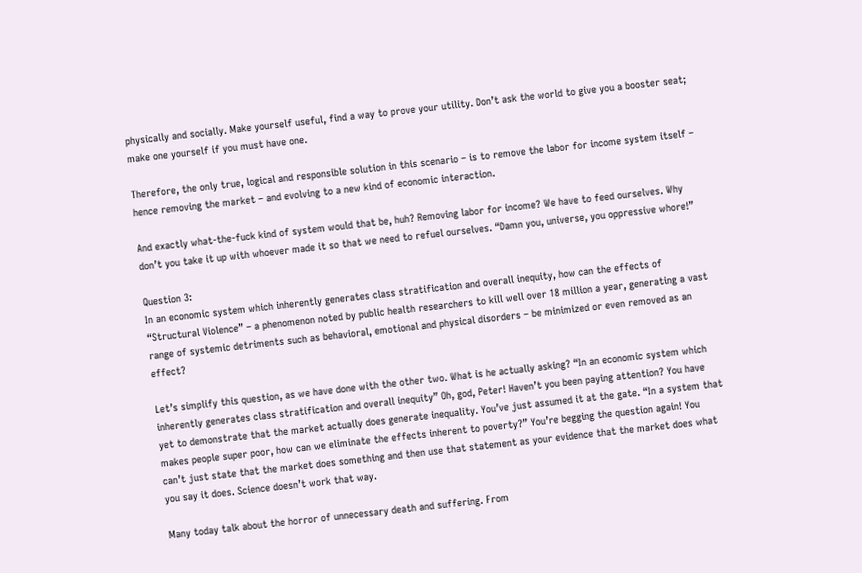physically and socially. Make yourself useful, find a way to prove your utility. Don’t ask the world to give you a booster seat; make one yourself if you must have one.

Therefore, the only true, logical and responsible solution in this scenario – is to remove the labor for income system itself – hence removing the market – and evolving to a new kind of economic interaction.

And exactly what-the-fuck kind of system would that be, huh? Removing labor for income? We have to feed ourselves. Why don’t you take it up with whoever made it so that we need to refuel ourselves. “Damn you, universe, you oppressive whore!”

Question 3:
In an economic system which inherently generates class stratification and overall inequity, how can the effects of “Structural Violence” – a phenomenon noted by public health researchers to kill well over 18 million a year, generating a vast range of systemic detriments such as behavioral, emotional and physical disorders – be minimized or even removed as an effect?

Let’s simplify this question, as we have done with the other two. What is he actually asking? “In an economic system which inherently generates class stratification and overall inequity” Oh, god, Peter! Haven’t you been paying attention? You have yet to demonstrate that the market actually does generate inequality. You’ve just assumed it at the gate. “In a system that makes people super poor, how can we eliminate the effects inherent to poverty?” You’re begging the question again! You can’t just state that the market does something and then use that statement as your evidence that the market does what you say it does. Science doesn’t work that way.

Many today talk about the horror of unnecessary death and suffering. From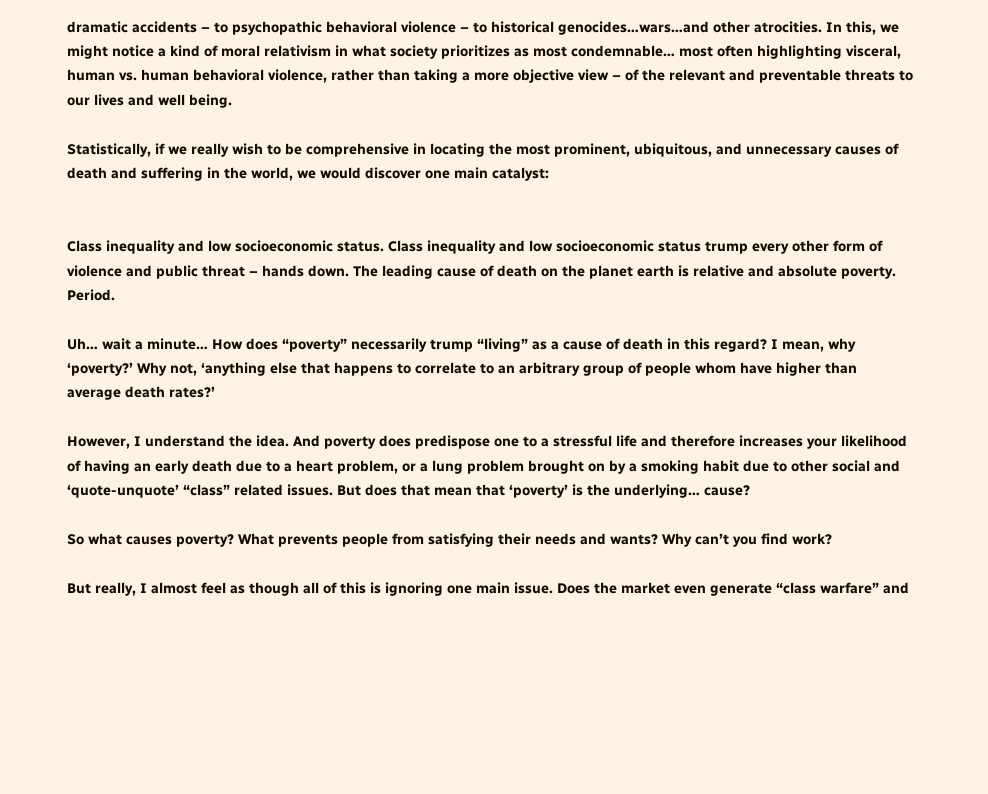dramatic accidents – to psychopathic behavioral violence – to historical genocides…wars…and other atrocities. In this, we might notice a kind of moral relativism in what society prioritizes as most condemnable… most often highlighting visceral, human vs. human behavioral violence, rather than taking a more objective view – of the relevant and preventable threats to our lives and well being.

Statistically, if we really wish to be comprehensive in locating the most prominent, ubiquitous, and unnecessary causes of death and suffering in the world, we would discover one main catalyst:


Class inequality and low socioeconomic status. Class inequality and low socioeconomic status trump every other form of violence and public threat – hands down. The leading cause of death on the planet earth is relative and absolute poverty. Period.

Uh… wait a minute… How does “poverty” necessarily trump “living” as a cause of death in this regard? I mean, why ‘poverty?’ Why not, ‘anything else that happens to correlate to an arbitrary group of people whom have higher than average death rates?’

However, I understand the idea. And poverty does predispose one to a stressful life and therefore increases your likelihood of having an early death due to a heart problem, or a lung problem brought on by a smoking habit due to other social and ‘quote-unquote’ “class” related issues. But does that mean that ‘poverty’ is the underlying… cause?

So what causes poverty? What prevents people from satisfying their needs and wants? Why can’t you find work?

But really, I almost feel as though all of this is ignoring one main issue. Does the market even generate “class warfare” and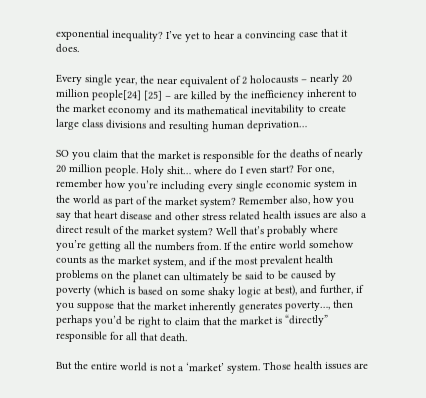exponential inequality? I’ve yet to hear a convincing case that it does.

Every single year, the near equivalent of 2 holocausts – nearly 20 million people[24] [25] – are killed by the inefficiency inherent to the market economy and its mathematical inevitability to create large class divisions and resulting human deprivation…

SO you claim that the market is responsible for the deaths of nearly 20 million people. Holy shit… where do I even start? For one, remember how you’re including every single economic system in the world as part of the market system? Remember also, how you say that heart disease and other stress related health issues are also a direct result of the market system? Well that’s probably where you’re getting all the numbers from. If the entire world somehow counts as the market system, and if the most prevalent health problems on the planet can ultimately be said to be caused by poverty (which is based on some shaky logic at best), and further, if you suppose that the market inherently generates poverty…, then perhaps you’d be right to claim that the market is “directly” responsible for all that death.

But the entire world is not a ‘market’ system. Those health issues are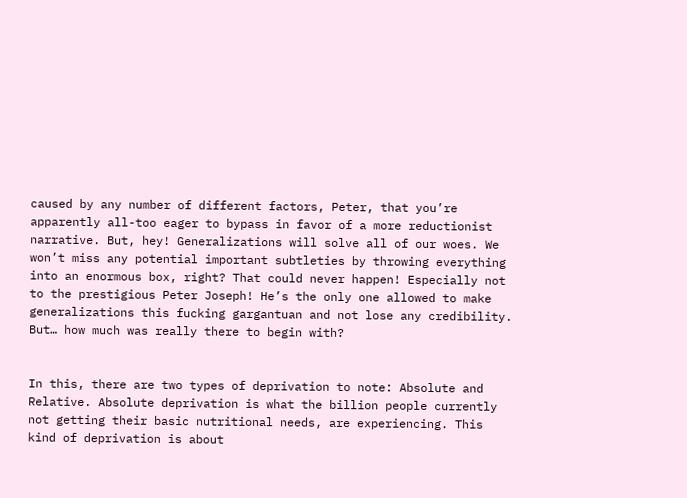caused by any number of different factors, Peter, that you’re apparently all-too eager to bypass in favor of a more reductionist narrative. But, hey! Generalizations will solve all of our woes. We won’t miss any potential important subtleties by throwing everything into an enormous box, right? That could never happen! Especially not to the prestigious Peter Joseph! He’s the only one allowed to make generalizations this fucking gargantuan and not lose any credibility. But… how much was really there to begin with?


In this, there are two types of deprivation to note: Absolute and Relative. Absolute deprivation is what the billion people currently not getting their basic nutritional needs, are experiencing. This kind of deprivation is about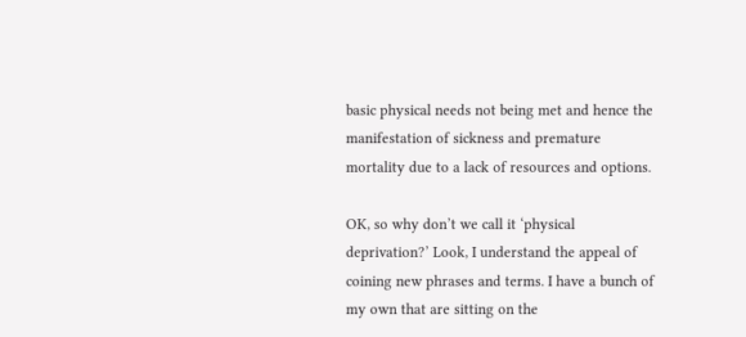basic physical needs not being met and hence the manifestation of sickness and premature mortality due to a lack of resources and options.

OK, so why don’t we call it ‘physical deprivation?’ Look, I understand the appeal of coining new phrases and terms. I have a bunch of my own that are sitting on the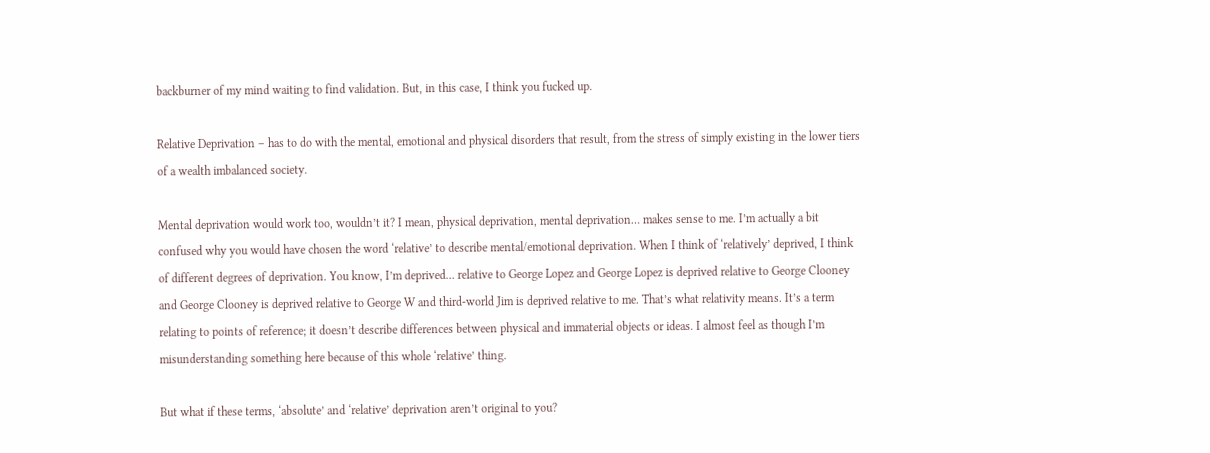backburner of my mind waiting to find validation. But, in this case, I think you fucked up.

Relative Deprivation – has to do with the mental, emotional and physical disorders that result, from the stress of simply existing in the lower tiers of a wealth imbalanced society.

Mental deprivation would work too, wouldn’t it? I mean, physical deprivation, mental deprivation… makes sense to me. I’m actually a bit confused why you would have chosen the word ‘relative’ to describe mental/emotional deprivation. When I think of ‘relatively’ deprived, I think of different degrees of deprivation. You know, I’m deprived… relative to George Lopez and George Lopez is deprived relative to George Clooney and George Clooney is deprived relative to George W and third-world Jim is deprived relative to me. That’s what relativity means. It’s a term relating to points of reference; it doesn’t describe differences between physical and immaterial objects or ideas. I almost feel as though I’m misunderstanding something here because of this whole ‘relative’ thing.

But what if these terms, ‘absolute’ and ‘relative’ deprivation aren’t original to you?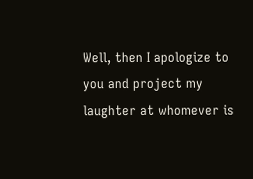Well, then I apologize to you and project my laughter at whomever is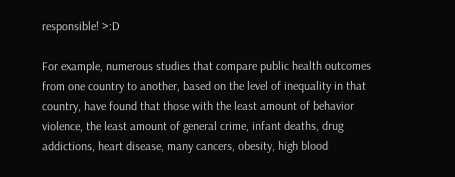responsible! >:D

For example, numerous studies that compare public health outcomes from one country to another, based on the level of inequality in that country, have found that those with the least amount of behavior violence, the least amount of general crime, infant deaths, drug addictions, heart disease, many cancers, obesity, high blood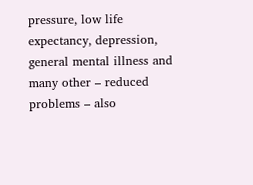pressure, low life expectancy, depression, general mental illness and many other – reduced problems – also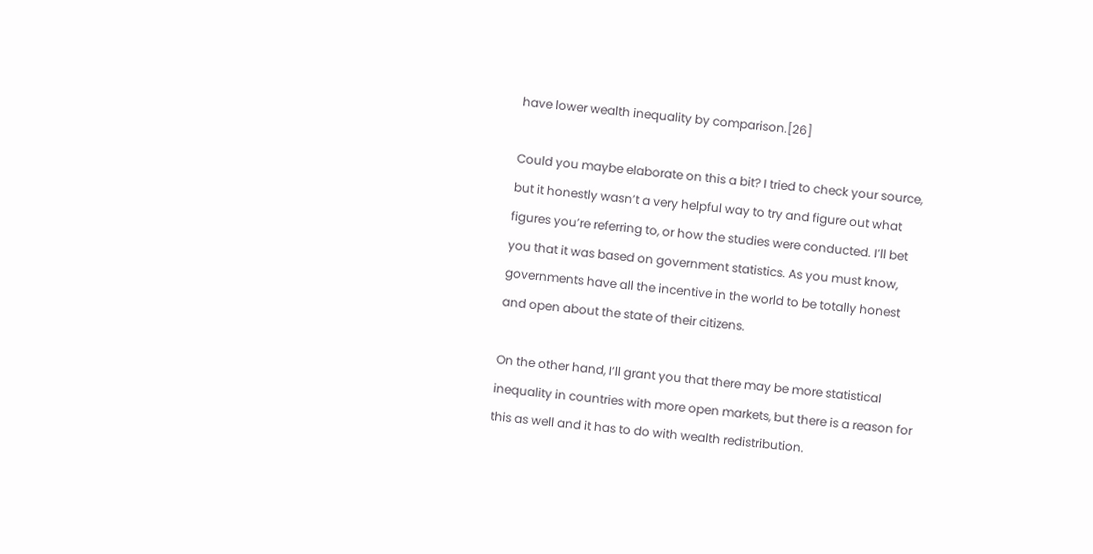have lower wealth inequality by comparison.[26]

Could you maybe elaborate on this a bit? I tried to check your source, but it honestly wasn’t a very helpful way to try and figure out what figures you’re referring to, or how the studies were conducted. I’ll bet you that it was based on government statistics. As you must know, governments have all the incentive in the world to be totally honest and open about the state of their citizens.

On the other hand, I’ll grant you that there may be more statistical inequality in countries with more open markets, but there is a reason for this as well and it has to do with wealth redistribution.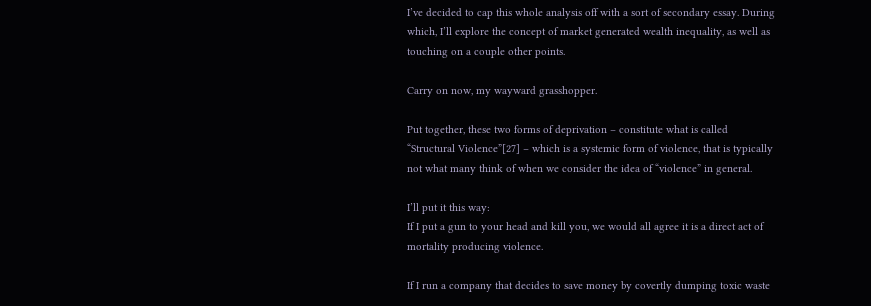I’ve decided to cap this whole analysis off with a sort of secondary essay. During which, I’ll explore the concept of market generated wealth inequality, as well as touching on a couple other points.

Carry on now, my wayward grasshopper.

Put together, these two forms of deprivation – constitute what is called “Structural Violence”[27] – which is a systemic form of violence, that is typically not what many think of when we consider the idea of “violence” in general.

I’ll put it this way:
If I put a gun to your head and kill you, we would all agree it is a direct act of mortality producing violence.

If I run a company that decides to save money by covertly dumping toxic waste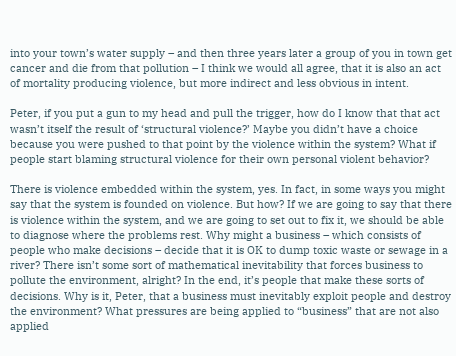into your town’s water supply – and then three years later a group of you in town get cancer and die from that pollution – I think we would all agree, that it is also an act of mortality producing violence, but more indirect and less obvious in intent.

Peter, if you put a gun to my head and pull the trigger, how do I know that that act wasn’t itself the result of ‘structural violence?’ Maybe you didn’t have a choice because you were pushed to that point by the violence within the system? What if people start blaming structural violence for their own personal violent behavior?

There is violence embedded within the system, yes. In fact, in some ways you might say that the system is founded on violence. But how? If we are going to say that there is violence within the system, and we are going to set out to fix it, we should be able to diagnose where the problems rest. Why might a business – which consists of people who make decisions – decide that it is OK to dump toxic waste or sewage in a river? There isn’t some sort of mathematical inevitability that forces business to pollute the environment, alright? In the end, it’s people that make these sorts of decisions. Why is it, Peter, that a business must inevitably exploit people and destroy the environment? What pressures are being applied to “business” that are not also applied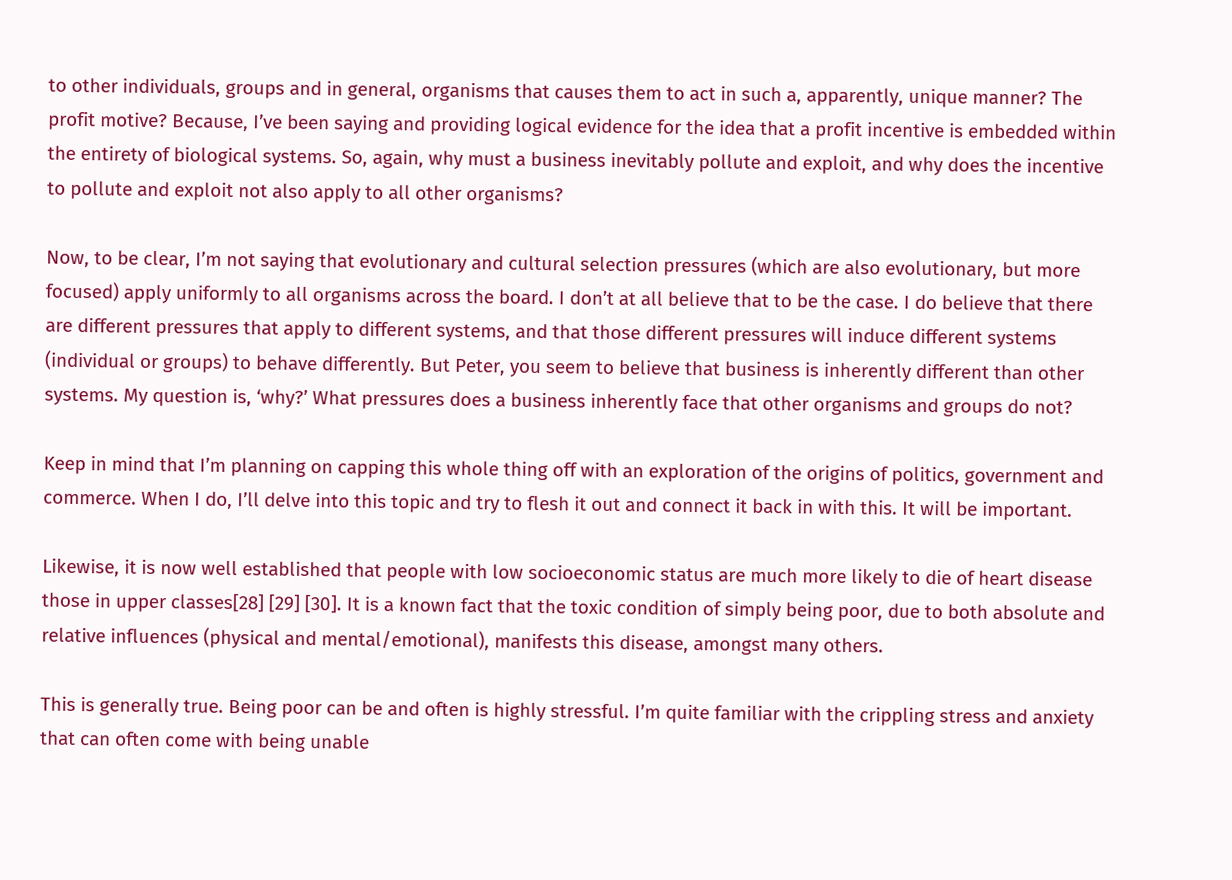to other individuals, groups and in general, organisms that causes them to act in such a, apparently, unique manner? The profit motive? Because, I’ve been saying and providing logical evidence for the idea that a profit incentive is embedded within the entirety of biological systems. So, again, why must a business inevitably pollute and exploit, and why does the incentive to pollute and exploit not also apply to all other organisms?

Now, to be clear, I’m not saying that evolutionary and cultural selection pressures (which are also evolutionary, but more focused) apply uniformly to all organisms across the board. I don’t at all believe that to be the case. I do believe that there are different pressures that apply to different systems, and that those different pressures will induce different systems (individual or groups) to behave differently. But Peter, you seem to believe that business is inherently different than other systems. My question is, ‘why?’ What pressures does a business inherently face that other organisms and groups do not?

Keep in mind that I’m planning on capping this whole thing off with an exploration of the origins of politics, government and commerce. When I do, I’ll delve into this topic and try to flesh it out and connect it back in with this. It will be important.

Likewise, it is now well established that people with low socioeconomic status are much more likely to die of heart disease those in upper classes[28] [29] [30]. It is a known fact that the toxic condition of simply being poor, due to both absolute and relative influences (physical and mental/emotional), manifests this disease, amongst many others.

This is generally true. Being poor can be and often is highly stressful. I’m quite familiar with the crippling stress and anxiety that can often come with being unable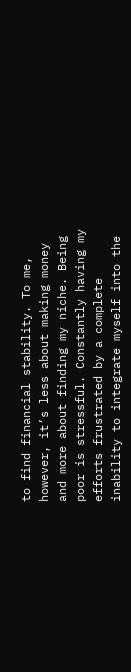to find financial stability. To me, however, it’s less about making money and more about finding my niche. Being poor is stressful. Constantly having my efforts frustrated by a complete inability to integrate myself into the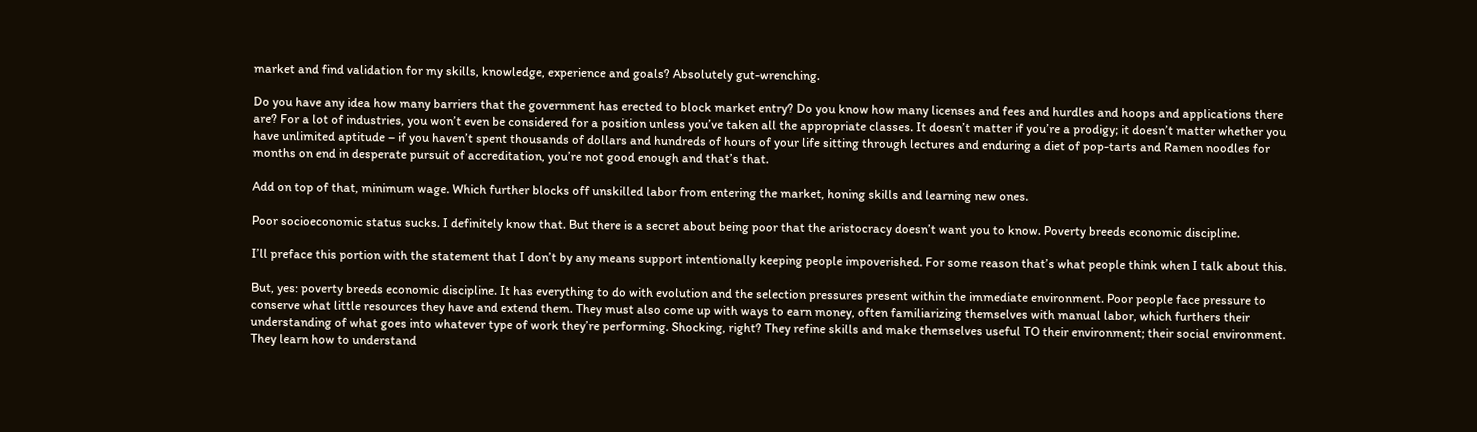market and find validation for my skills, knowledge, experience and goals? Absolutely gut-wrenching.

Do you have any idea how many barriers that the government has erected to block market entry? Do you know how many licenses and fees and hurdles and hoops and applications there are? For a lot of industries, you won’t even be considered for a position unless you’ve taken all the appropriate classes. It doesn’t matter if you’re a prodigy; it doesn’t matter whether you have unlimited aptitude – if you haven’t spent thousands of dollars and hundreds of hours of your life sitting through lectures and enduring a diet of pop-tarts and Ramen noodles for months on end in desperate pursuit of accreditation, you’re not good enough and that’s that.

Add on top of that, minimum wage. Which further blocks off unskilled labor from entering the market, honing skills and learning new ones.

Poor socioeconomic status sucks. I definitely know that. But there is a secret about being poor that the aristocracy doesn’t want you to know. Poverty breeds economic discipline.

I’ll preface this portion with the statement that I don’t by any means support intentionally keeping people impoverished. For some reason that’s what people think when I talk about this.

But, yes: poverty breeds economic discipline. It has everything to do with evolution and the selection pressures present within the immediate environment. Poor people face pressure to conserve what little resources they have and extend them. They must also come up with ways to earn money, often familiarizing themselves with manual labor, which furthers their understanding of what goes into whatever type of work they’re performing. Shocking, right? They refine skills and make themselves useful TO their environment; their social environment. They learn how to understand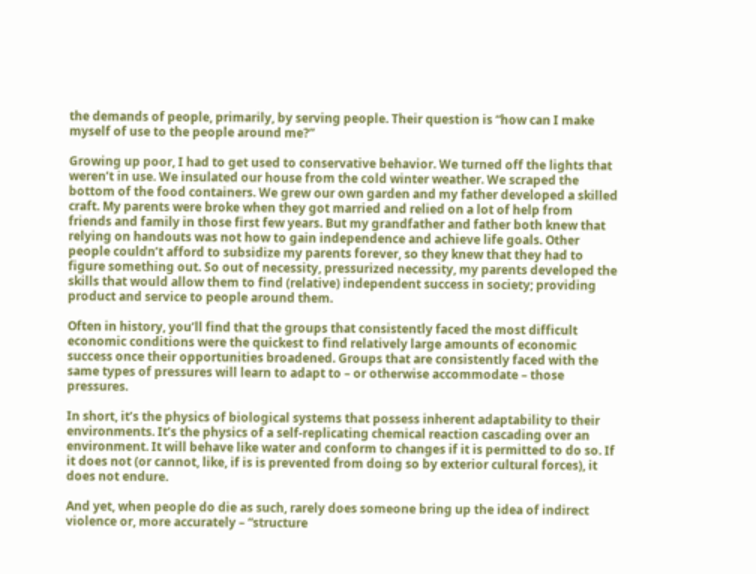the demands of people, primarily, by serving people. Their question is “how can I make myself of use to the people around me?”

Growing up poor, I had to get used to conservative behavior. We turned off the lights that weren’t in use. We insulated our house from the cold winter weather. We scraped the bottom of the food containers. We grew our own garden and my father developed a skilled craft. My parents were broke when they got married and relied on a lot of help from friends and family in those first few years. But my grandfather and father both knew that relying on handouts was not how to gain independence and achieve life goals. Other people couldn’t afford to subsidize my parents forever, so they knew that they had to figure something out. So out of necessity, pressurized necessity, my parents developed the skills that would allow them to find (relative) independent success in society; providing product and service to people around them.

Often in history, you’ll find that the groups that consistently faced the most difficult economic conditions were the quickest to find relatively large amounts of economic success once their opportunities broadened. Groups that are consistently faced with the same types of pressures will learn to adapt to – or otherwise accommodate – those pressures.

In short, it’s the physics of biological systems that possess inherent adaptability to their environments. It’s the physics of a self-replicating chemical reaction cascading over an environment. It will behave like water and conform to changes if it is permitted to do so. If it does not (or cannot, like, if is is prevented from doing so by exterior cultural forces), it does not endure.

And yet, when people do die as such, rarely does someone bring up the idea of indirect violence or, more accurately – “structure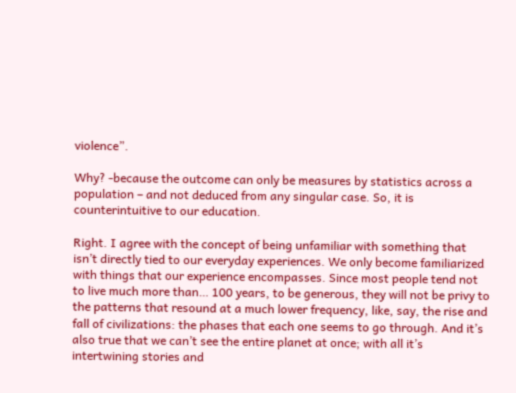violence”.

Why? -because the outcome can only be measures by statistics across a population – and not deduced from any singular case. So, it is counterintuitive to our education.

Right. I agree with the concept of being unfamiliar with something that isn’t directly tied to our everyday experiences. We only become familiarized with things that our experience encompasses. Since most people tend not to live much more than… 100 years, to be generous, they will not be privy to the patterns that resound at a much lower frequency, like, say, the rise and fall of civilizations: the phases that each one seems to go through. And it’s also true that we can’t see the entire planet at once; with all it’s intertwining stories and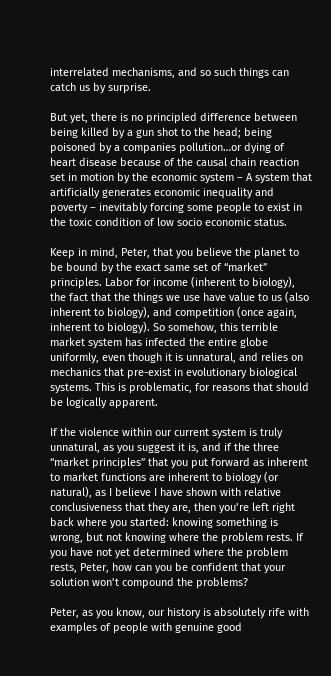interrelated mechanisms, and so such things can catch us by surprise.

But yet, there is no principled difference between being killed by a gun shot to the head; being poisoned by a companies pollution…or dying of heart disease because of the causal chain reaction set in motion by the economic system – A system that artificially generates economic inequality and poverty – inevitably forcing some people to exist in the toxic condition of low socio economic status.

Keep in mind, Peter, that you believe the planet to be bound by the exact same set of “market” principles. Labor for income (inherent to biology), the fact that the things we use have value to us (also inherent to biology), and competition (once again, inherent to biology). So somehow, this terrible market system has infected the entire globe uniformly, even though it is unnatural, and relies on mechanics that pre-exist in evolutionary biological systems. This is problematic, for reasons that should be logically apparent.

If the violence within our current system is truly unnatural, as you suggest it is, and if the three “market principles” that you put forward as inherent to market functions are inherent to biology (or natural), as I believe I have shown with relative conclusiveness that they are, then you’re left right back where you started: knowing something is wrong, but not knowing where the problem rests. If you have not yet determined where the problem rests, Peter, how can you be confident that your solution won’t compound the problems?

Peter, as you know, our history is absolutely rife with examples of people with genuine good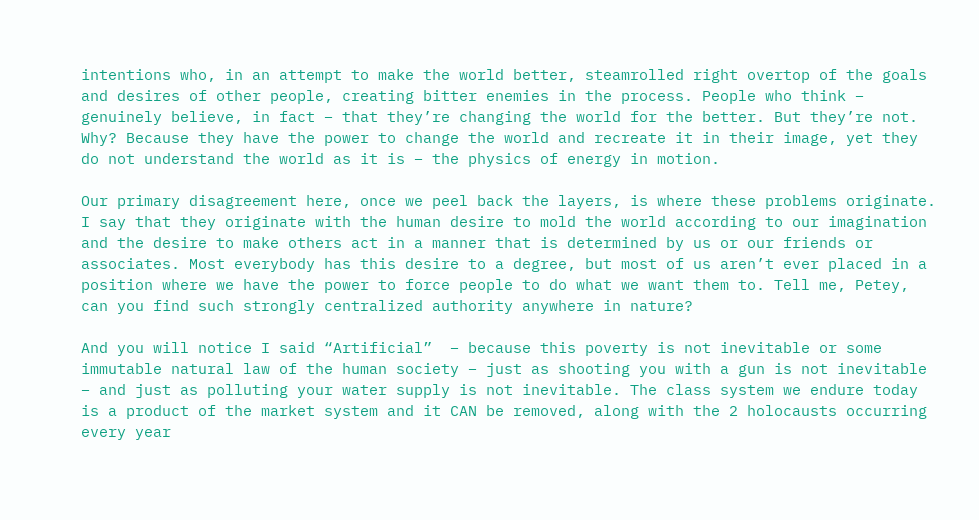intentions who, in an attempt to make the world better, steamrolled right overtop of the goals and desires of other people, creating bitter enemies in the process. People who think – genuinely believe, in fact – that they’re changing the world for the better. But they’re not. Why? Because they have the power to change the world and recreate it in their image, yet they do not understand the world as it is – the physics of energy in motion.

Our primary disagreement here, once we peel back the layers, is where these problems originate. I say that they originate with the human desire to mold the world according to our imagination and the desire to make others act in a manner that is determined by us or our friends or associates. Most everybody has this desire to a degree, but most of us aren’t ever placed in a position where we have the power to force people to do what we want them to. Tell me, Petey, can you find such strongly centralized authority anywhere in nature?

And you will notice I said “Artificial”  – because this poverty is not inevitable or some immutable natural law of the human society – just as shooting you with a gun is not inevitable – and just as polluting your water supply is not inevitable. The class system we endure today is a product of the market system and it CAN be removed, along with the 2 holocausts occurring every year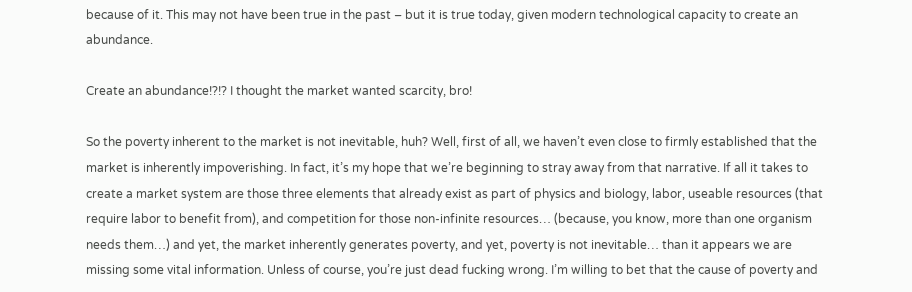because of it. This may not have been true in the past – but it is true today, given modern technological capacity to create an abundance.

Create an abundance!?!? I thought the market wanted scarcity, bro!

So the poverty inherent to the market is not inevitable, huh? Well, first of all, we haven’t even close to firmly established that the market is inherently impoverishing. In fact, it’s my hope that we’re beginning to stray away from that narrative. If all it takes to create a market system are those three elements that already exist as part of physics and biology, labor, useable resources (that require labor to benefit from), and competition for those non-infinite resources… (because, you know, more than one organism needs them…) and yet, the market inherently generates poverty, and yet, poverty is not inevitable… than it appears we are missing some vital information. Unless of course, you’re just dead fucking wrong. I’m willing to bet that the cause of poverty and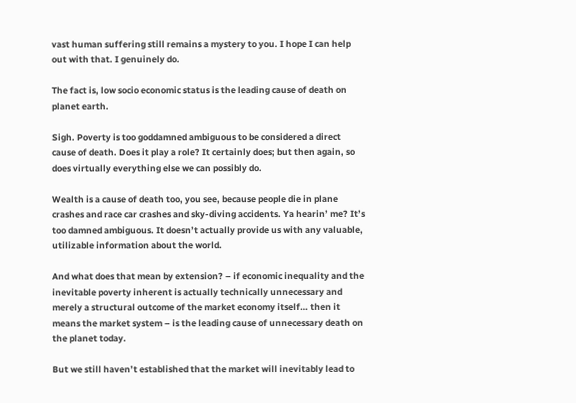vast human suffering still remains a mystery to you. I hope I can help out with that. I genuinely do.

The fact is, low socio economic status is the leading cause of death on planet earth.

Sigh. Poverty is too goddamned ambiguous to be considered a direct cause of death. Does it play a role? It certainly does; but then again, so does virtually everything else we can possibly do.

Wealth is a cause of death too, you see, because people die in plane crashes and race car crashes and sky-diving accidents. Ya hearin’ me? It’s too damned ambiguous. It doesn’t actually provide us with any valuable, utilizable information about the world.

And what does that mean by extension? – if economic inequality and the inevitable poverty inherent is actually technically unnecessary and merely a structural outcome of the market economy itself… then it means the market system – is the leading cause of unnecessary death on the planet today.

But we still haven’t established that the market will inevitably lead to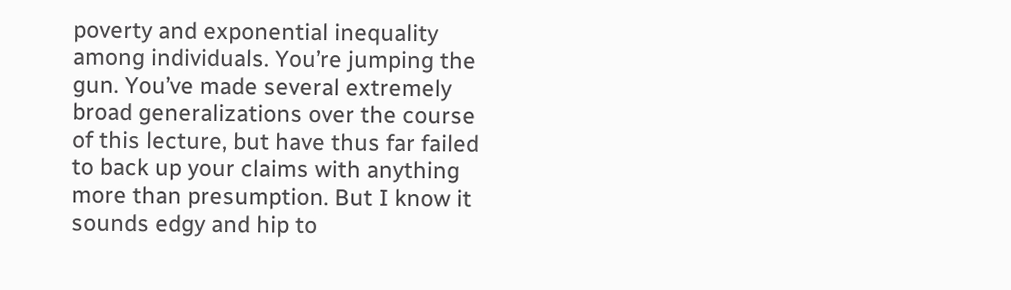poverty and exponential inequality among individuals. You’re jumping the gun. You’ve made several extremely broad generalizations over the course of this lecture, but have thus far failed to back up your claims with anything more than presumption. But I know it sounds edgy and hip to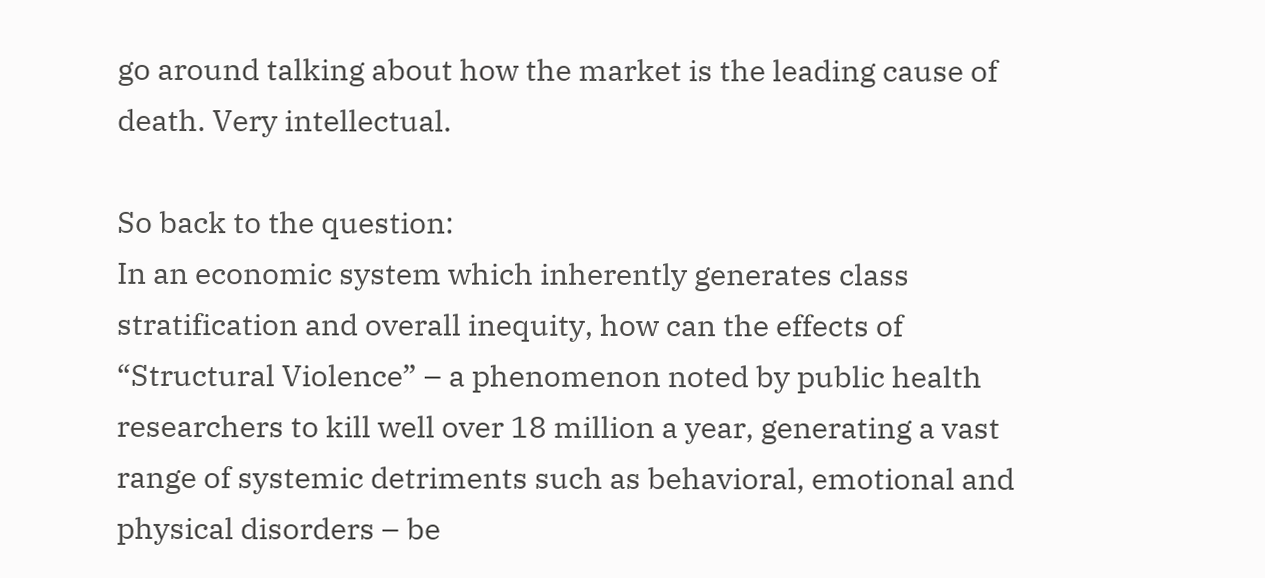go around talking about how the market is the leading cause of death. Very intellectual.

So back to the question:
In an economic system which inherently generates class stratification and overall inequity, how can the effects of “Structural Violence” – a phenomenon noted by public health researchers to kill well over 18 million a year, generating a vast range of systemic detriments such as behavioral, emotional and physical disorders – be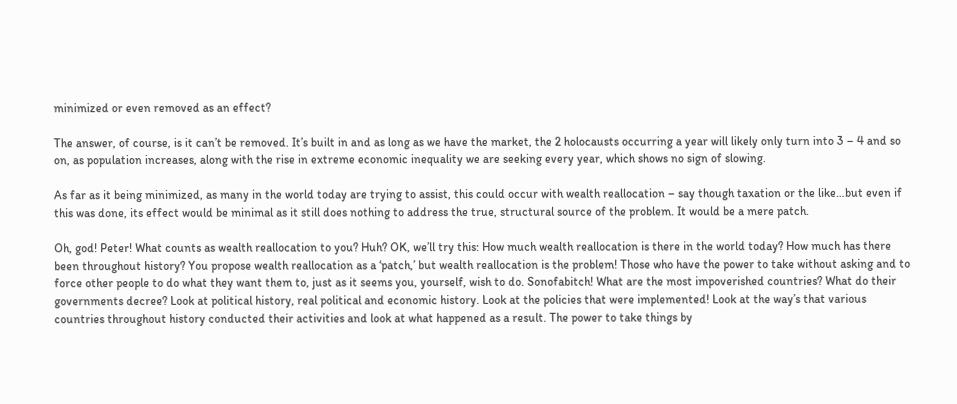minimized or even removed as an effect?

The answer, of course, is it can’t be removed. It’s built in and as long as we have the market, the 2 holocausts occurring a year will likely only turn into 3 – 4 and so on, as population increases, along with the rise in extreme economic inequality we are seeking every year, which shows no sign of slowing.

As far as it being minimized, as many in the world today are trying to assist, this could occur with wealth reallocation – say though taxation or the like…but even if this was done, its effect would be minimal as it still does nothing to address the true, structural source of the problem. It would be a mere patch.

Oh, god! Peter! What counts as wealth reallocation to you? Huh? OK, we’ll try this: How much wealth reallocation is there in the world today? How much has there been throughout history? You propose wealth reallocation as a ‘patch,’ but wealth reallocation is the problem! Those who have the power to take without asking and to force other people to do what they want them to, just as it seems you, yourself, wish to do. Sonofabitch! What are the most impoverished countries? What do their governments decree? Look at political history, real political and economic history. Look at the policies that were implemented! Look at the way’s that various countries throughout history conducted their activities and look at what happened as a result. The power to take things by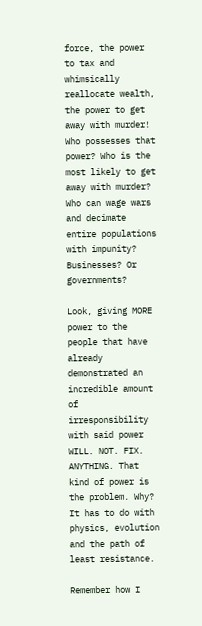force, the power to tax and whimsically reallocate wealth, the power to get away with murder! Who possesses that power? Who is the most likely to get away with murder? Who can wage wars and decimate entire populations with impunity? Businesses? Or governments?

Look, giving MORE power to the people that have already demonstrated an incredible amount of irresponsibility with said power WILL. NOT. FIX. ANYTHING. That kind of power is the problem. Why? It has to do with physics, evolution and the path of least resistance.

Remember how I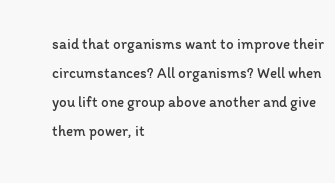said that organisms want to improve their circumstances? All organisms? Well when you lift one group above another and give them power, it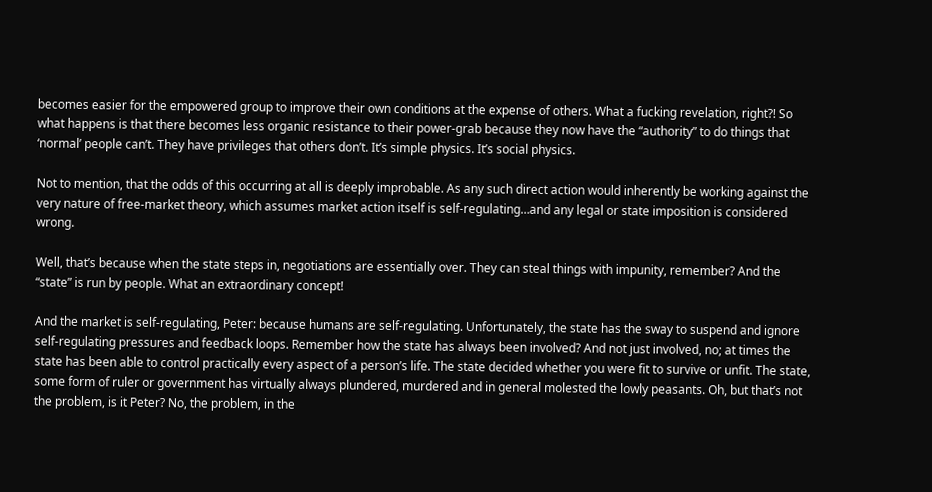becomes easier for the empowered group to improve their own conditions at the expense of others. What a fucking revelation, right?! So what happens is that there becomes less organic resistance to their power-grab because they now have the “authority” to do things that ‘normal’ people can’t. They have privileges that others don’t. It’s simple physics. It’s social physics.

Not to mention, that the odds of this occurring at all is deeply improbable. As any such direct action would inherently be working against the very nature of free-market theory, which assumes market action itself is self-regulating…and any legal or state imposition is considered wrong.

Well, that’s because when the state steps in, negotiations are essentially over. They can steal things with impunity, remember? And the “state” is run by people. What an extraordinary concept!

And the market is self-regulating, Peter: because humans are self-regulating. Unfortunately, the state has the sway to suspend and ignore self-regulating pressures and feedback loops. Remember how the state has always been involved? And not just involved, no; at times the state has been able to control practically every aspect of a person’s life. The state decided whether you were fit to survive or unfit. The state, some form of ruler or government has virtually always plundered, murdered and in general molested the lowly peasants. Oh, but that’s not the problem, is it Peter? No, the problem, in the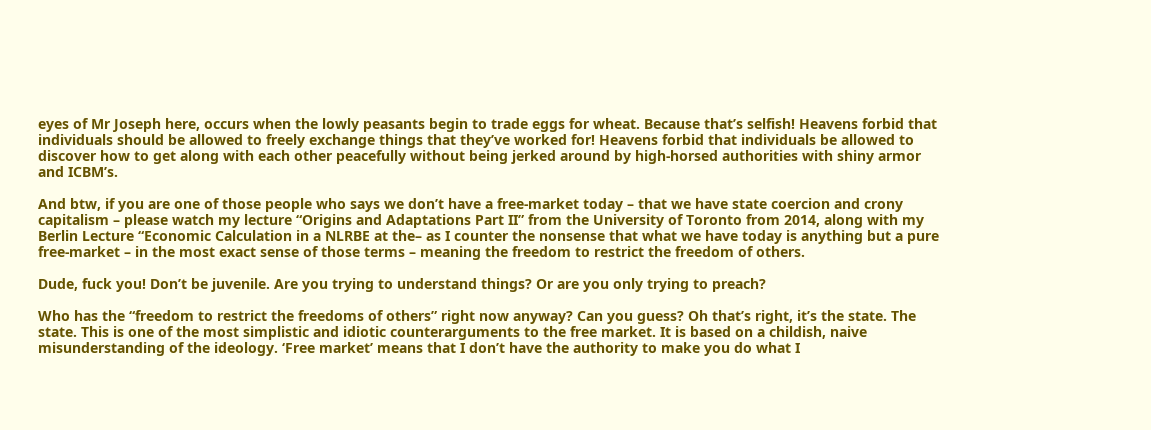eyes of Mr Joseph here, occurs when the lowly peasants begin to trade eggs for wheat. Because that’s selfish! Heavens forbid that individuals should be allowed to freely exchange things that they’ve worked for! Heavens forbid that individuals be allowed to discover how to get along with each other peacefully without being jerked around by high-horsed authorities with shiny armor and ICBM’s.

And btw, if you are one of those people who says we don’t have a free-market today – that we have state coercion and crony capitalism – please watch my lecture “Origins and Adaptations Part II” from the University of Toronto from 2014, along with my Berlin Lecture “Economic Calculation in a NLRBE at the– as I counter the nonsense that what we have today is anything but a pure free-market – in the most exact sense of those terms – meaning the freedom to restrict the freedom of others.

Dude, fuck you! Don’t be juvenile. Are you trying to understand things? Or are you only trying to preach?

Who has the “freedom to restrict the freedoms of others” right now anyway? Can you guess? Oh that’s right, it’s the state. The state. This is one of the most simplistic and idiotic counterarguments to the free market. It is based on a childish, naive misunderstanding of the ideology. ‘Free market’ means that I don’t have the authority to make you do what I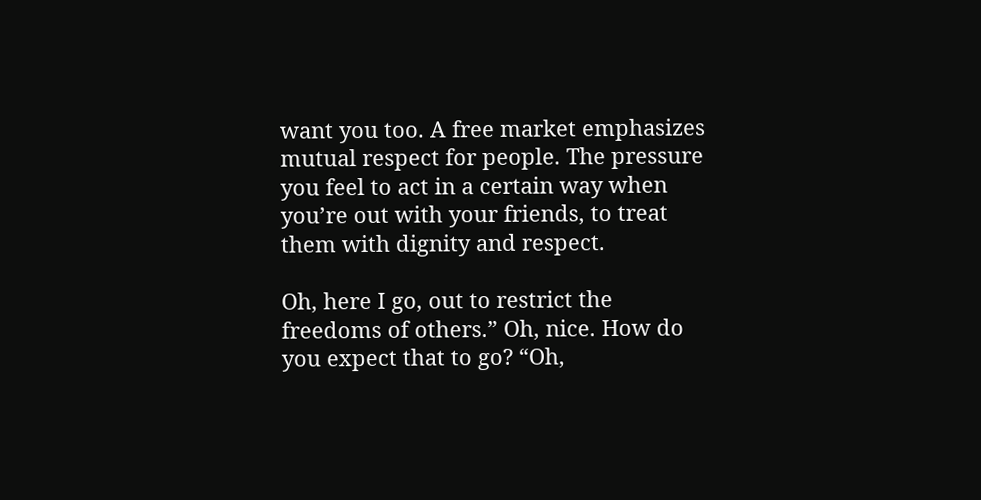want you too. A free market emphasizes mutual respect for people. The pressure you feel to act in a certain way when you’re out with your friends, to treat them with dignity and respect.

Oh, here I go, out to restrict the freedoms of others.” Oh, nice. How do you expect that to go? “Oh,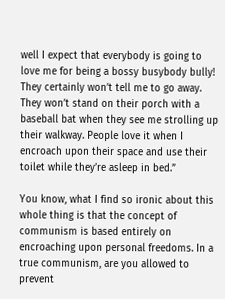well I expect that everybody is going to love me for being a bossy busybody bully! They certainly won’t tell me to go away. They won’t stand on their porch with a baseball bat when they see me strolling up their walkway. People love it when I encroach upon their space and use their toilet while they’re asleep in bed.”

You know, what I find so ironic about this whole thing is that the concept of communism is based entirely on encroaching upon personal freedoms. In a true communism, are you allowed to prevent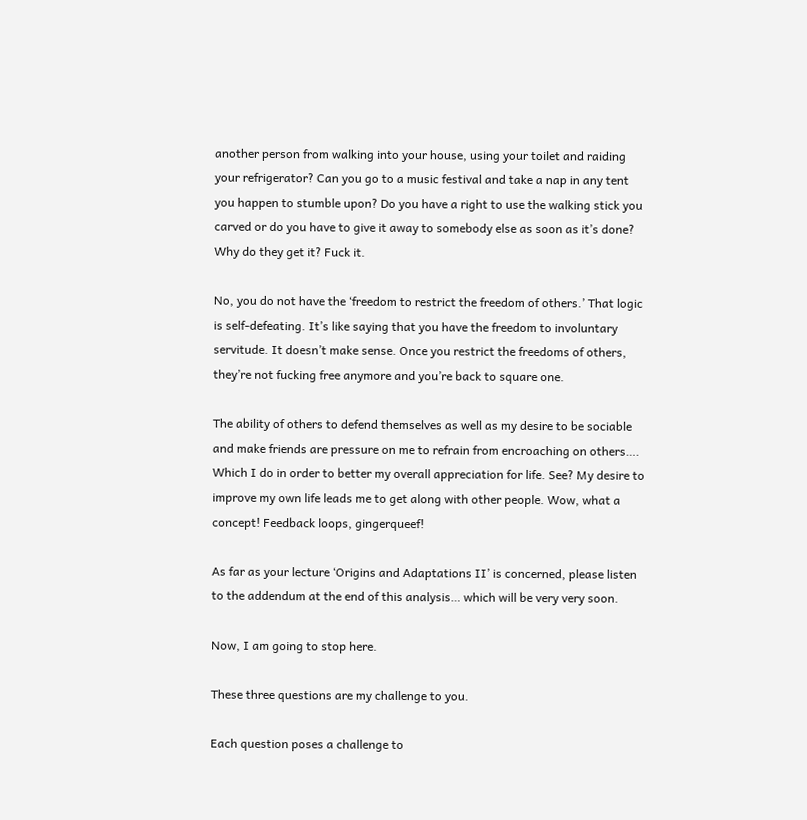another person from walking into your house, using your toilet and raiding your refrigerator? Can you go to a music festival and take a nap in any tent you happen to stumble upon? Do you have a right to use the walking stick you carved or do you have to give it away to somebody else as soon as it’s done? Why do they get it? Fuck it.

No, you do not have the ‘freedom to restrict the freedom of others.’ That logic is self-defeating. It’s like saying that you have the freedom to involuntary servitude. It doesn’t make sense. Once you restrict the freedoms of others, they’re not fucking free anymore and you’re back to square one.

The ability of others to defend themselves as well as my desire to be sociable and make friends are pressure on me to refrain from encroaching on others…. Which I do in order to better my overall appreciation for life. See? My desire to improve my own life leads me to get along with other people. Wow, what a concept! Feedback loops, gingerqueef!

As far as your lecture ‘Origins and Adaptations II’ is concerned, please listen to the addendum at the end of this analysis… which will be very very soon.

Now, I am going to stop here.

These three questions are my challenge to you.

Each question poses a challenge to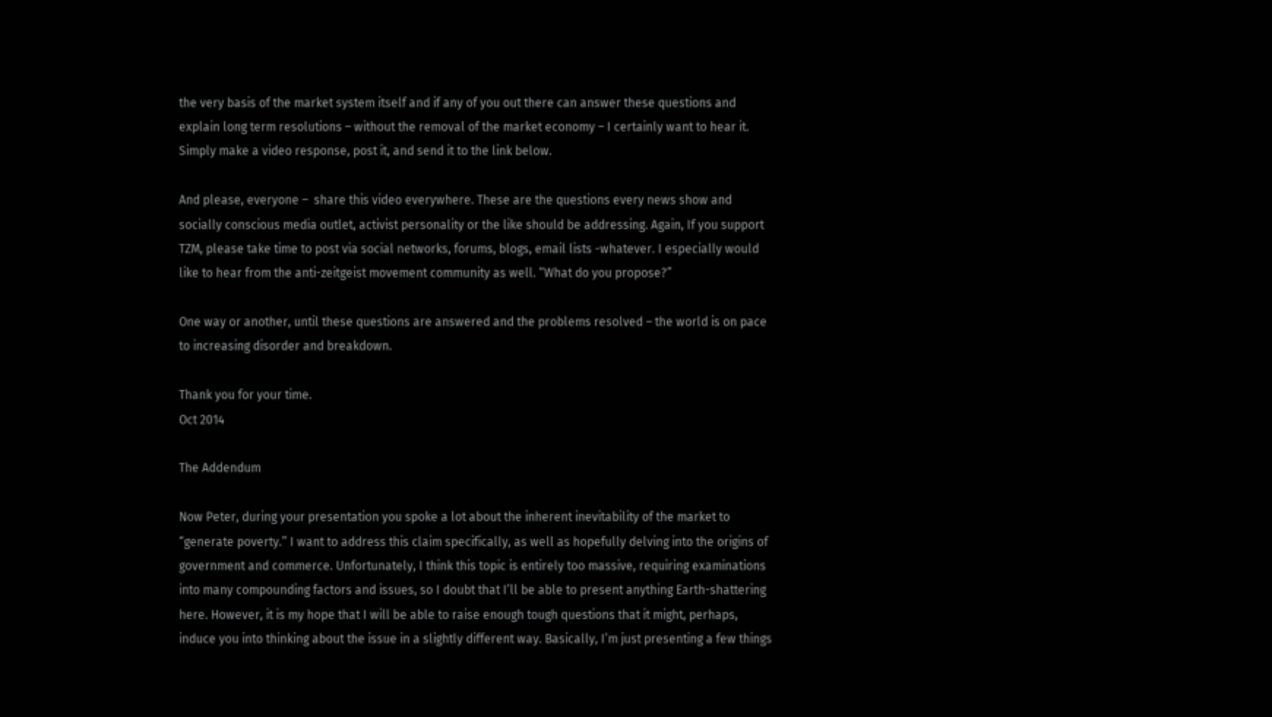the very basis of the market system itself and if any of you out there can answer these questions and explain long term resolutions – without the removal of the market economy – I certainly want to hear it. Simply make a video response, post it, and send it to the link below.

And please, everyone –  share this video everywhere. These are the questions every news show and socially conscious media outlet, activist personality or the like should be addressing. Again, If you support TZM, please take time to post via social networks, forums, blogs, email lists -whatever. I especially would like to hear from the anti-zeitgeist movement community as well. “What do you propose?”

One way or another, until these questions are answered and the problems resolved – the world is on pace to increasing disorder and breakdown.

Thank you for your time.
Oct 2014

The Addendum

Now Peter, during your presentation you spoke a lot about the inherent inevitability of the market to “generate poverty.” I want to address this claim specifically, as well as hopefully delving into the origins of government and commerce. Unfortunately, I think this topic is entirely too massive, requiring examinations into many compounding factors and issues, so I doubt that I’ll be able to present anything Earth-shattering here. However, it is my hope that I will be able to raise enough tough questions that it might, perhaps, induce you into thinking about the issue in a slightly different way. Basically, I’m just presenting a few things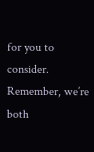for you to consider. Remember, we’re both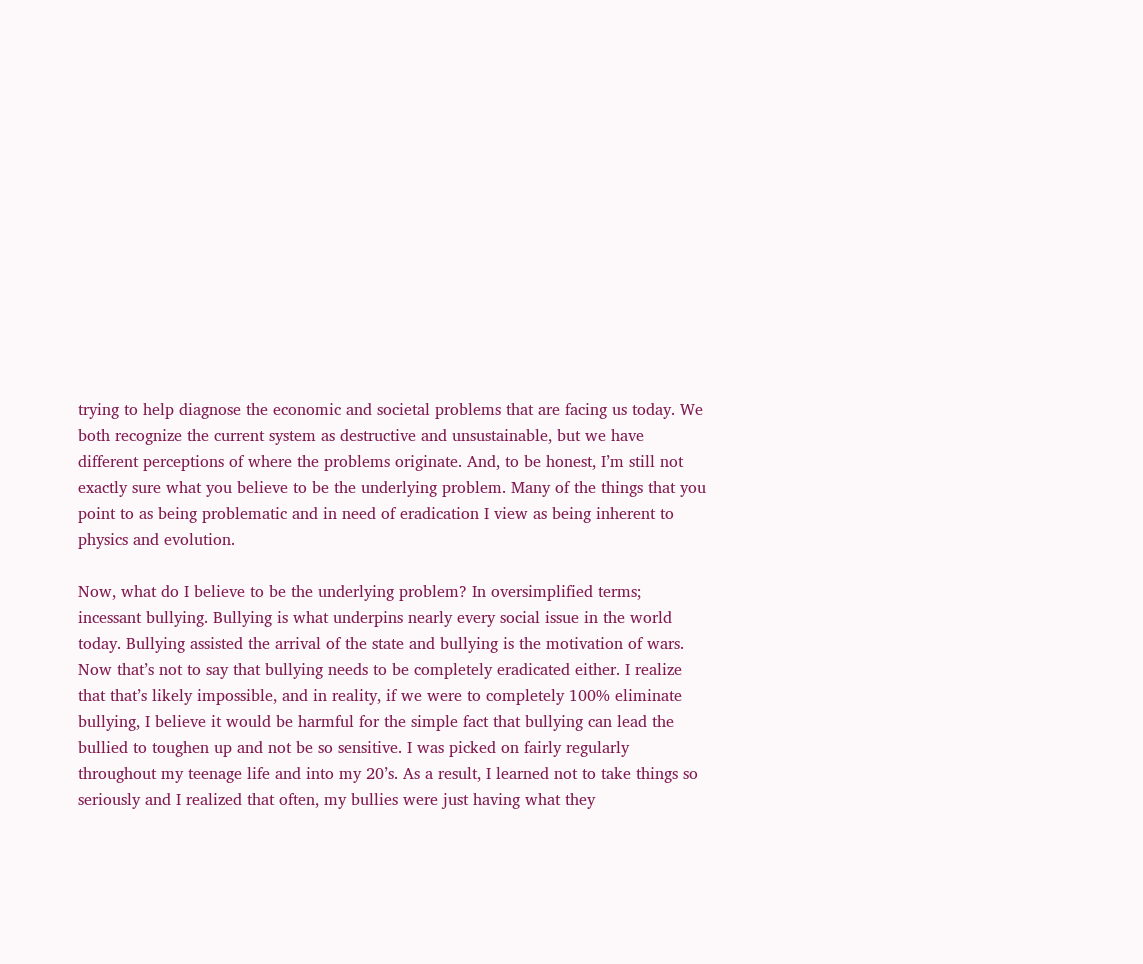trying to help diagnose the economic and societal problems that are facing us today. We both recognize the current system as destructive and unsustainable, but we have different perceptions of where the problems originate. And, to be honest, I’m still not exactly sure what you believe to be the underlying problem. Many of the things that you point to as being problematic and in need of eradication I view as being inherent to physics and evolution.

Now, what do I believe to be the underlying problem? In oversimplified terms; incessant bullying. Bullying is what underpins nearly every social issue in the world today. Bullying assisted the arrival of the state and bullying is the motivation of wars. Now that’s not to say that bullying needs to be completely eradicated either. I realize that that’s likely impossible, and in reality, if we were to completely 100% eliminate bullying, I believe it would be harmful for the simple fact that bullying can lead the bullied to toughen up and not be so sensitive. I was picked on fairly regularly throughout my teenage life and into my 20’s. As a result, I learned not to take things so seriously and I realized that often, my bullies were just having what they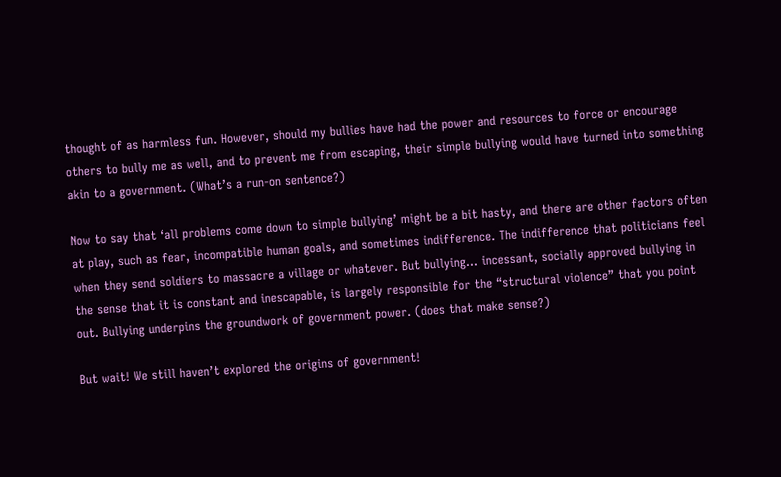thought of as harmless fun. However, should my bullies have had the power and resources to force or encourage others to bully me as well, and to prevent me from escaping, their simple bullying would have turned into something akin to a government. (What’s a run-on sentence?)

Now to say that ‘all problems come down to simple bullying’ might be a bit hasty, and there are other factors often at play, such as fear, incompatible human goals, and sometimes indifference. The indifference that politicians feel when they send soldiers to massacre a village or whatever. But bullying… incessant, socially approved bullying in the sense that it is constant and inescapable, is largely responsible for the “structural violence” that you point out. Bullying underpins the groundwork of government power. (does that make sense?)

But wait! We still haven’t explored the origins of government!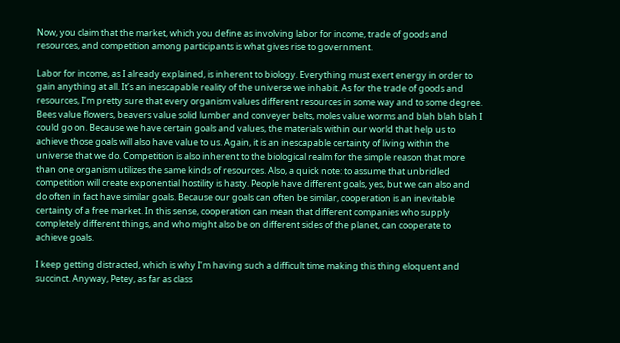Now, you claim that the market, which you define as involving labor for income, trade of goods and resources, and competition among participants is what gives rise to government.

Labor for income, as I already explained, is inherent to biology. Everything must exert energy in order to gain anything at all. It’s an inescapable reality of the universe we inhabit. As for the trade of goods and resources, I’m pretty sure that every organism values different resources in some way and to some degree. Bees value flowers, beavers value solid lumber and conveyer belts, moles value worms and blah blah blah I could go on. Because we have certain goals and values, the materials within our world that help us to achieve those goals will also have value to us. Again, it is an inescapable certainty of living within the universe that we do. Competition is also inherent to the biological realm for the simple reason that more than one organism utilizes the same kinds of resources. Also, a quick note: to assume that unbridled competition will create exponential hostility is hasty. People have different goals, yes, but we can also and do often in fact have similar goals. Because our goals can often be similar, cooperation is an inevitable certainty of a free market. In this sense, cooperation can mean that different companies who supply completely different things, and who might also be on different sides of the planet, can cooperate to achieve goals.

I keep getting distracted, which is why I’m having such a difficult time making this thing eloquent and succinct. Anyway, Petey, as far as class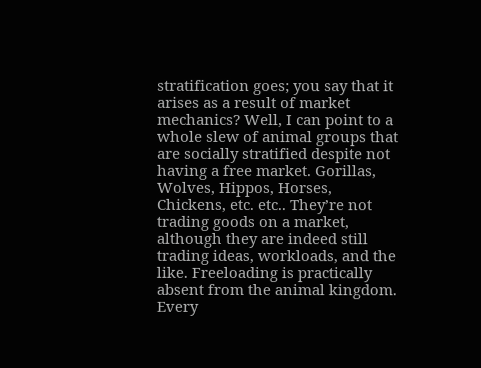stratification goes; you say that it arises as a result of market mechanics? Well, I can point to a whole slew of animal groups that are socially stratified despite not having a free market. Gorillas, Wolves, Hippos, Horses, Chickens, etc. etc.. They’re not trading goods on a market, although they are indeed still trading ideas, workloads, and the like. Freeloading is practically absent from the animal kingdom. Every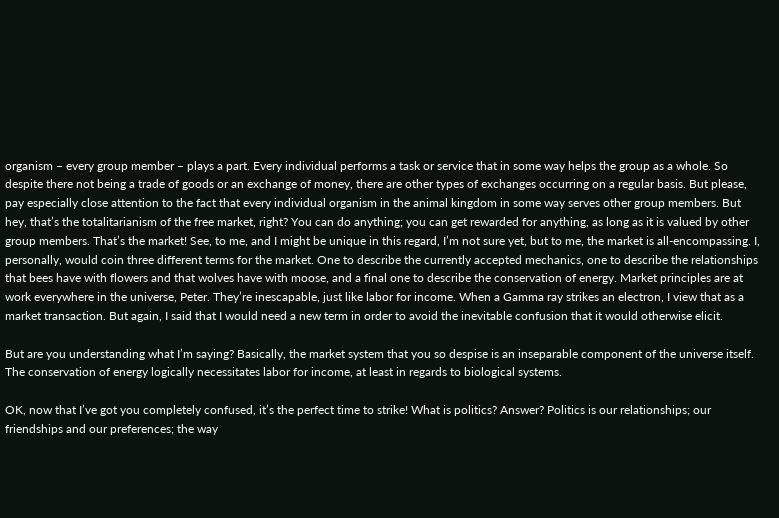organism – every group member – plays a part. Every individual performs a task or service that in some way helps the group as a whole. So despite there not being a trade of goods or an exchange of money, there are other types of exchanges occurring on a regular basis. But please, pay especially close attention to the fact that every individual organism in the animal kingdom in some way serves other group members. But hey, that’s the totalitarianism of the free market, right? You can do anything; you can get rewarded for anything, as long as it is valued by other group members. That’s the market! See, to me, and I might be unique in this regard, I’m not sure yet, but to me, the market is all-encompassing. I, personally, would coin three different terms for the market. One to describe the currently accepted mechanics, one to describe the relationships that bees have with flowers and that wolves have with moose, and a final one to describe the conservation of energy. Market principles are at work everywhere in the universe, Peter. They’re inescapable, just like labor for income. When a Gamma ray strikes an electron, I view that as a market transaction. But again, I said that I would need a new term in order to avoid the inevitable confusion that it would otherwise elicit.

But are you understanding what I’m saying? Basically, the market system that you so despise is an inseparable component of the universe itself. The conservation of energy logically necessitates labor for income, at least in regards to biological systems.

OK, now that I’ve got you completely confused, it’s the perfect time to strike! What is politics? Answer? Politics is our relationships; our friendships and our preferences; the way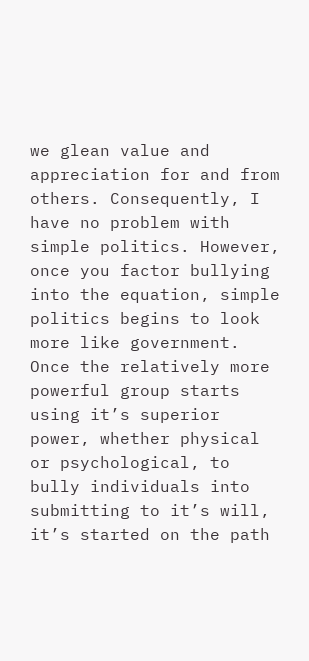we glean value and appreciation for and from others. Consequently, I have no problem with simple politics. However, once you factor bullying into the equation, simple politics begins to look more like government. Once the relatively more powerful group starts using it’s superior power, whether physical or psychological, to bully individuals into submitting to it’s will, it’s started on the path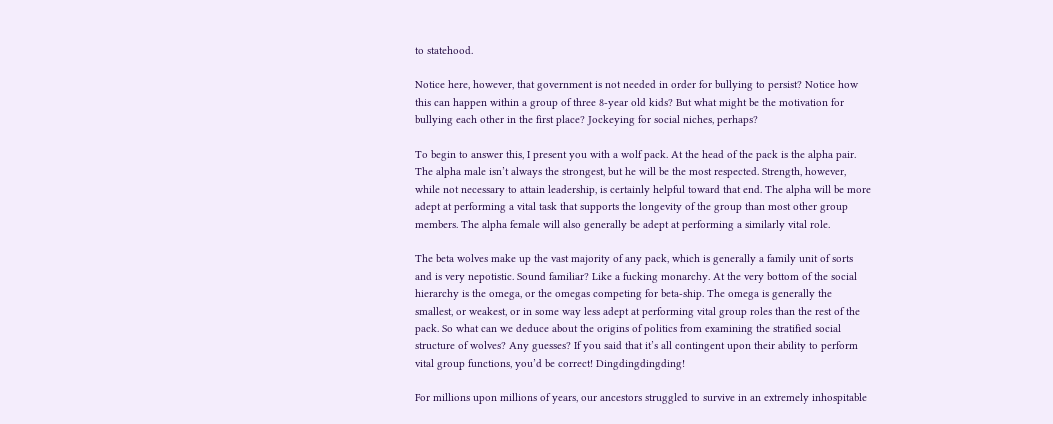to statehood.

Notice here, however, that government is not needed in order for bullying to persist? Notice how this can happen within a group of three 8-year old kids? But what might be the motivation for bullying each other in the first place? Jockeying for social niches, perhaps?

To begin to answer this, I present you with a wolf pack. At the head of the pack is the alpha pair. The alpha male isn’t always the strongest, but he will be the most respected. Strength, however, while not necessary to attain leadership, is certainly helpful toward that end. The alpha will be more adept at performing a vital task that supports the longevity of the group than most other group members. The alpha female will also generally be adept at performing a similarly vital role.

The beta wolves make up the vast majority of any pack, which is generally a family unit of sorts and is very nepotistic. Sound familiar? Like a fucking monarchy. At the very bottom of the social hierarchy is the omega, or the omegas competing for beta-ship. The omega is generally the smallest, or weakest, or in some way less adept at performing vital group roles than the rest of the pack. So what can we deduce about the origins of politics from examining the stratified social structure of wolves? Any guesses? If you said that it’s all contingent upon their ability to perform vital group functions, you’d be correct! Dingdingdingding!

For millions upon millions of years, our ancestors struggled to survive in an extremely inhospitable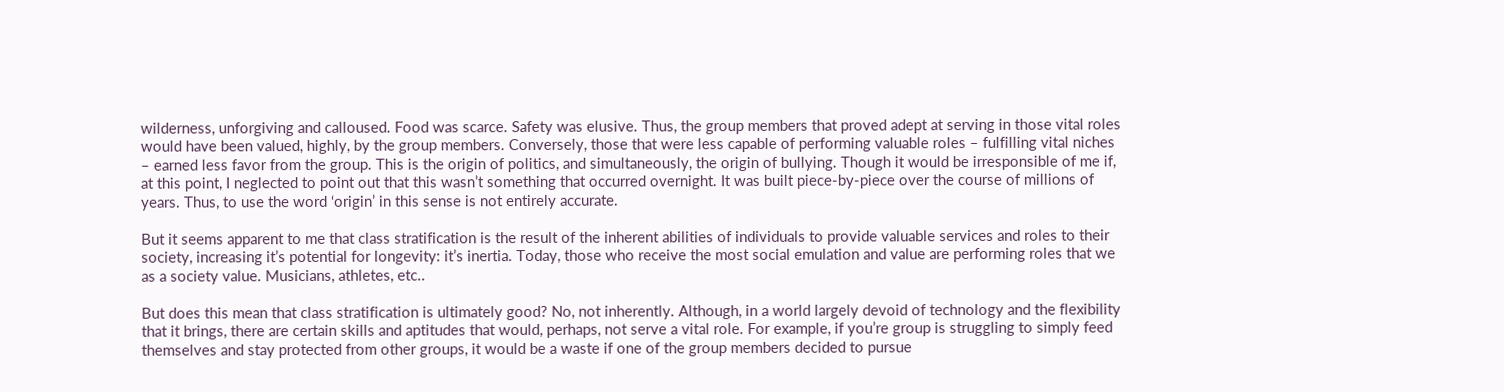wilderness, unforgiving and calloused. Food was scarce. Safety was elusive. Thus, the group members that proved adept at serving in those vital roles would have been valued, highly, by the group members. Conversely, those that were less capable of performing valuable roles – fulfilling vital niches – earned less favor from the group. This is the origin of politics, and simultaneously, the origin of bullying. Though it would be irresponsible of me if, at this point, I neglected to point out that this wasn’t something that occurred overnight. It was built piece-by-piece over the course of millions of years. Thus, to use the word ‘origin’ in this sense is not entirely accurate.

But it seems apparent to me that class stratification is the result of the inherent abilities of individuals to provide valuable services and roles to their society, increasing it’s potential for longevity: it’s inertia. Today, those who receive the most social emulation and value are performing roles that we as a society value. Musicians, athletes, etc..

But does this mean that class stratification is ultimately good? No, not inherently. Although, in a world largely devoid of technology and the flexibility that it brings, there are certain skills and aptitudes that would, perhaps, not serve a vital role. For example, if you’re group is struggling to simply feed themselves and stay protected from other groups, it would be a waste if one of the group members decided to pursue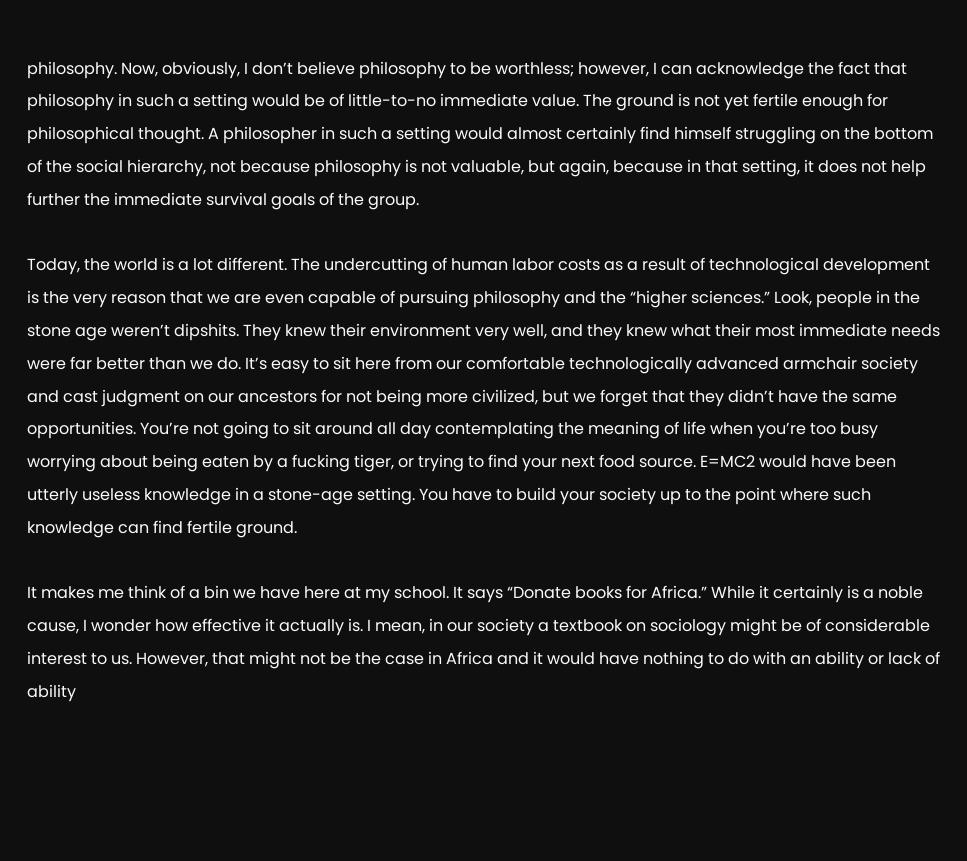philosophy. Now, obviously, I don’t believe philosophy to be worthless; however, I can acknowledge the fact that philosophy in such a setting would be of little-to-no immediate value. The ground is not yet fertile enough for philosophical thought. A philosopher in such a setting would almost certainly find himself struggling on the bottom of the social hierarchy, not because philosophy is not valuable, but again, because in that setting, it does not help further the immediate survival goals of the group.

Today, the world is a lot different. The undercutting of human labor costs as a result of technological development is the very reason that we are even capable of pursuing philosophy and the “higher sciences.” Look, people in the stone age weren’t dipshits. They knew their environment very well, and they knew what their most immediate needs were far better than we do. It’s easy to sit here from our comfortable technologically advanced armchair society and cast judgment on our ancestors for not being more civilized, but we forget that they didn’t have the same opportunities. You’re not going to sit around all day contemplating the meaning of life when you’re too busy worrying about being eaten by a fucking tiger, or trying to find your next food source. E=MC2 would have been utterly useless knowledge in a stone-age setting. You have to build your society up to the point where such knowledge can find fertile ground.

It makes me think of a bin we have here at my school. It says “Donate books for Africa.” While it certainly is a noble cause, I wonder how effective it actually is. I mean, in our society a textbook on sociology might be of considerable interest to us. However, that might not be the case in Africa and it would have nothing to do with an ability or lack of ability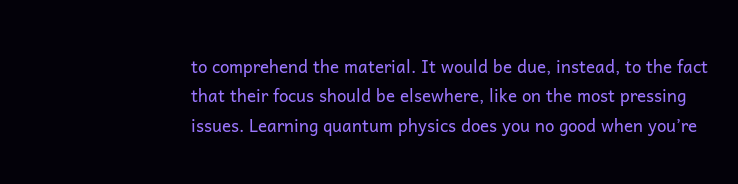to comprehend the material. It would be due, instead, to the fact that their focus should be elsewhere, like on the most pressing issues. Learning quantum physics does you no good when you’re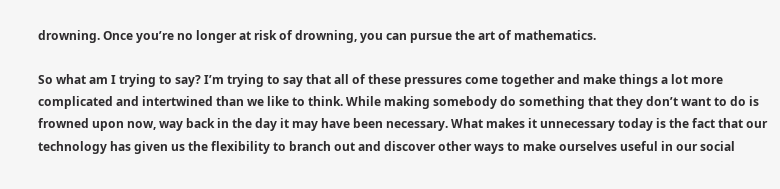drowning. Once you’re no longer at risk of drowning, you can pursue the art of mathematics.

So what am I trying to say? I’m trying to say that all of these pressures come together and make things a lot more complicated and intertwined than we like to think. While making somebody do something that they don’t want to do is frowned upon now, way back in the day it may have been necessary. What makes it unnecessary today is the fact that our technology has given us the flexibility to branch out and discover other ways to make ourselves useful in our social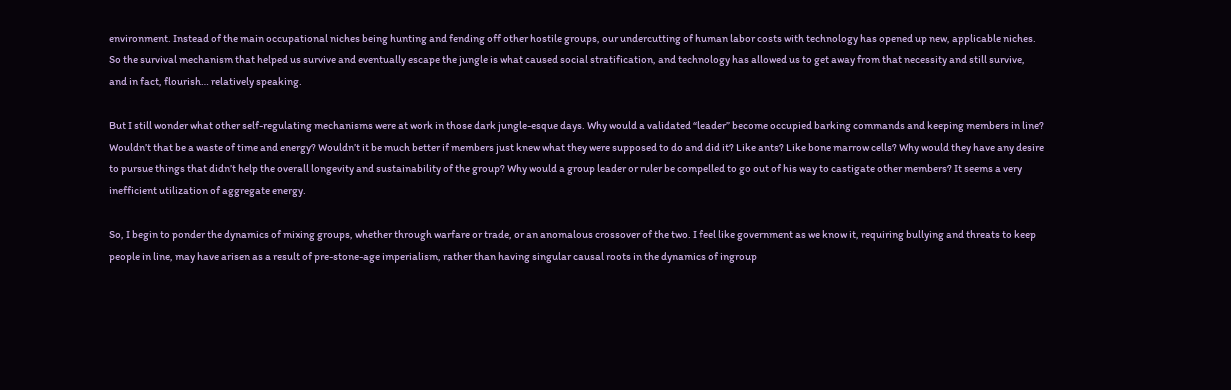environment. Instead of the main occupational niches being hunting and fending off other hostile groups, our undercutting of human labor costs with technology has opened up new, applicable niches. So the survival mechanism that helped us survive and eventually escape the jungle is what caused social stratification, and technology has allowed us to get away from that necessity and still survive, and in fact, flourish… relatively speaking.

But I still wonder what other self-regulating mechanisms were at work in those dark jungle-esque days. Why would a validated “leader” become occupied barking commands and keeping members in line? Wouldn’t that be a waste of time and energy? Wouldn’t it be much better if members just knew what they were supposed to do and did it? Like ants? Like bone marrow cells? Why would they have any desire to pursue things that didn’t help the overall longevity and sustainability of the group? Why would a group leader or ruler be compelled to go out of his way to castigate other members? It seems a very inefficient utilization of aggregate energy.

So, I begin to ponder the dynamics of mixing groups, whether through warfare or trade, or an anomalous crossover of the two. I feel like government as we know it, requiring bullying and threats to keep people in line, may have arisen as a result of pre-stone-age imperialism, rather than having singular causal roots in the dynamics of ingroup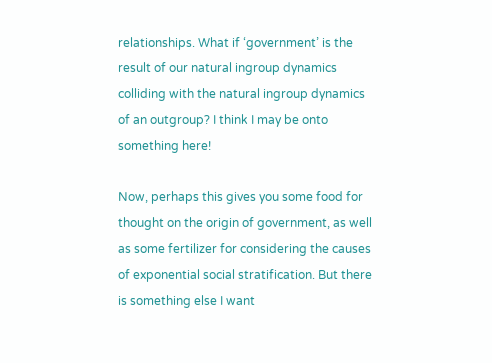relationships. What if ‘government’ is the result of our natural ingroup dynamics colliding with the natural ingroup dynamics of an outgroup? I think I may be onto something here!

Now, perhaps this gives you some food for thought on the origin of government, as well as some fertilizer for considering the causes of exponential social stratification. But there is something else I want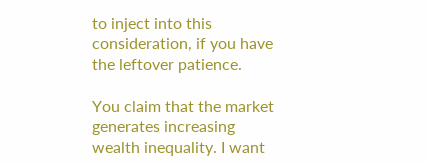to inject into this consideration, if you have the leftover patience.

You claim that the market generates increasing wealth inequality. I want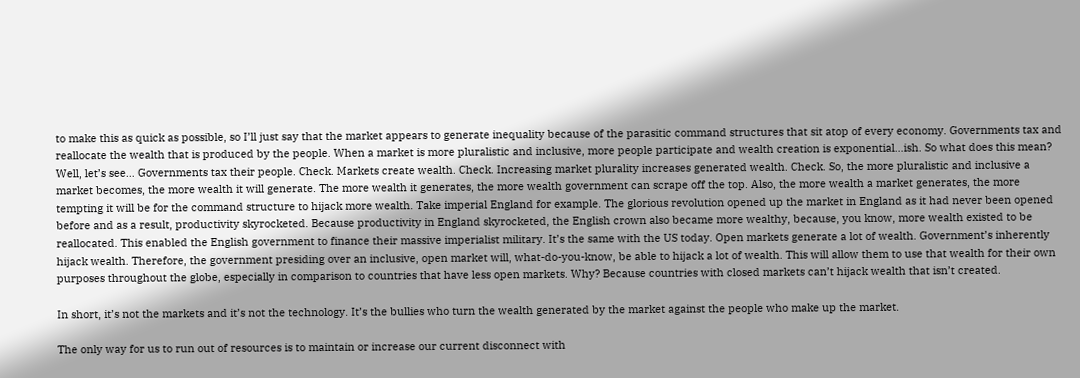to make this as quick as possible, so I’ll just say that the market appears to generate inequality because of the parasitic command structures that sit atop of every economy. Governments tax and reallocate the wealth that is produced by the people. When a market is more pluralistic and inclusive, more people participate and wealth creation is exponential…ish. So what does this mean? Well, let’s see… Governments tax their people. Check. Markets create wealth. Check. Increasing market plurality increases generated wealth. Check. So, the more pluralistic and inclusive a market becomes, the more wealth it will generate. The more wealth it generates, the more wealth government can scrape off the top. Also, the more wealth a market generates, the more tempting it will be for the command structure to hijack more wealth. Take imperial England for example. The glorious revolution opened up the market in England as it had never been opened before and as a result, productivity skyrocketed. Because productivity in England skyrocketed, the English crown also became more wealthy, because, you know, more wealth existed to be reallocated. This enabled the English government to finance their massive imperialist military. It’s the same with the US today. Open markets generate a lot of wealth. Government’s inherently hijack wealth. Therefore, the government presiding over an inclusive, open market will, what-do-you-know, be able to hijack a lot of wealth. This will allow them to use that wealth for their own purposes throughout the globe, especially in comparison to countries that have less open markets. Why? Because countries with closed markets can’t hijack wealth that isn’t created.

In short, it’s not the markets and it’s not the technology. It’s the bullies who turn the wealth generated by the market against the people who make up the market.

The only way for us to run out of resources is to maintain or increase our current disconnect with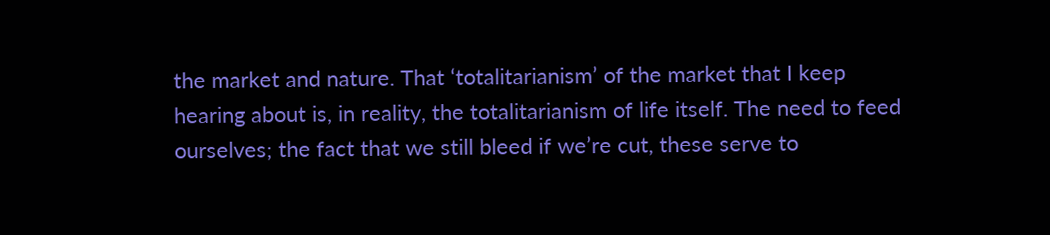the market and nature. That ‘totalitarianism’ of the market that I keep hearing about is, in reality, the totalitarianism of life itself. The need to feed ourselves; the fact that we still bleed if we’re cut, these serve to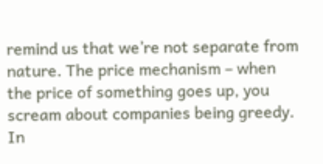remind us that we’re not separate from nature. The price mechanism – when the price of something goes up, you scream about companies being greedy. In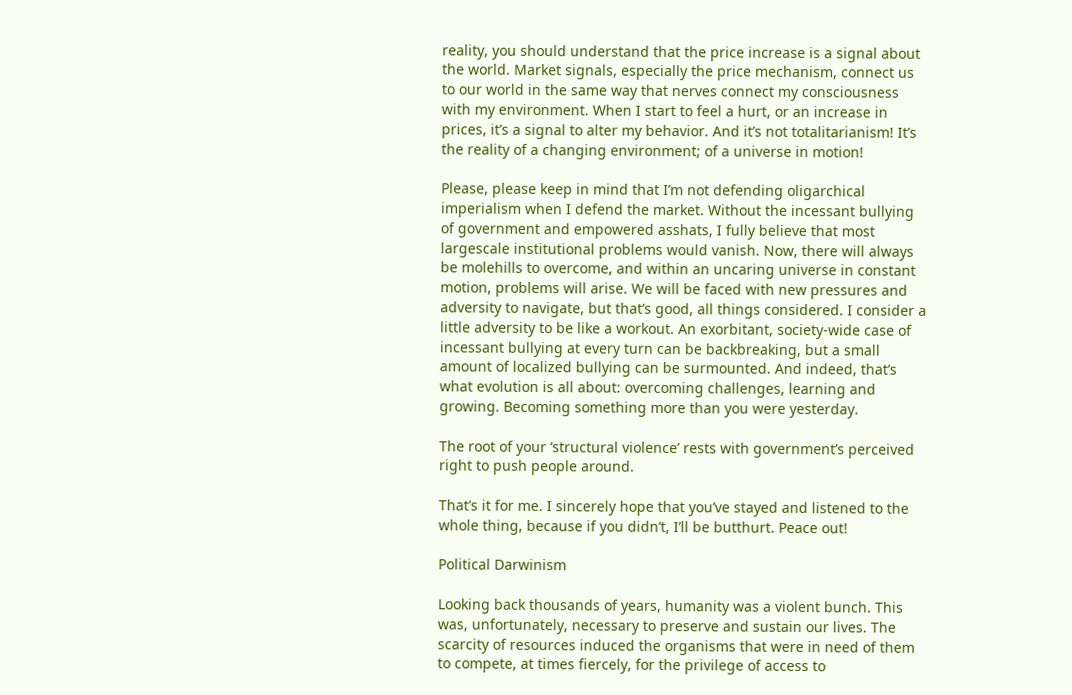reality, you should understand that the price increase is a signal about the world. Market signals, especially the price mechanism, connect us to our world in the same way that nerves connect my consciousness with my environment. When I start to feel a hurt, or an increase in prices, it’s a signal to alter my behavior. And it’s not totalitarianism! It’s the reality of a changing environment; of a universe in motion!

Please, please keep in mind that I’m not defending oligarchical imperialism when I defend the market. Without the incessant bullying of government and empowered asshats, I fully believe that most largescale institutional problems would vanish. Now, there will always be molehills to overcome, and within an uncaring universe in constant motion, problems will arise. We will be faced with new pressures and adversity to navigate, but that’s good, all things considered. I consider a little adversity to be like a workout. An exorbitant, society-wide case of incessant bullying at every turn can be backbreaking, but a small amount of localized bullying can be surmounted. And indeed, that’s what evolution is all about: overcoming challenges, learning and growing. Becoming something more than you were yesterday.

The root of your ‘structural violence’ rests with government’s perceived right to push people around.

That’s it for me. I sincerely hope that you’ve stayed and listened to the whole thing, because if you didn’t, I’ll be butthurt. Peace out!

Political Darwinism

Looking back thousands of years, humanity was a violent bunch. This was, unfortunately, necessary to preserve and sustain our lives. The scarcity of resources induced the organisms that were in need of them to compete, at times fiercely, for the privilege of access to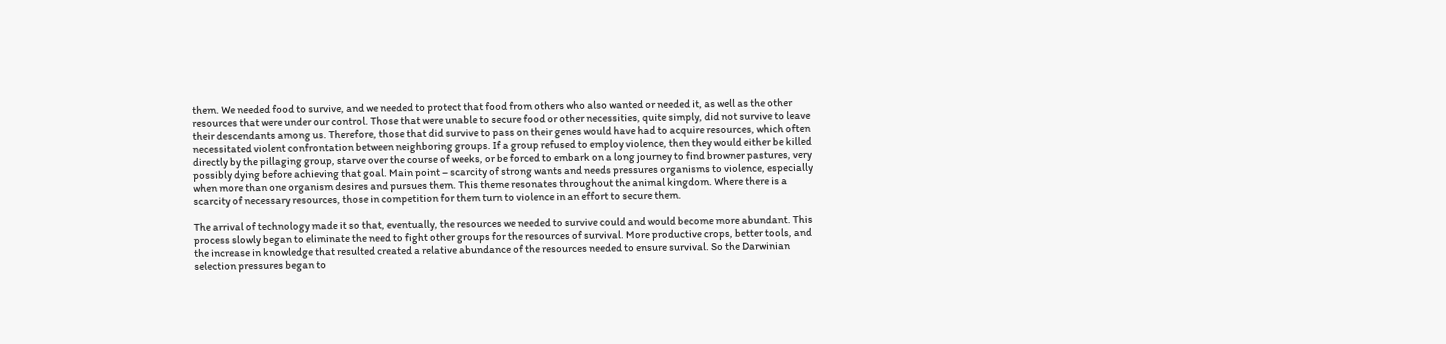them. We needed food to survive, and we needed to protect that food from others who also wanted or needed it, as well as the other resources that were under our control. Those that were unable to secure food or other necessities, quite simply, did not survive to leave their descendants among us. Therefore, those that did survive to pass on their genes would have had to acquire resources, which often necessitated violent confrontation between neighboring groups. If a group refused to employ violence, then they would either be killed directly by the pillaging group, starve over the course of weeks, or be forced to embark on a long journey to find browner pastures, very possibly dying before achieving that goal. Main point – scarcity of strong wants and needs pressures organisms to violence, especially when more than one organism desires and pursues them. This theme resonates throughout the animal kingdom. Where there is a scarcity of necessary resources, those in competition for them turn to violence in an effort to secure them.

The arrival of technology made it so that, eventually, the resources we needed to survive could and would become more abundant. This process slowly began to eliminate the need to fight other groups for the resources of survival. More productive crops, better tools, and the increase in knowledge that resulted created a relative abundance of the resources needed to ensure survival. So the Darwinian selection pressures began to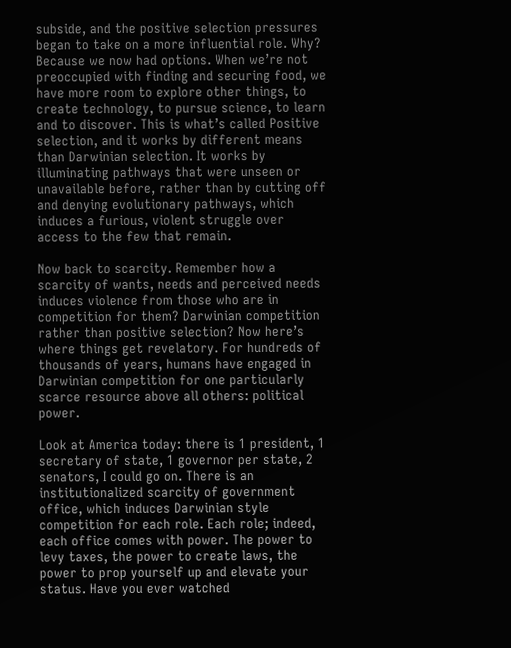subside, and the positive selection pressures began to take on a more influential role. Why? Because we now had options. When we’re not preoccupied with finding and securing food, we have more room to explore other things, to create technology, to pursue science, to learn and to discover. This is what’s called Positive selection, and it works by different means than Darwinian selection. It works by illuminating pathways that were unseen or unavailable before, rather than by cutting off and denying evolutionary pathways, which induces a furious, violent struggle over access to the few that remain.

Now back to scarcity. Remember how a scarcity of wants, needs and perceived needs induces violence from those who are in competition for them? Darwinian competition rather than positive selection? Now here’s where things get revelatory. For hundreds of thousands of years, humans have engaged in Darwinian competition for one particularly scarce resource above all others: political power.

Look at America today: there is 1 president, 1 secretary of state, 1 governor per state, 2 senators, I could go on. There is an institutionalized scarcity of government office, which induces Darwinian style competition for each role. Each role; indeed, each office comes with power. The power to levy taxes, the power to create laws, the power to prop yourself up and elevate your status. Have you ever watched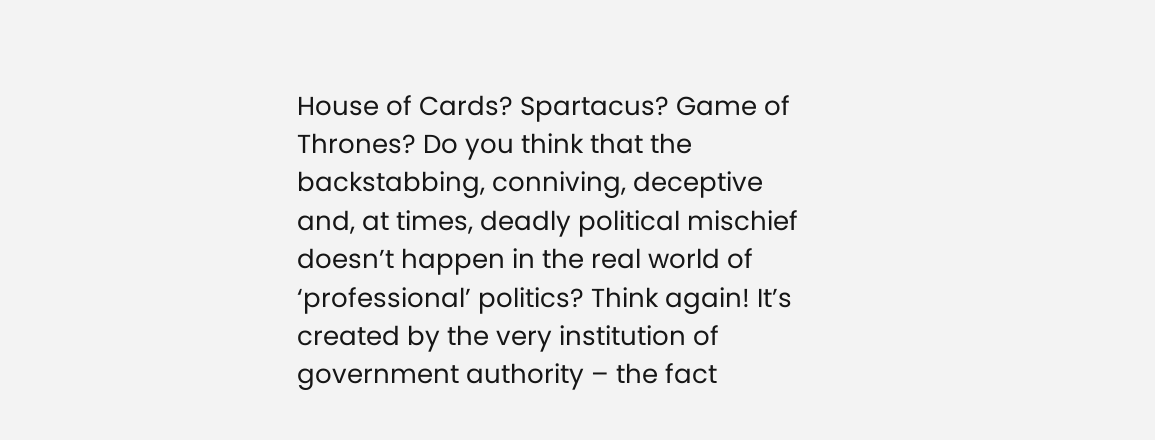House of Cards? Spartacus? Game of Thrones? Do you think that the backstabbing, conniving, deceptive and, at times, deadly political mischief doesn’t happen in the real world of ‘professional’ politics? Think again! It’s created by the very institution of government authority – the fact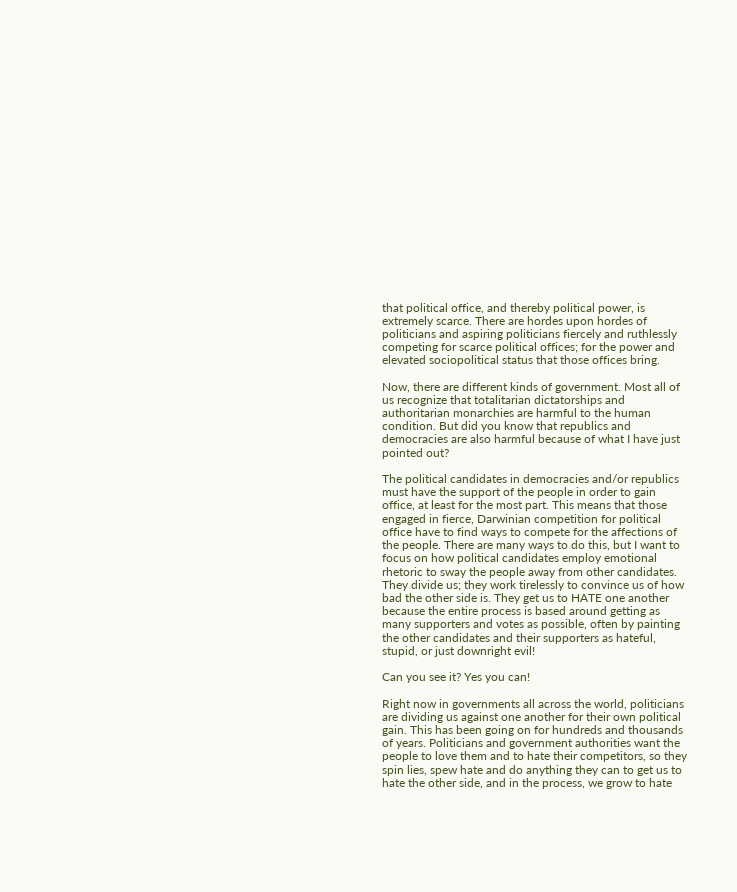that political office, and thereby political power, is extremely scarce. There are hordes upon hordes of politicians and aspiring politicians fiercely and ruthlessly competing for scarce political offices; for the power and elevated sociopolitical status that those offices bring.

Now, there are different kinds of government. Most all of us recognize that totalitarian dictatorships and authoritarian monarchies are harmful to the human condition. But did you know that republics and democracies are also harmful because of what I have just pointed out?

The political candidates in democracies and/or republics must have the support of the people in order to gain office, at least for the most part. This means that those engaged in fierce, Darwinian competition for political office have to find ways to compete for the affections of the people. There are many ways to do this, but I want to focus on how political candidates employ emotional rhetoric to sway the people away from other candidates. They divide us; they work tirelessly to convince us of how bad the other side is. They get us to HATE one another because the entire process is based around getting as many supporters and votes as possible, often by painting the other candidates and their supporters as hateful, stupid, or just downright evil!

Can you see it? Yes you can!

Right now in governments all across the world, politicians are dividing us against one another for their own political gain. This has been going on for hundreds and thousands of years. Politicians and government authorities want the people to love them and to hate their competitors, so they spin lies, spew hate and do anything they can to get us to hate the other side, and in the process, we grow to hate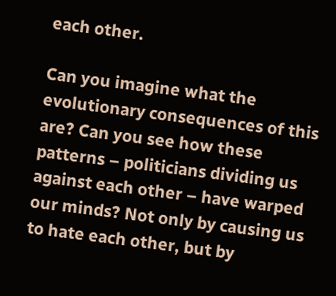each other.

Can you imagine what the evolutionary consequences of this are? Can you see how these patterns – politicians dividing us against each other – have warped our minds? Not only by causing us to hate each other, but by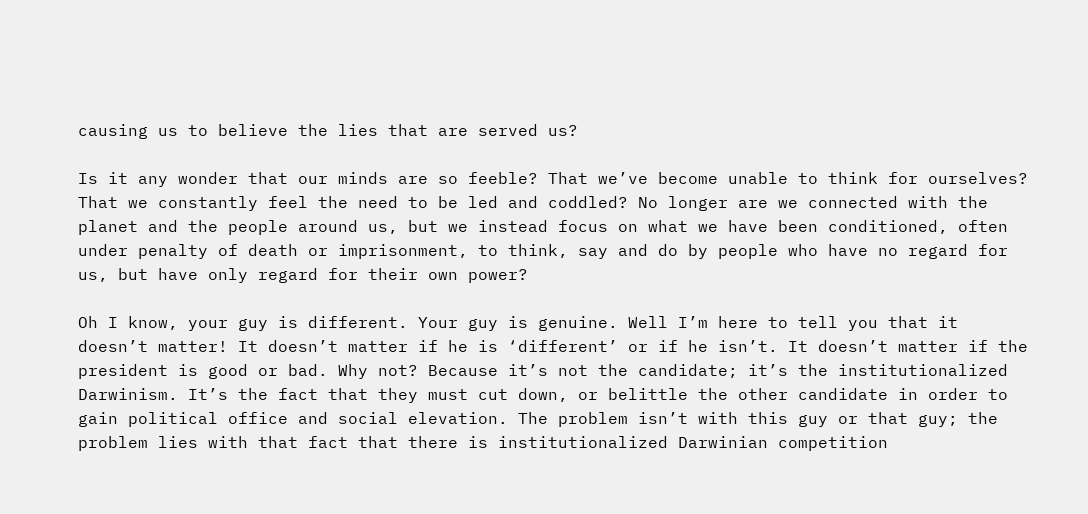causing us to believe the lies that are served us?

Is it any wonder that our minds are so feeble? That we’ve become unable to think for ourselves? That we constantly feel the need to be led and coddled? No longer are we connected with the planet and the people around us, but we instead focus on what we have been conditioned, often under penalty of death or imprisonment, to think, say and do by people who have no regard for us, but have only regard for their own power?

Oh I know, your guy is different. Your guy is genuine. Well I’m here to tell you that it doesn’t matter! It doesn’t matter if he is ‘different’ or if he isn’t. It doesn’t matter if the president is good or bad. Why not? Because it’s not the candidate; it’s the institutionalized Darwinism. It’s the fact that they must cut down, or belittle the other candidate in order to gain political office and social elevation. The problem isn’t with this guy or that guy; the problem lies with that fact that there is institutionalized Darwinian competition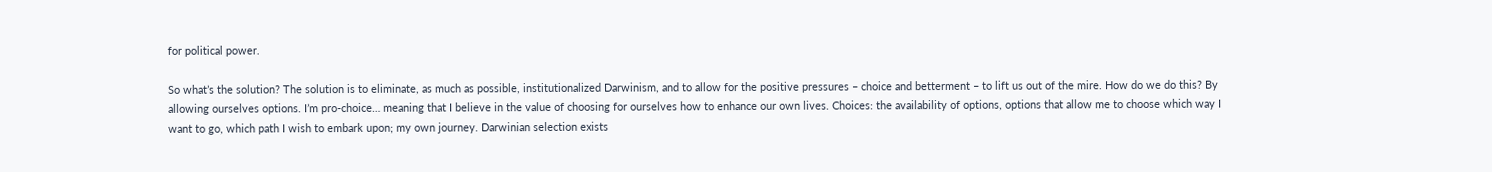for political power.

So what’s the solution? The solution is to eliminate, as much as possible, institutionalized Darwinism, and to allow for the positive pressures – choice and betterment – to lift us out of the mire. How do we do this? By allowing ourselves options. I’m pro-choice… meaning that I believe in the value of choosing for ourselves how to enhance our own lives. Choices: the availability of options, options that allow me to choose which way I want to go, which path I wish to embark upon; my own journey. Darwinian selection exists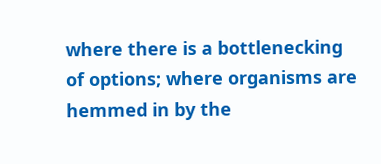where there is a bottlenecking of options; where organisms are hemmed in by the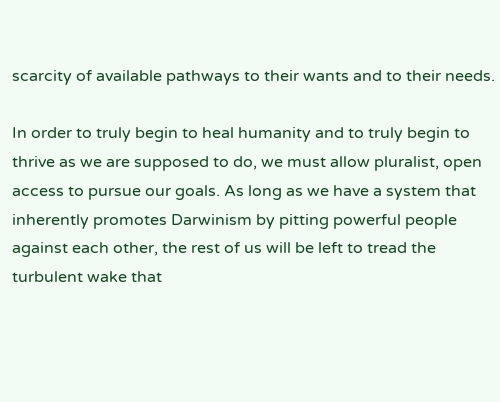scarcity of available pathways to their wants and to their needs.

In order to truly begin to heal humanity and to truly begin to thrive as we are supposed to do, we must allow pluralist, open access to pursue our goals. As long as we have a system that inherently promotes Darwinism by pitting powerful people against each other, the rest of us will be left to tread the turbulent wake that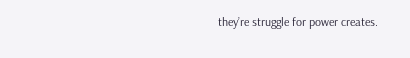they’re struggle for power creates.